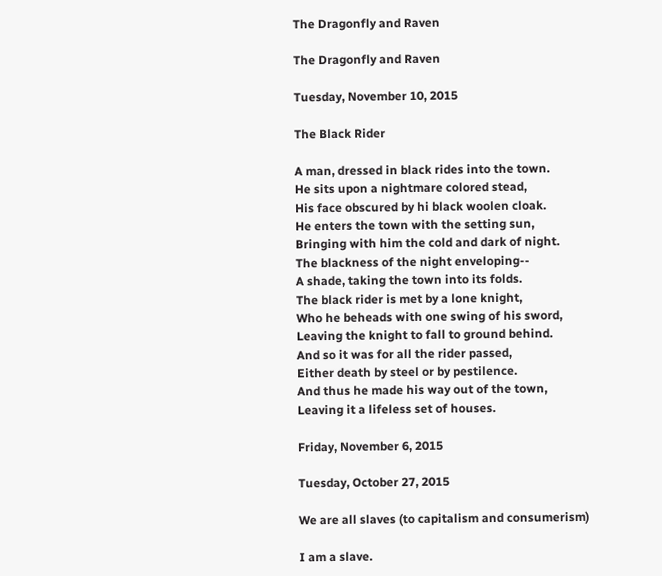The Dragonfly and Raven

The Dragonfly and Raven

Tuesday, November 10, 2015

The Black Rider

A man, dressed in black rides into the town.
He sits upon a nightmare colored stead,
His face obscured by hi black woolen cloak.
He enters the town with the setting sun,
Bringing with him the cold and dark of night.
The blackness of the night enveloping--
A shade, taking the town into its folds.
The black rider is met by a lone knight,
Who he beheads with one swing of his sword,
Leaving the knight to fall to ground behind.
And so it was for all the rider passed,
Either death by steel or by pestilence.
And thus he made his way out of the town,
Leaving it a lifeless set of houses.

Friday, November 6, 2015

Tuesday, October 27, 2015

We are all slaves (to capitalism and consumerism)

I am a slave.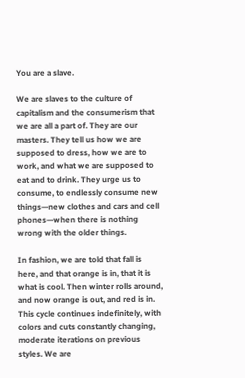You are a slave.

We are slaves to the culture of capitalism and the consumerism that we are all a part of. They are our masters. They tell us how we are supposed to dress, how we are to work, and what we are supposed to eat and to drink. They urge us to consume, to endlessly consume new things—new clothes and cars and cell phones—when there is nothing wrong with the older things.

In fashion, we are told that fall is here, and that orange is in, that it is what is cool. Then winter rolls around, and now orange is out, and red is in. This cycle continues indefinitely, with colors and cuts constantly changing, moderate iterations on previous styles. We are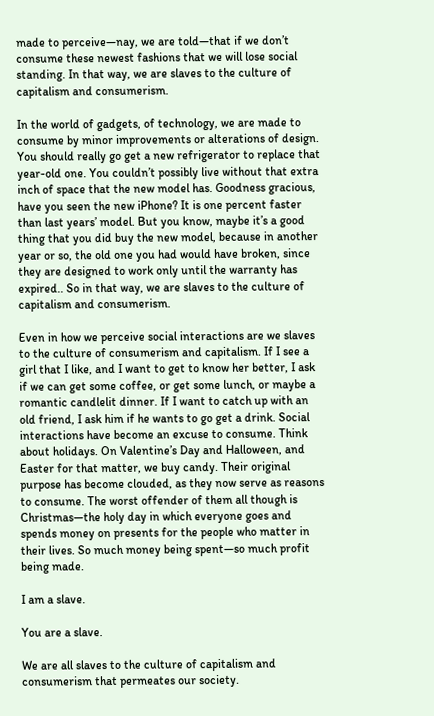made to perceive—nay, we are told—that if we don’t consume these newest fashions that we will lose social standing. In that way, we are slaves to the culture of capitalism and consumerism.

In the world of gadgets, of technology, we are made to consume by minor improvements or alterations of design. You should really go get a new refrigerator to replace that year-old one. You couldn’t possibly live without that extra inch of space that the new model has. Goodness gracious, have you seen the new iPhone? It is one percent faster than last years’ model. But you know, maybe it’s a good thing that you did buy the new model, because in another year or so, the old one you had would have broken, since they are designed to work only until the warranty has expired.. So in that way, we are slaves to the culture of capitalism and consumerism.

Even in how we perceive social interactions are we slaves to the culture of consumerism and capitalism. If I see a girl that I like, and I want to get to know her better, I ask if we can get some coffee, or get some lunch, or maybe a romantic candlelit dinner. If I want to catch up with an old friend, I ask him if he wants to go get a drink. Social interactions have become an excuse to consume. Think about holidays. On Valentine’s Day and Halloween, and Easter for that matter, we buy candy. Their original purpose has become clouded, as they now serve as reasons to consume. The worst offender of them all though is Christmas—the holy day in which everyone goes and spends money on presents for the people who matter in their lives. So much money being spent—so much profit being made.

I am a slave.

You are a slave.

We are all slaves to the culture of capitalism and consumerism that permeates our society.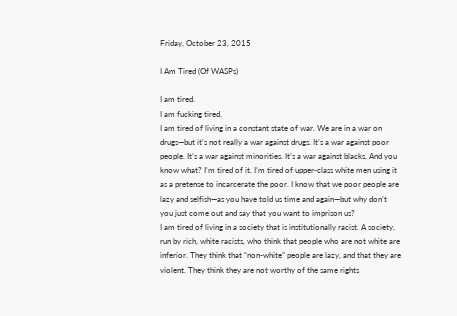Friday, October 23, 2015

I Am Tired (Of WASPs)

I am tired.
I am fucking tired.
I am tired of living in a constant state of war. We are in a war on drugs—but it’s not really a war against drugs. It’s a war against poor people. It’s a war against minorities. It’s a war against blacks. And you know what? I’m tired of it. I’m tired of upper-class white men using it as a pretense to incarcerate the poor. I know that we poor people are lazy and selfish—as you have told us time and again—but why don’t you just come out and say that you want to imprison us?
I am tired of living in a society that is institutionally racist. A society, run by rich, white racists, who think that people who are not white are inferior. They think that “non-white” people are lazy, and that they are violent. They think they are not worthy of the same rights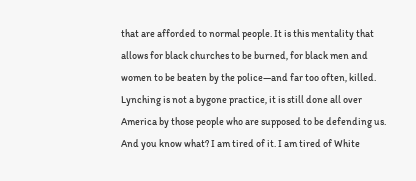that are afforded to normal people. It is this mentality that allows for black churches to be burned, for black men and women to be beaten by the police—and far too often, killed. Lynching is not a bygone practice, it is still done all over America by those people who are supposed to be defending us. And you know what? I am tired of it. I am tired of White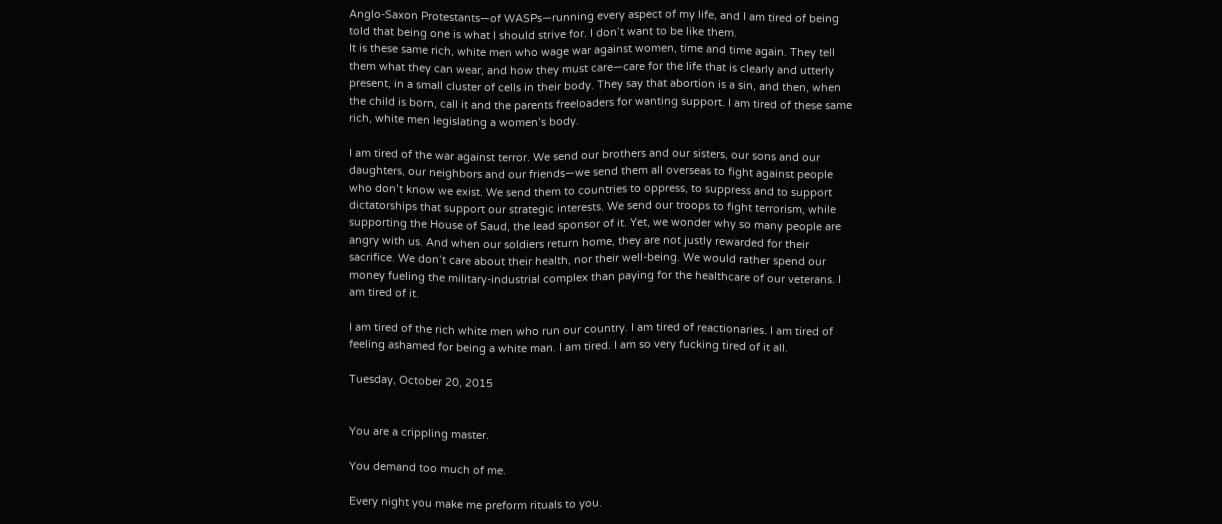Anglo-Saxon Protestants—of WASPs—running every aspect of my life, and I am tired of being told that being one is what I should strive for. I don’t want to be like them.
It is these same rich, white men who wage war against women, time and time again. They tell them what they can wear, and how they must care—care for the life that is clearly and utterly present, in a small cluster of cells in their body. They say that abortion is a sin, and then, when the child is born, call it and the parents freeloaders for wanting support. I am tired of these same rich, white men legislating a women’s body.

I am tired of the war against terror. We send our brothers and our sisters, our sons and our daughters, our neighbors and our friends—we send them all overseas to fight against people who don’t know we exist. We send them to countries to oppress, to suppress and to support dictatorships that support our strategic interests. We send our troops to fight terrorism, while supporting the House of Saud, the lead sponsor of it. Yet, we wonder why so many people are angry with us. And when our soldiers return home, they are not justly rewarded for their sacrifice. We don’t care about their health, nor their well-being. We would rather spend our money fueling the military-industrial complex than paying for the healthcare of our veterans. I am tired of it.

I am tired of the rich white men who run our country. I am tired of reactionaries. I am tired of feeling ashamed for being a white man. I am tired. I am so very fucking tired of it all.

Tuesday, October 20, 2015


You are a crippling master.

You demand too much of me.

Every night you make me preform rituals to you.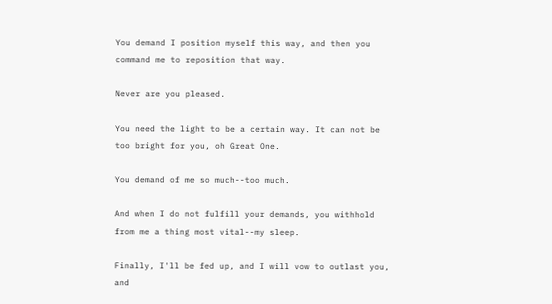You demand I position myself this way, and then you command me to reposition that way.

Never are you pleased.

You need the light to be a certain way. It can not be too bright for you, oh Great One.

You demand of me so much--too much.

And when I do not fulfill your demands, you withhold from me a thing most vital--my sleep.

Finally, I'll be fed up, and I will vow to outlast you, and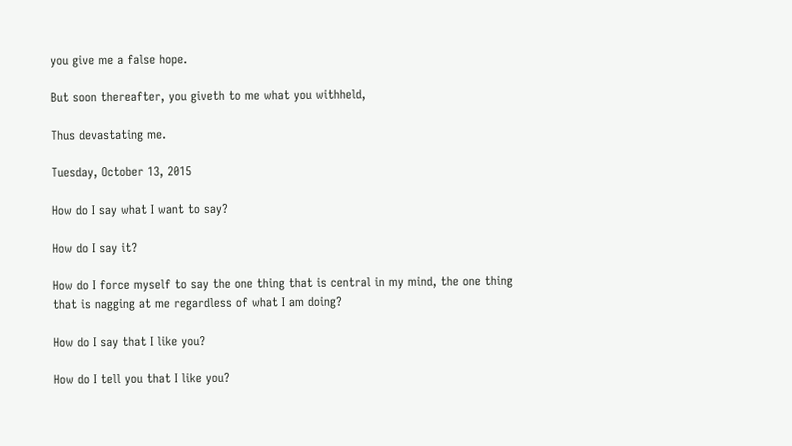you give me a false hope.

But soon thereafter, you giveth to me what you withheld,

Thus devastating me.

Tuesday, October 13, 2015

How do I say what I want to say?

How do I say it?

How do I force myself to say the one thing that is central in my mind, the one thing that is nagging at me regardless of what I am doing?

How do I say that I like you?

How do I tell you that I like you?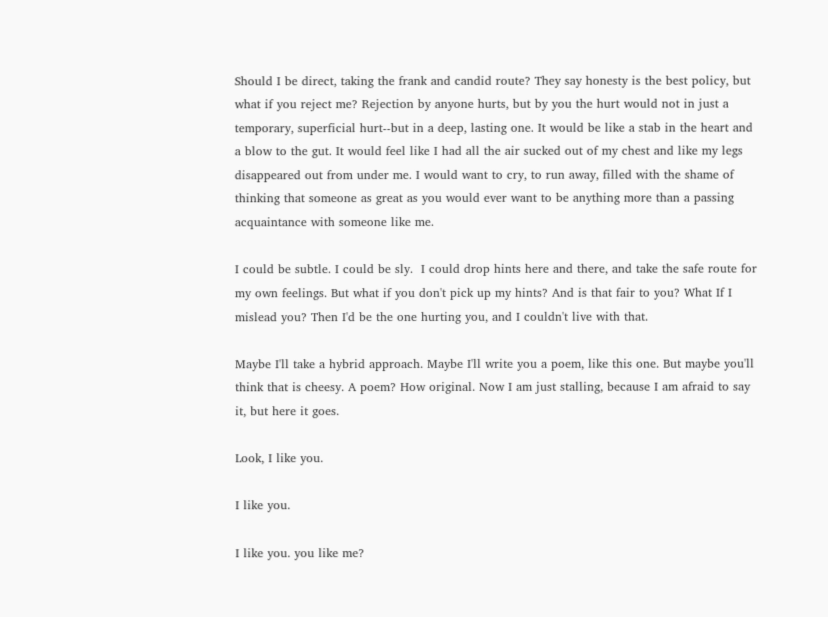Should I be direct, taking the frank and candid route? They say honesty is the best policy, but what if you reject me? Rejection by anyone hurts, but by you the hurt would not in just a temporary, superficial hurt--but in a deep, lasting one. It would be like a stab in the heart and a blow to the gut. It would feel like I had all the air sucked out of my chest and like my legs disappeared out from under me. I would want to cry, to run away, filled with the shame of thinking that someone as great as you would ever want to be anything more than a passing acquaintance with someone like me.

I could be subtle. I could be sly.  I could drop hints here and there, and take the safe route for my own feelings. But what if you don't pick up my hints? And is that fair to you? What If I mislead you? Then I'd be the one hurting you, and I couldn't live with that.

Maybe I'll take a hybrid approach. Maybe I'll write you a poem, like this one. But maybe you'll think that is cheesy. A poem? How original. Now I am just stalling, because I am afraid to say it, but here it goes.

Look, I like you.

I like you.

I like you. you like me?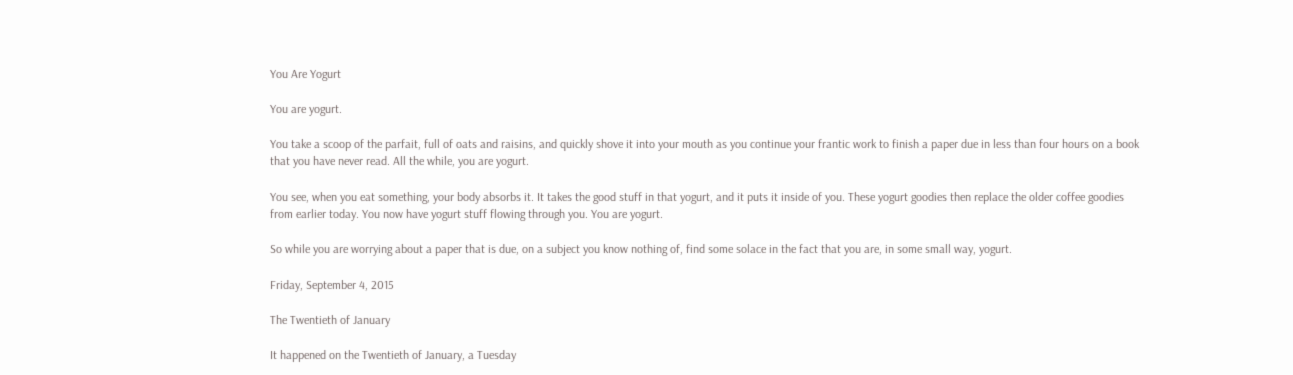You Are Yogurt

You are yogurt.

You take a scoop of the parfait, full of oats and raisins, and quickly shove it into your mouth as you continue your frantic work to finish a paper due in less than four hours on a book that you have never read. All the while, you are yogurt.

You see, when you eat something, your body absorbs it. It takes the good stuff in that yogurt, and it puts it inside of you. These yogurt goodies then replace the older coffee goodies from earlier today. You now have yogurt stuff flowing through you. You are yogurt.

So while you are worrying about a paper that is due, on a subject you know nothing of, find some solace in the fact that you are, in some small way, yogurt.

Friday, September 4, 2015

The Twentieth of January

It happened on the Twentieth of January, a Tuesday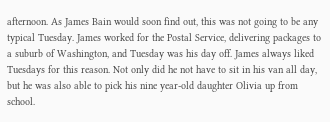afternoon. As James Bain would soon find out, this was not going to be any typical Tuesday. James worked for the Postal Service, delivering packages to a suburb of Washington, and Tuesday was his day off. James always liked Tuesdays for this reason. Not only did he not have to sit in his van all day, but he was also able to pick his nine year-old daughter Olivia up from school.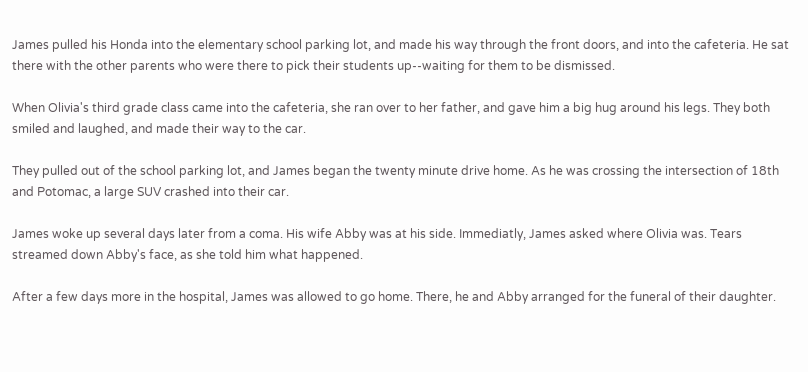James pulled his Honda into the elementary school parking lot, and made his way through the front doors, and into the cafeteria. He sat there with the other parents who were there to pick their students up--waiting for them to be dismissed.

When Olivia's third grade class came into the cafeteria, she ran over to her father, and gave him a big hug around his legs. They both smiled and laughed, and made their way to the car.

They pulled out of the school parking lot, and James began the twenty minute drive home. As he was crossing the intersection of 18th and Potomac, a large SUV crashed into their car.

James woke up several days later from a coma. His wife Abby was at his side. Immediatly, James asked where Olivia was. Tears streamed down Abby's face, as she told him what happened.

After a few days more in the hospital, James was allowed to go home. There, he and Abby arranged for the funeral of their daughter.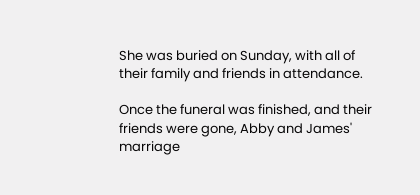She was buried on Sunday, with all of their family and friends in attendance.

Once the funeral was finished, and their friends were gone, Abby and James' marriage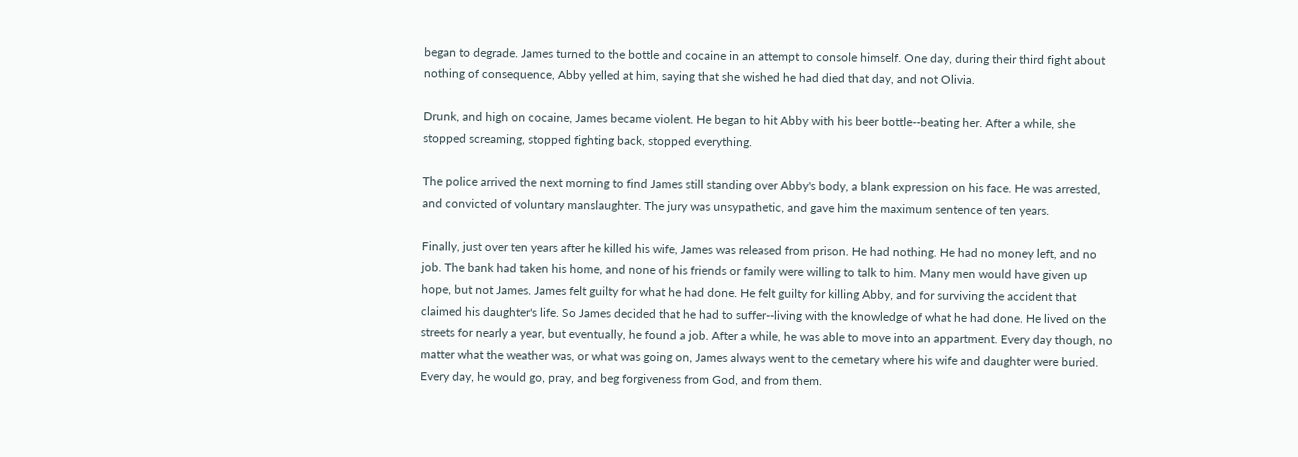began to degrade. James turned to the bottle and cocaine in an attempt to console himself. One day, during their third fight about nothing of consequence, Abby yelled at him, saying that she wished he had died that day, and not Olivia.

Drunk, and high on cocaine, James became violent. He began to hit Abby with his beer bottle--beating her. After a while, she stopped screaming, stopped fighting back, stopped everything.

The police arrived the next morning to find James still standing over Abby's body, a blank expression on his face. He was arrested, and convicted of voluntary manslaughter. The jury was unsypathetic, and gave him the maximum sentence of ten years.

Finally, just over ten years after he killed his wife, James was released from prison. He had nothing. He had no money left, and no job. The bank had taken his home, and none of his friends or family were willing to talk to him. Many men would have given up hope, but not James. James felt guilty for what he had done. He felt guilty for killing Abby, and for surviving the accident that claimed his daughter's life. So James decided that he had to suffer--living with the knowledge of what he had done. He lived on the streets for nearly a year, but eventually, he found a job. After a while, he was able to move into an appartment. Every day though, no matter what the weather was, or what was going on, James always went to the cemetary where his wife and daughter were buried. Every day, he would go, pray, and beg forgiveness from God, and from them.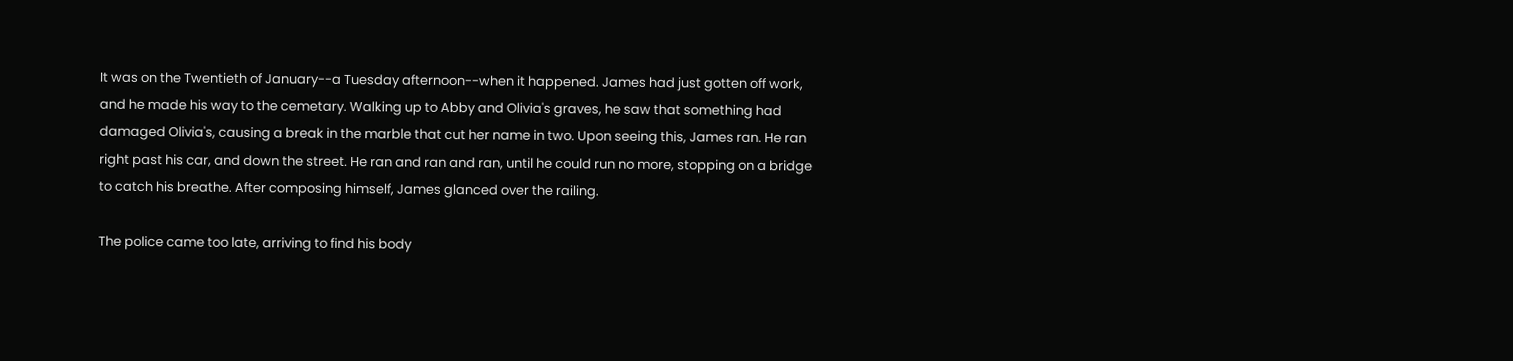It was on the Twentieth of January--a Tuesday afternoon--when it happened. James had just gotten off work, and he made his way to the cemetary. Walking up to Abby and Olivia's graves, he saw that something had damaged Olivia's, causing a break in the marble that cut her name in two. Upon seeing this, James ran. He ran right past his car, and down the street. He ran and ran and ran, until he could run no more, stopping on a bridge to catch his breathe. After composing himself, James glanced over the railing.

The police came too late, arriving to find his body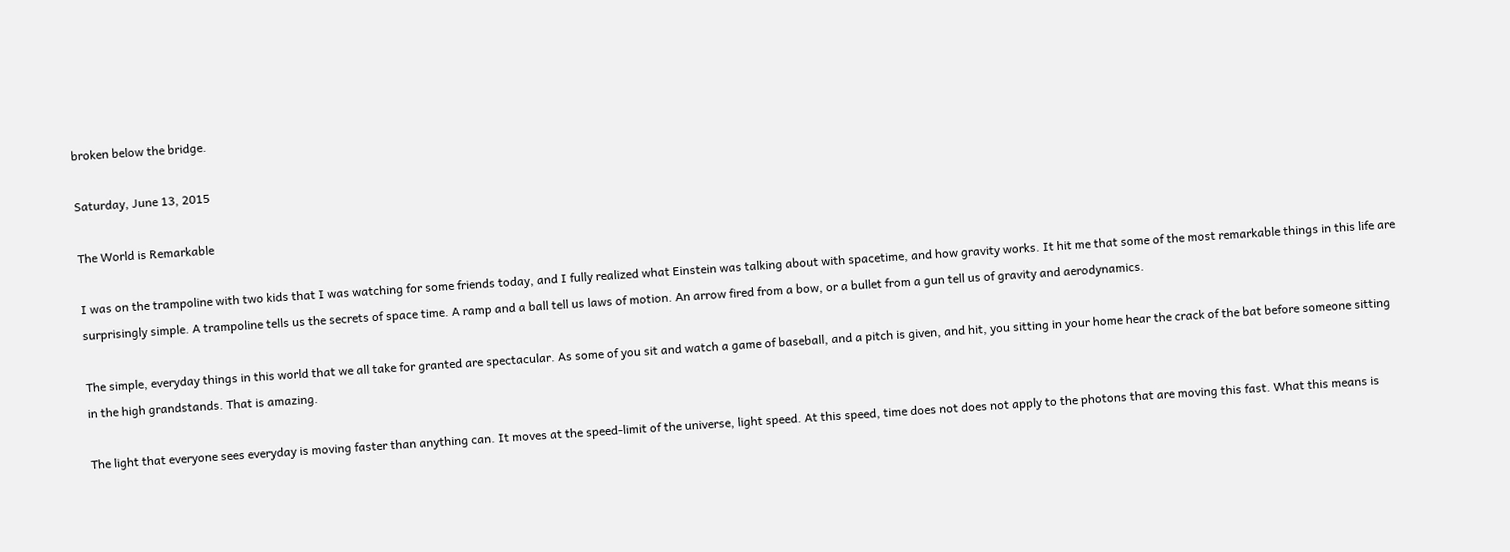broken below the bridge.

Saturday, June 13, 2015

The World is Remarkable

I was on the trampoline with two kids that I was watching for some friends today, and I fully realized what Einstein was talking about with spacetime, and how gravity works. It hit me that some of the most remarkable things in this life are surprisingly simple. A trampoline tells us the secrets of space time. A ramp and a ball tell us laws of motion. An arrow fired from a bow, or a bullet from a gun tell us of gravity and aerodynamics.

The simple, everyday things in this world that we all take for granted are spectacular. As some of you sit and watch a game of baseball, and a pitch is given, and hit, you sitting in your home hear the crack of the bat before someone sitting in the high grandstands. That is amazing.

The light that everyone sees everyday is moving faster than anything can. It moves at the speed-limit of the universe, light speed. At this speed, time does not does not apply to the photons that are moving this fast. What this means is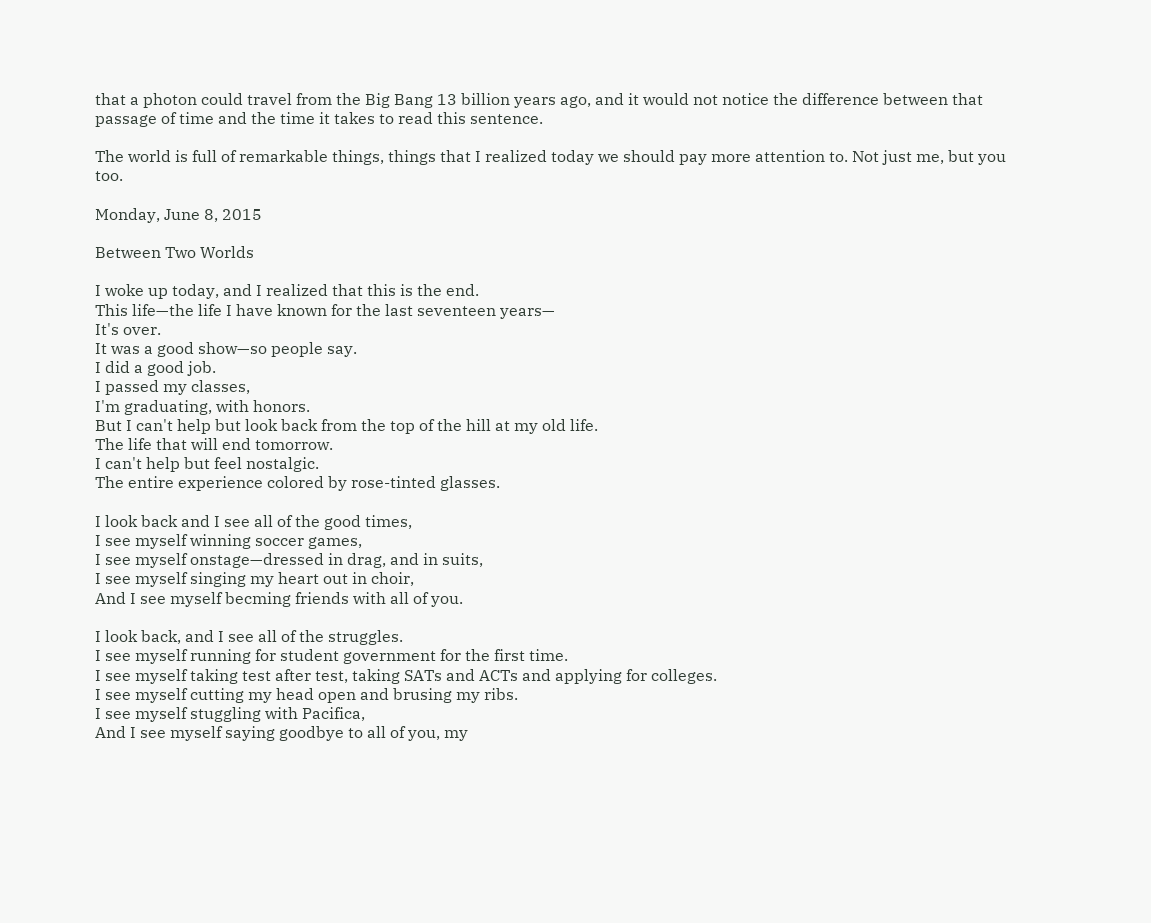that a photon could travel from the Big Bang 13 billion years ago, and it would not notice the difference between that passage of time and the time it takes to read this sentence.

The world is full of remarkable things, things that I realized today we should pay more attention to. Not just me, but you too.

Monday, June 8, 2015

Between Two Worlds

I woke up today, and I realized that this is the end.
This life—the life I have known for the last seventeen years—
It's over.
It was a good show—so people say.
I did a good job.
I passed my classes,
I'm graduating, with honors.
But I can't help but look back from the top of the hill at my old life.
The life that will end tomorrow.
I can't help but feel nostalgic.
The entire experience colored by rose-tinted glasses.

I look back and I see all of the good times,
I see myself winning soccer games,
I see myself onstage—dressed in drag, and in suits,
I see myself singing my heart out in choir,
And I see myself becming friends with all of you.

I look back, and I see all of the struggles.
I see myself running for student government for the first time.
I see myself taking test after test, taking SATs and ACTs and applying for colleges.
I see myself cutting my head open and brusing my ribs.
I see myself stuggling with Pacifica,
And I see myself saying goodbye to all of you, my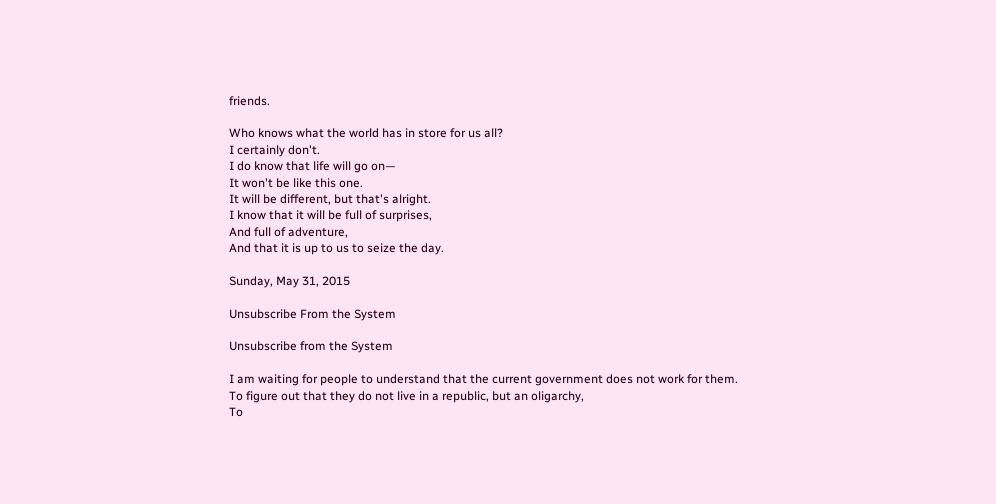friends.

Who knows what the world has in store for us all?
I certainly don't.
I do know that life will go on—
It won't be like this one.
It will be different, but that's alright.
I know that it will be full of surprises,
And full of adventure,
And that it is up to us to seize the day.

Sunday, May 31, 2015

Unsubscribe From the System

Unsubscribe from the System

I am waiting for people to understand that the current government does not work for them.
To figure out that they do not live in a republic, but an oligarchy,
To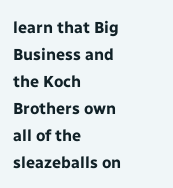learn that Big Business and the Koch Brothers own all of the sleazeballs on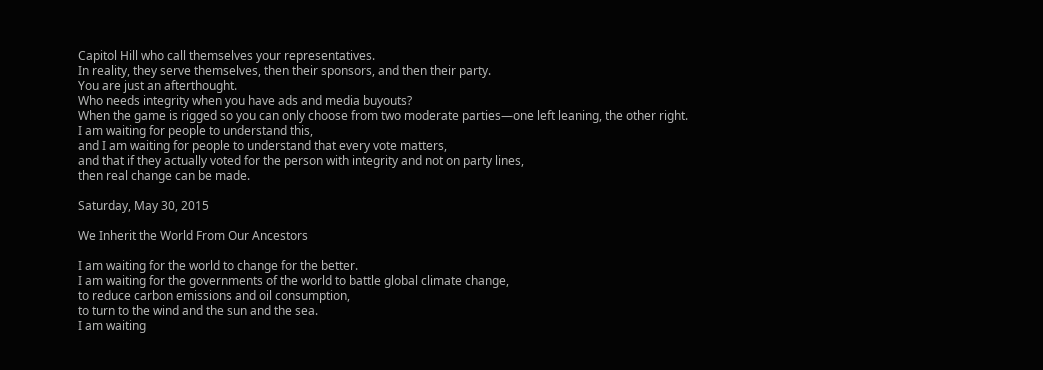Capitol Hill who call themselves your representatives.
In reality, they serve themselves, then their sponsors, and then their party.
You are just an afterthought.
Who needs integrity when you have ads and media buyouts?
When the game is rigged so you can only choose from two moderate parties—one left leaning, the other right.
I am waiting for people to understand this,
and I am waiting for people to understand that every vote matters,
and that if they actually voted for the person with integrity and not on party lines,
then real change can be made.

Saturday, May 30, 2015

We Inherit the World From Our Ancestors

I am waiting for the world to change for the better.
I am waiting for the governments of the world to battle global climate change,
to reduce carbon emissions and oil consumption,
to turn to the wind and the sun and the sea.
I am waiting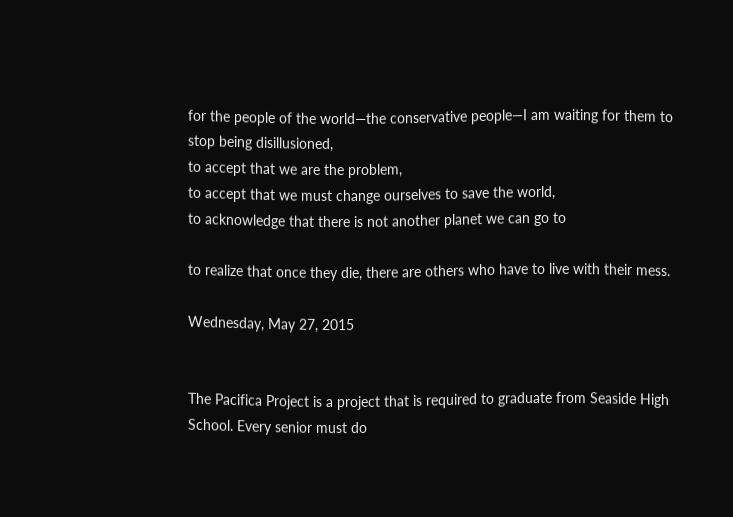for the people of the world—the conservative people—I am waiting for them to
stop being disillusioned,
to accept that we are the problem,
to accept that we must change ourselves to save the world,
to acknowledge that there is not another planet we can go to

to realize that once they die, there are others who have to live with their mess.

Wednesday, May 27, 2015


The Pacifica Project is a project that is required to graduate from Seaside High School. Every senior must do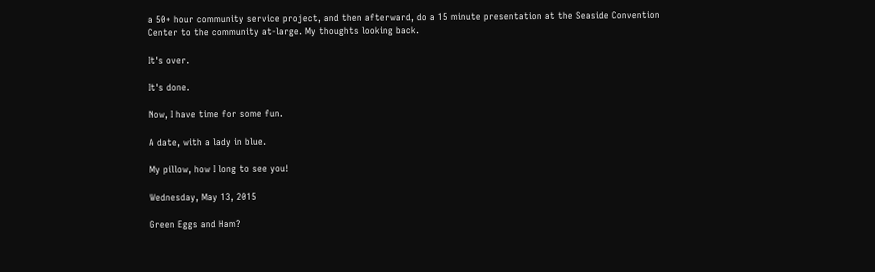a 50+ hour community service project, and then afterward, do a 15 minute presentation at the Seaside Convention Center to the community at-large. My thoughts looking back.

It's over.

It's done.

Now, I have time for some fun.

A date, with a lady in blue.

My pillow, how I long to see you!

Wednesday, May 13, 2015

Green Eggs and Ham?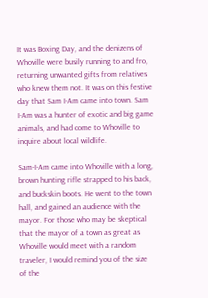It was Boxing Day, and the denizens of Whoville were busily running to and fro, returning unwanted gifts from relatives who knew them not. It was on this festive day that Sam I-Am came into town. Sam I-Am was a hunter of exotic and big game animals, and had come to Whoville to inquire about local wildlife.

Sam-I-Am came into Whoville with a long, brown hunting rifle strapped to his back, and buckskin boots. He went to the town hall, and gained an audience with the mayor. For those who may be skeptical that the mayor of a town as great as Whoville would meet with a random traveler, I would remind you of the size of the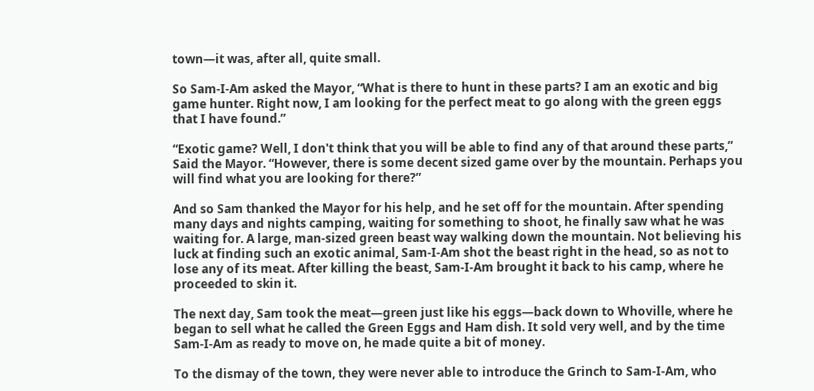town—it was, after all, quite small.

So Sam-I-Am asked the Mayor, “What is there to hunt in these parts? I am an exotic and big game hunter. Right now, I am looking for the perfect meat to go along with the green eggs that I have found.”

“Exotic game? Well, I don't think that you will be able to find any of that around these parts,” Said the Mayor. “However, there is some decent sized game over by the mountain. Perhaps you will find what you are looking for there?”

And so Sam thanked the Mayor for his help, and he set off for the mountain. After spending many days and nights camping, waiting for something to shoot, he finally saw what he was waiting for. A large, man-sized green beast way walking down the mountain. Not believing his luck at finding such an exotic animal, Sam-I-Am shot the beast right in the head, so as not to lose any of its meat. After killing the beast, Sam-I-Am brought it back to his camp, where he proceeded to skin it.

The next day, Sam took the meat—green just like his eggs—back down to Whoville, where he began to sell what he called the Green Eggs and Ham dish. It sold very well, and by the time Sam-I-Am as ready to move on, he made quite a bit of money.

To the dismay of the town, they were never able to introduce the Grinch to Sam-I-Am, who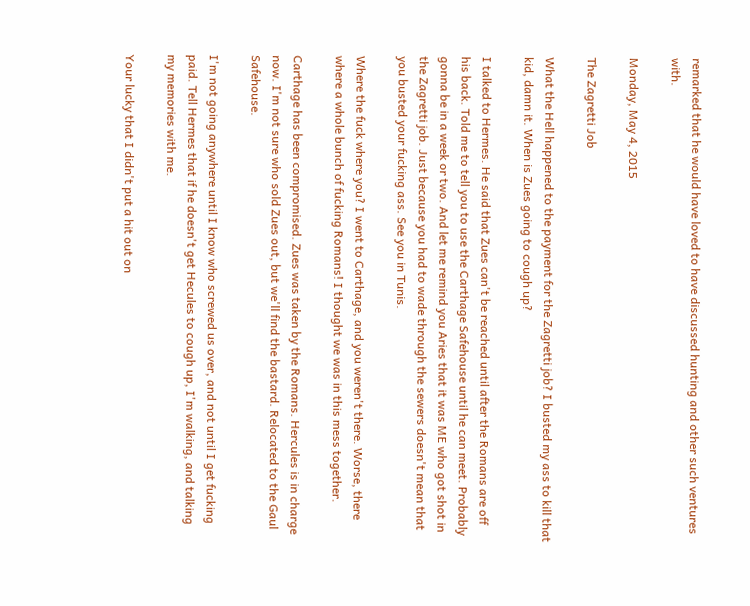remarked that he would have loved to have discussed hunting and other such ventures with.

Monday, May 4, 2015

The Zagretti Job

What the Hell happened to the payment for the Zagretti job? I busted my ass to kill that kid, damn it. When is Zues going to cough up?

I talked to Hermes. He said that Zues can't be reached until after the Romans are off his back. Told me to tell you to use the Carthage Safehouse until he can meet. Probably gonna be in a week or two. And let me remind you Aries that it was ME who got shot in the Zagretti job. Just because you had to wade through the sewers doesn't mean that you busted your fucking ass. See you in Tunis.

Where the fuck where you? I went to Carthage, and you weren't there. Worse, there where a whole bunch of fucking Romans! I thought we was in this mess together.

Carthage has been compromised. Zues was taken by the Romans. Hercules is in charge now. I'm not sure who sold Zues out, but we'll find the bastard. Relocated to the Gaul Safehouse.

I'm not going anywhere until I know who screwed us over, and not until I get fucking paid. Tell Hermes that if he doesn't get Hecules to cough up, I'm walking, and talking my memories with me.

Your lucky that I didn't put a hit out on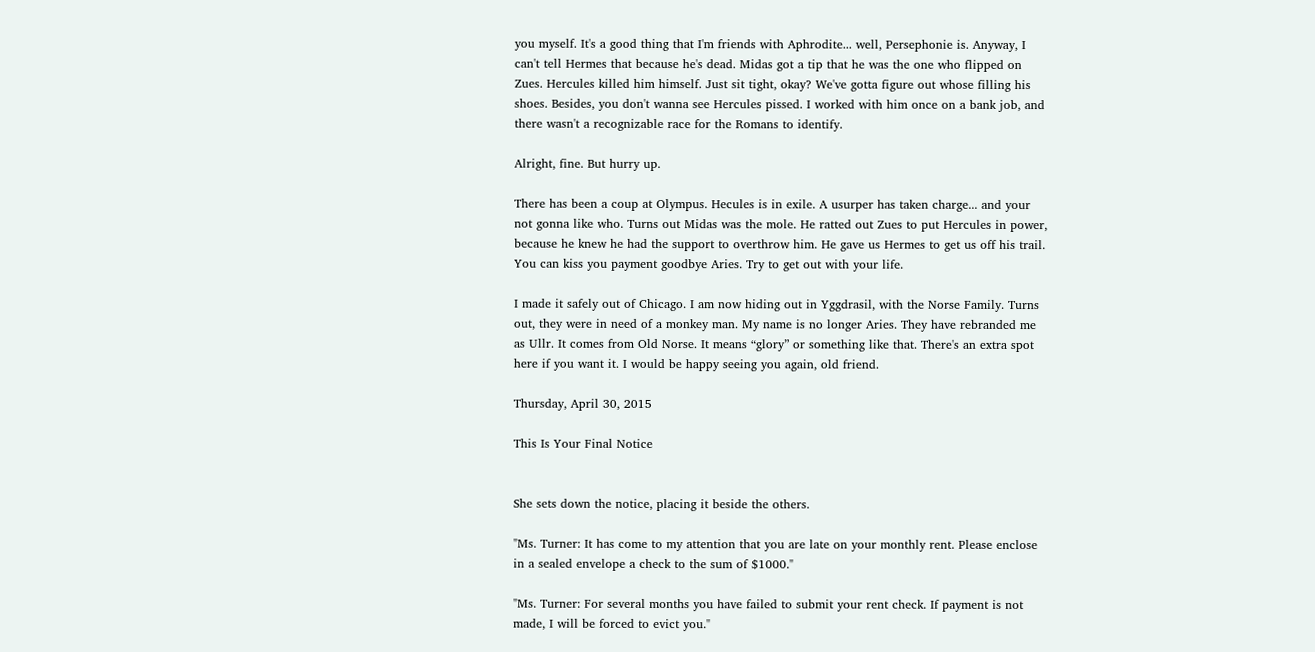you myself. It's a good thing that I'm friends with Aphrodite... well, Persephonie is. Anyway, I can't tell Hermes that because he's dead. Midas got a tip that he was the one who flipped on Zues. Hercules killed him himself. Just sit tight, okay? We've gotta figure out whose filling his shoes. Besides, you don't wanna see Hercules pissed. I worked with him once on a bank job, and there wasn't a recognizable race for the Romans to identify.

Alright, fine. But hurry up.

There has been a coup at Olympus. Hecules is in exile. A usurper has taken charge... and your not gonna like who. Turns out Midas was the mole. He ratted out Zues to put Hercules in power, because he knew he had the support to overthrow him. He gave us Hermes to get us off his trail. You can kiss you payment goodbye Aries. Try to get out with your life.

I made it safely out of Chicago. I am now hiding out in Yggdrasil, with the Norse Family. Turns out, they were in need of a monkey man. My name is no longer Aries. They have rebranded me as Ullr. It comes from Old Norse. It means “glory” or something like that. There's an extra spot here if you want it. I would be happy seeing you again, old friend.

Thursday, April 30, 2015

This Is Your Final Notice


She sets down the notice, placing it beside the others.

"Ms. Turner: It has come to my attention that you are late on your monthly rent. Please enclose in a sealed envelope a check to the sum of $1000."

"Ms. Turner: For several months you have failed to submit your rent check. If payment is not made, I will be forced to evict you."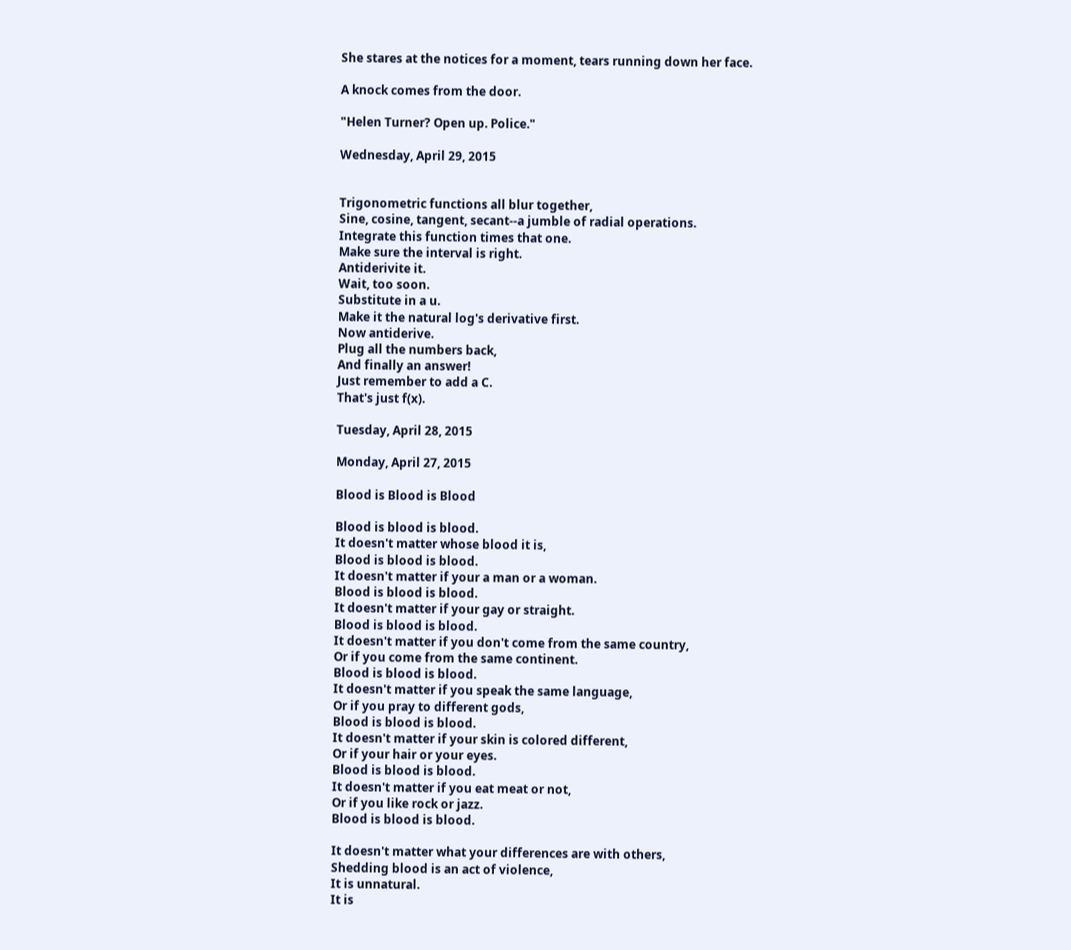She stares at the notices for a moment, tears running down her face.

A knock comes from the door.

"Helen Turner? Open up. Police."

Wednesday, April 29, 2015


Trigonometric functions all blur together,
Sine, cosine, tangent, secant--a jumble of radial operations.
Integrate this function times that one.
Make sure the interval is right.
Antiderivite it.
Wait, too soon.
Substitute in a u.
Make it the natural log's derivative first.
Now antiderive.
Plug all the numbers back,
And finally an answer!
Just remember to add a C.
That's just f(x).

Tuesday, April 28, 2015

Monday, April 27, 2015

Blood is Blood is Blood

Blood is blood is blood.
It doesn't matter whose blood it is,
Blood is blood is blood.
It doesn't matter if your a man or a woman.
Blood is blood is blood.
It doesn't matter if your gay or straight.
Blood is blood is blood.
It doesn't matter if you don't come from the same country,
Or if you come from the same continent.
Blood is blood is blood.
It doesn't matter if you speak the same language,
Or if you pray to different gods,
Blood is blood is blood.
It doesn't matter if your skin is colored different,
Or if your hair or your eyes.
Blood is blood is blood.
It doesn't matter if you eat meat or not,
Or if you like rock or jazz.
Blood is blood is blood.

It doesn't matter what your differences are with others,
Shedding blood is an act of violence,
It is unnatural.
It is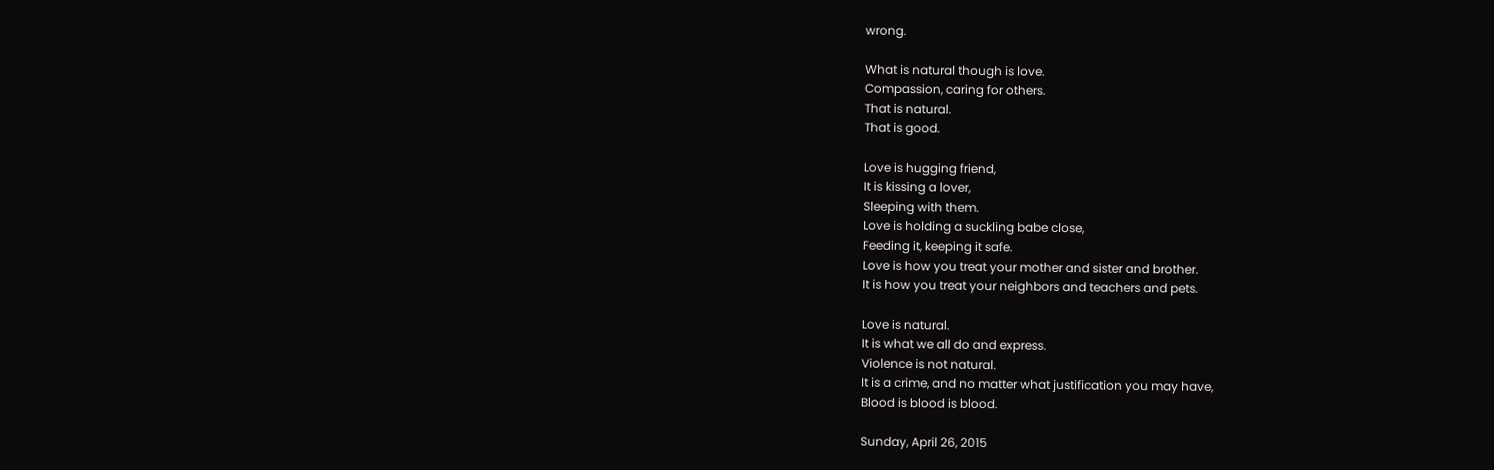wrong.

What is natural though is love.
Compassion, caring for others.
That is natural.
That is good.

Love is hugging friend,
It is kissing a lover,
Sleeping with them.
Love is holding a suckling babe close,
Feeding it, keeping it safe.
Love is how you treat your mother and sister and brother.
It is how you treat your neighbors and teachers and pets.

Love is natural.
It is what we all do and express.
Violence is not natural.
It is a crime, and no matter what justification you may have,
Blood is blood is blood.

Sunday, April 26, 2015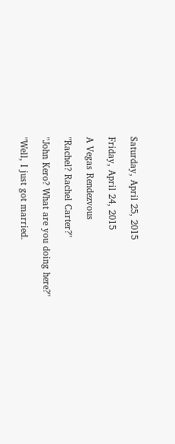Saturday, April 25, 2015

Friday, April 24, 2015

A Vegas Rendezvous

"Rachel? Rachel Carter?"

"John Kero? What are you doing here?"

"Well, I just got married.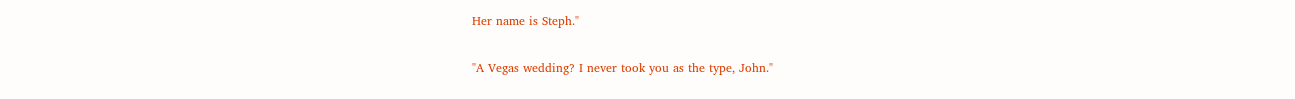Her name is Steph."

"A Vegas wedding? I never took you as the type, John."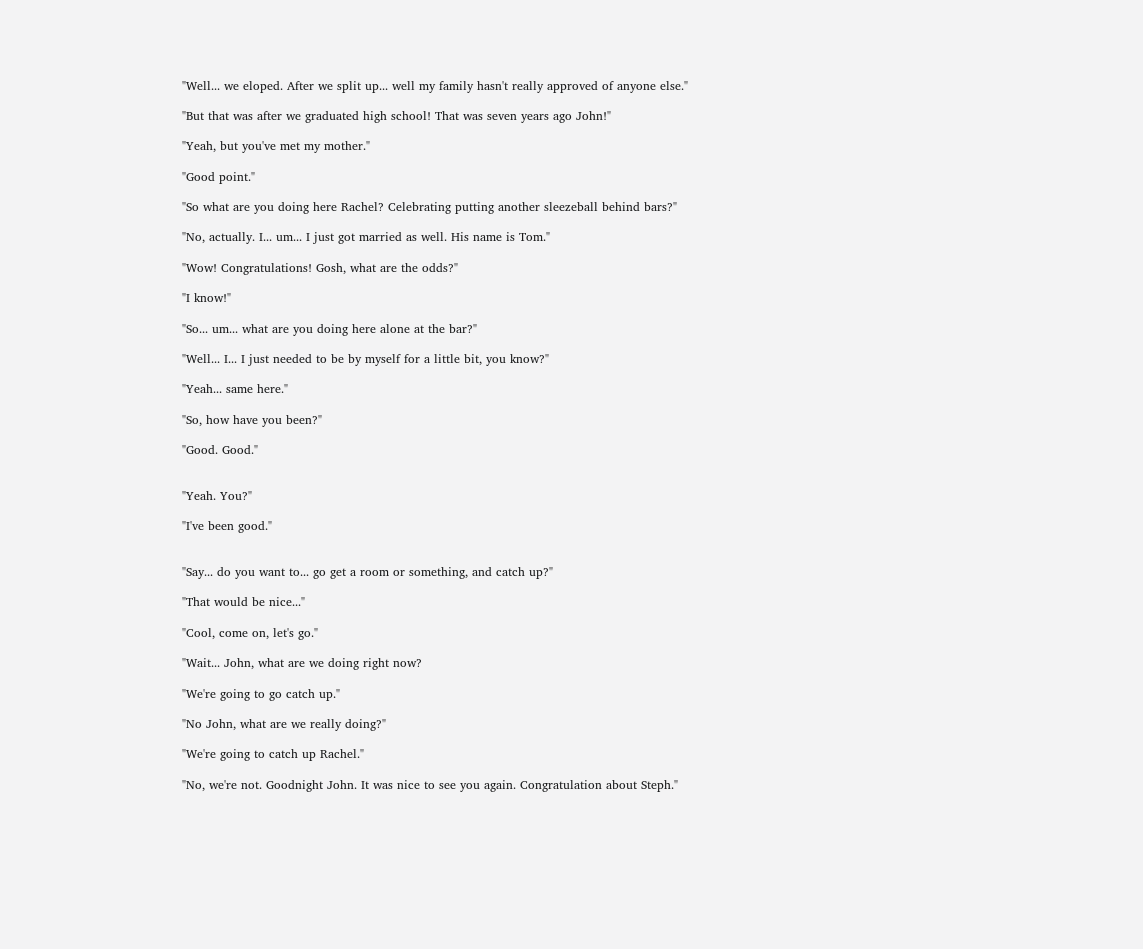"Well... we eloped. After we split up... well my family hasn't really approved of anyone else."

"But that was after we graduated high school! That was seven years ago John!"

"Yeah, but you've met my mother."

"Good point."

"So what are you doing here Rachel? Celebrating putting another sleezeball behind bars?"

"No, actually. I... um... I just got married as well. His name is Tom."

"Wow! Congratulations! Gosh, what are the odds?"

"I know!"

"So... um... what are you doing here alone at the bar?"

"Well... I... I just needed to be by myself for a little bit, you know?"

"Yeah... same here."

"So, how have you been?"

"Good. Good."


"Yeah. You?"

"I've been good."


"Say... do you want to... go get a room or something, and catch up?"

"That would be nice..."

"Cool, come on, let's go."

"Wait... John, what are we doing right now?

"We're going to go catch up."

"No John, what are we really doing?"

"We're going to catch up Rachel."

"No, we're not. Goodnight John. It was nice to see you again. Congratulation about Steph."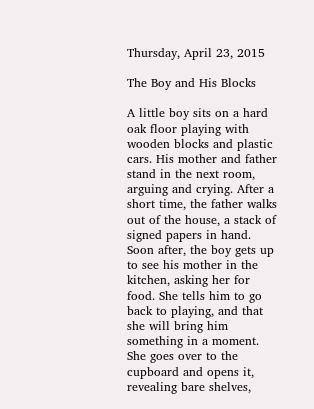Thursday, April 23, 2015

The Boy and His Blocks

A little boy sits on a hard oak floor playing with wooden blocks and plastic cars. His mother and father stand in the next room, arguing and crying. After a short time, the father walks out of the house, a stack of signed papers in hand. Soon after, the boy gets up to see his mother in the kitchen, asking her for food. She tells him to go back to playing, and that she will bring him something in a moment. She goes over to the cupboard and opens it, revealing bare shelves,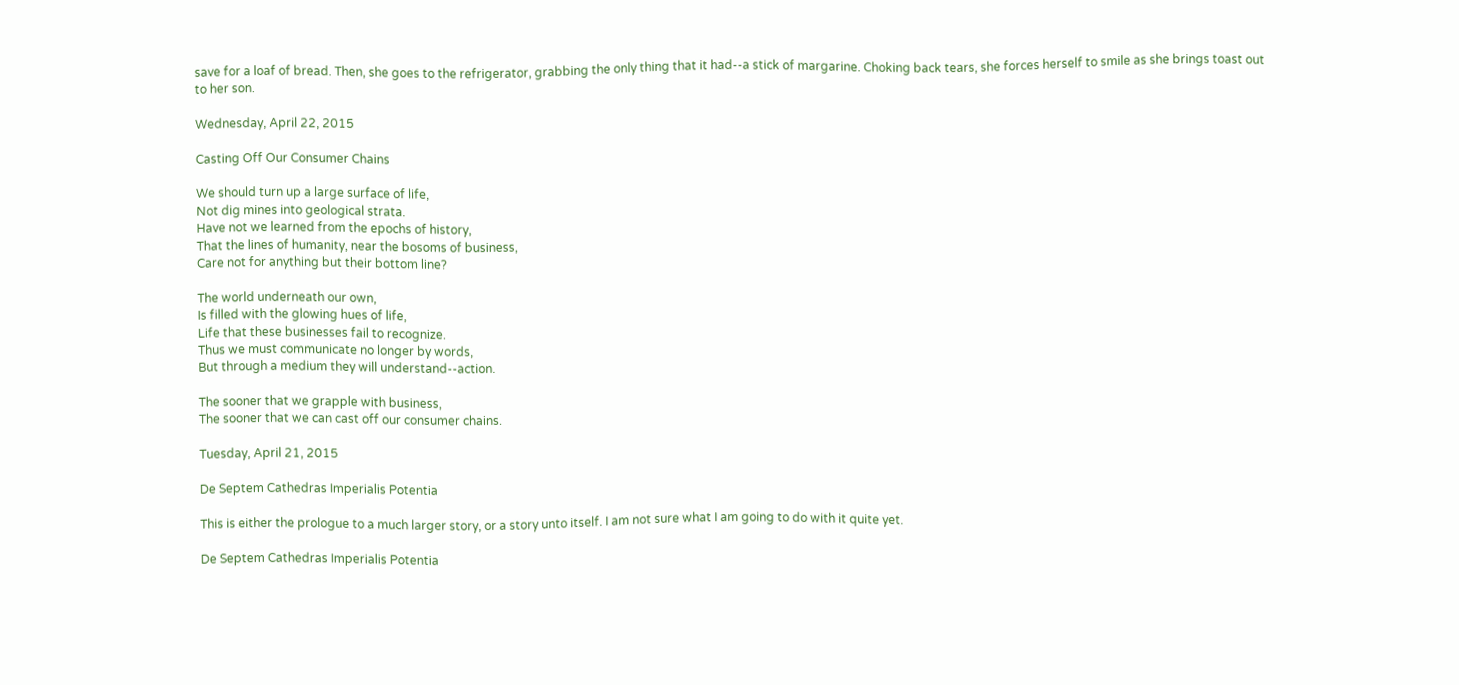save for a loaf of bread. Then, she goes to the refrigerator, grabbing the only thing that it had--a stick of margarine. Choking back tears, she forces herself to smile as she brings toast out to her son.

Wednesday, April 22, 2015

Casting Off Our Consumer Chains

We should turn up a large surface of life,
Not dig mines into geological strata.
Have not we learned from the epochs of history,
That the lines of humanity, near the bosoms of business,
Care not for anything but their bottom line?

The world underneath our own,
Is filled with the glowing hues of life,
Life that these businesses fail to recognize.
Thus we must communicate no longer by words,
But through a medium they will understand--action.

The sooner that we grapple with business,
The sooner that we can cast off our consumer chains.

Tuesday, April 21, 2015

De Septem Cathedras Imperialis Potentia

This is either the prologue to a much larger story, or a story unto itself. I am not sure what I am going to do with it quite yet.

De Septem Cathedras Imperialis Potentia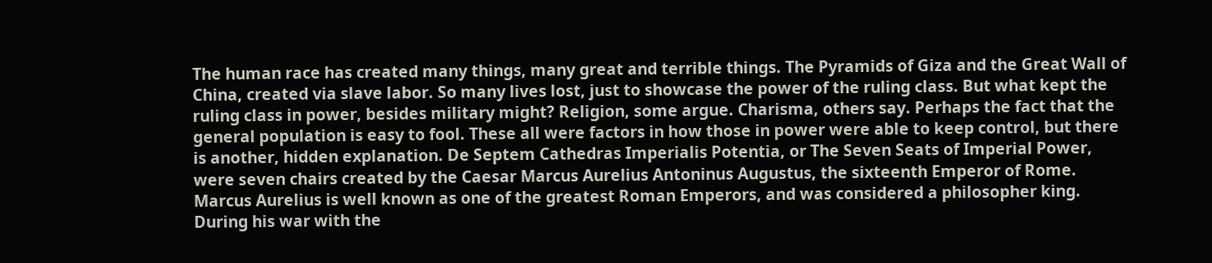The human race has created many things, many great and terrible things. The Pyramids of Giza and the Great Wall of China, created via slave labor. So many lives lost, just to showcase the power of the ruling class. But what kept the ruling class in power, besides military might? Religion, some argue. Charisma, others say. Perhaps the fact that the general population is easy to fool. These all were factors in how those in power were able to keep control, but there is another, hidden explanation. De Septem Cathedras Imperialis Potentia, or The Seven Seats of Imperial Power, were seven chairs created by the Caesar Marcus Aurelius Antoninus Augustus, the sixteenth Emperor of Rome. Marcus Aurelius is well known as one of the greatest Roman Emperors, and was considered a philosopher king. During his war with the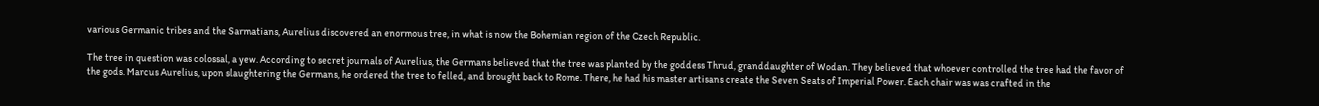various Germanic tribes and the Sarmatians, Aurelius discovered an enormous tree, in what is now the Bohemian region of the Czech Republic.

The tree in question was colossal, a yew. According to secret journals of Aurelius, the Germans believed that the tree was planted by the goddess Thrud, granddaughter of Wodan. They believed that whoever controlled the tree had the favor of the gods. Marcus Aurelius, upon slaughtering the Germans, he ordered the tree to felled, and brought back to Rome. There, he had his master artisans create the Seven Seats of Imperial Power. Each chair was was crafted in the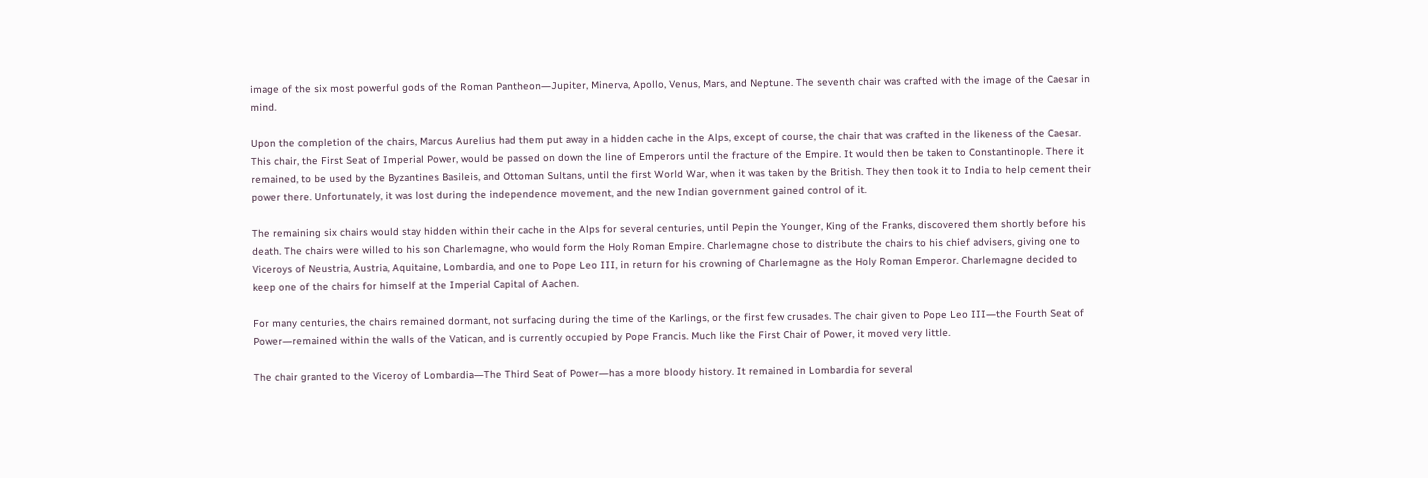image of the six most powerful gods of the Roman Pantheon―Jupiter, Minerva, Apollo, Venus, Mars, and Neptune. The seventh chair was crafted with the image of the Caesar in mind.

Upon the completion of the chairs, Marcus Aurelius had them put away in a hidden cache in the Alps, except of course, the chair that was crafted in the likeness of the Caesar. This chair, the First Seat of Imperial Power, would be passed on down the line of Emperors until the fracture of the Empire. It would then be taken to Constantinople. There it remained, to be used by the Byzantines Basileis, and Ottoman Sultans, until the first World War, when it was taken by the British. They then took it to India to help cement their power there. Unfortunately, it was lost during the independence movement, and the new Indian government gained control of it.

The remaining six chairs would stay hidden within their cache in the Alps for several centuries, until Pepin the Younger, King of the Franks, discovered them shortly before his death. The chairs were willed to his son Charlemagne, who would form the Holy Roman Empire. Charlemagne chose to distribute the chairs to his chief advisers, giving one to Viceroys of Neustria, Austria, Aquitaine, Lombardia, and one to Pope Leo III, in return for his crowning of Charlemagne as the Holy Roman Emperor. Charlemagne decided to keep one of the chairs for himself at the Imperial Capital of Aachen.

For many centuries, the chairs remained dormant, not surfacing during the time of the Karlings, or the first few crusades. The chair given to Pope Leo III―the Fourth Seat of Power―remained within the walls of the Vatican, and is currently occupied by Pope Francis. Much like the First Chair of Power, it moved very little.

The chair granted to the Viceroy of Lombardia―The Third Seat of Power―has a more bloody history. It remained in Lombardia for several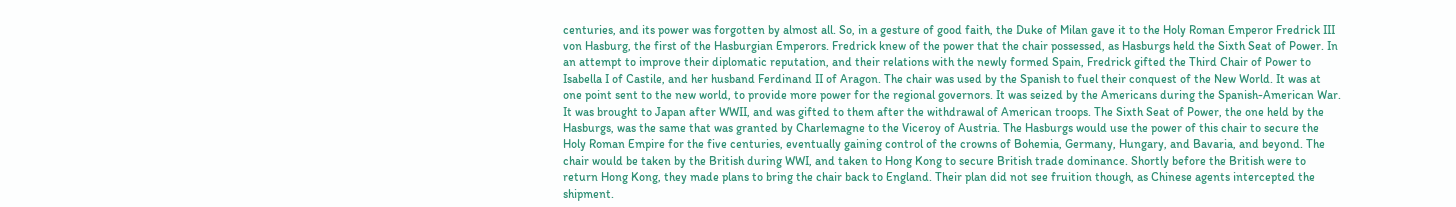centuries, and its power was forgotten by almost all. So, in a gesture of good faith, the Duke of Milan gave it to the Holy Roman Emperor Fredrick III von Hasburg, the first of the Hasburgian Emperors. Fredrick knew of the power that the chair possessed, as Hasburgs held the Sixth Seat of Power. In an attempt to improve their diplomatic reputation, and their relations with the newly formed Spain, Fredrick gifted the Third Chair of Power to Isabella I of Castile, and her husband Ferdinand II of Aragon. The chair was used by the Spanish to fuel their conquest of the New World. It was at one point sent to the new world, to provide more power for the regional governors. It was seized by the Americans during the Spanish-American War. It was brought to Japan after WWII, and was gifted to them after the withdrawal of American troops. The Sixth Seat of Power, the one held by the Hasburgs, was the same that was granted by Charlemagne to the Viceroy of Austria. The Hasburgs would use the power of this chair to secure the Holy Roman Empire for the five centuries, eventually gaining control of the crowns of Bohemia, Germany, Hungary, and Bavaria, and beyond. The chair would be taken by the British during WWI, and taken to Hong Kong to secure British trade dominance. Shortly before the British were to return Hong Kong, they made plans to bring the chair back to England. Their plan did not see fruition though, as Chinese agents intercepted the shipment.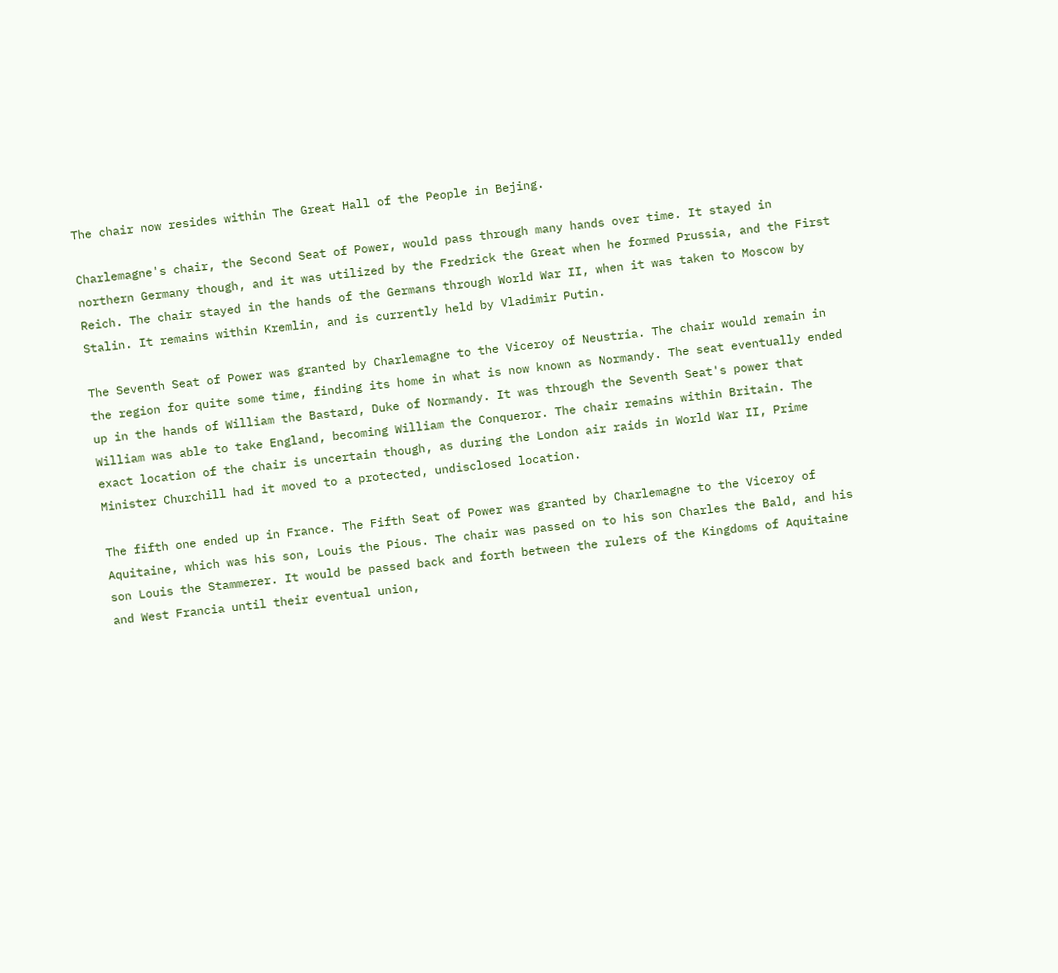The chair now resides within The Great Hall of the People in Bejing.

Charlemagne's chair, the Second Seat of Power, would pass through many hands over time. It stayed in northern Germany though, and it was utilized by the Fredrick the Great when he formed Prussia, and the First Reich. The chair stayed in the hands of the Germans through World War II, when it was taken to Moscow by Stalin. It remains within Kremlin, and is currently held by Vladimir Putin.

The Seventh Seat of Power was granted by Charlemagne to the Viceroy of Neustria. The chair would remain in the region for quite some time, finding its home in what is now known as Normandy. The seat eventually ended up in the hands of William the Bastard, Duke of Normandy. It was through the Seventh Seat's power that William was able to take England, becoming William the Conqueror. The chair remains within Britain. The exact location of the chair is uncertain though, as during the London air raids in World War II, Prime Minister Churchill had it moved to a protected, undisclosed location.

The fifth one ended up in France. The Fifth Seat of Power was granted by Charlemagne to the Viceroy of Aquitaine, which was his son, Louis the Pious. The chair was passed on to his son Charles the Bald, and his son Louis the Stammerer. It would be passed back and forth between the rulers of the Kingdoms of Aquitaine and West Francia until their eventual union,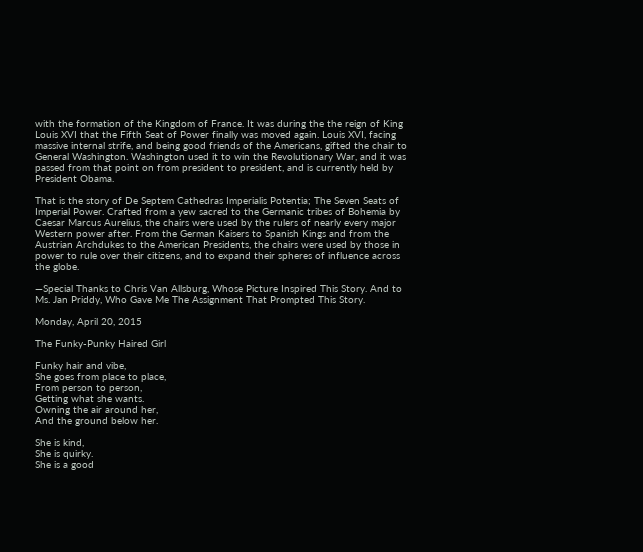with the formation of the Kingdom of France. It was during the the reign of King Louis XVI that the Fifth Seat of Power finally was moved again. Louis XVI, facing massive internal strife, and being good friends of the Americans, gifted the chair to General Washington. Washington used it to win the Revolutionary War, and it was passed from that point on from president to president, and is currently held by President Obama.

That is the story of De Septem Cathedras Imperialis Potentia; The Seven Seats of Imperial Power. Crafted from a yew sacred to the Germanic tribes of Bohemia by Caesar Marcus Aurelius, the chairs were used by the rulers of nearly every major Western power after. From the German Kaisers to Spanish Kings and from the Austrian Archdukes to the American Presidents, the chairs were used by those in power to rule over their citizens, and to expand their spheres of influence across the globe.

―Special Thanks to Chris Van Allsburg, Whose Picture Inspired This Story. And to Ms. Jan Priddy, Who Gave Me The Assignment That Prompted This Story.

Monday, April 20, 2015

The Funky-Punky Haired Girl

Funky hair and vibe,
She goes from place to place,
From person to person,
Getting what she wants.
Owning the air around her,
And the ground below her.

She is kind,
She is quirky.
She is a good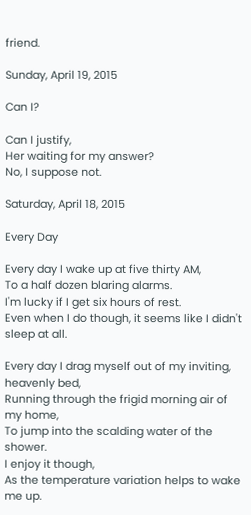friend.

Sunday, April 19, 2015

Can I?

Can I justify,
Her waiting for my answer?
No, I suppose not.

Saturday, April 18, 2015

Every Day

Every day I wake up at five thirty AM,
To a half dozen blaring alarms.
I'm lucky if I get six hours of rest.
Even when I do though, it seems like I didn't sleep at all.

Every day I drag myself out of my inviting, heavenly bed,
Running through the frigid morning air of my home,
To jump into the scalding water of the shower.
I enjoy it though,
As the temperature variation helps to wake me up.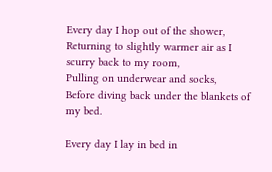Every day I hop out of the shower,
Returning to slightly warmer air as I scurry back to my room,
Pulling on underwear and socks,
Before diving back under the blankets of my bed.

Every day I lay in bed in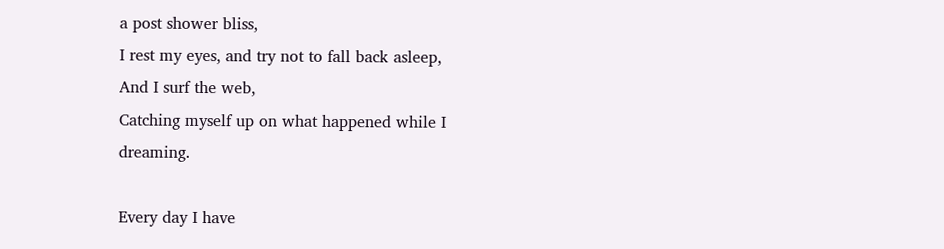a post shower bliss,
I rest my eyes, and try not to fall back asleep,
And I surf the web,
Catching myself up on what happened while I dreaming.

Every day I have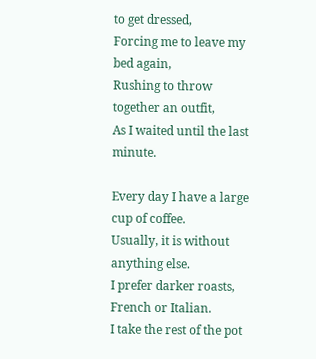to get dressed,
Forcing me to leave my bed again,
Rushing to throw together an outfit,
As I waited until the last minute.

Every day I have a large cup of coffee.
Usually, it is without anything else.
I prefer darker roasts, French or Italian.
I take the rest of the pot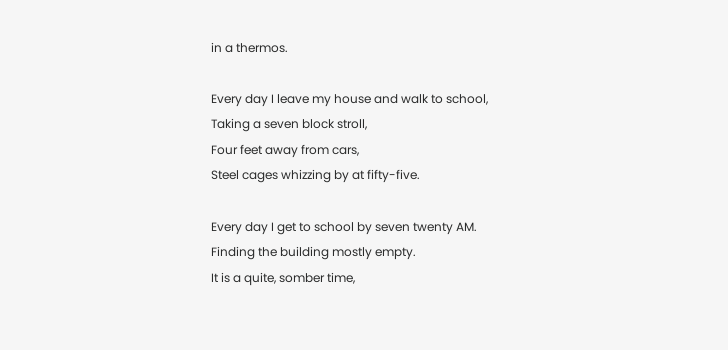in a thermos.

Every day I leave my house and walk to school,
Taking a seven block stroll,
Four feet away from cars,
Steel cages whizzing by at fifty-five.

Every day I get to school by seven twenty AM.
Finding the building mostly empty.
It is a quite, somber time,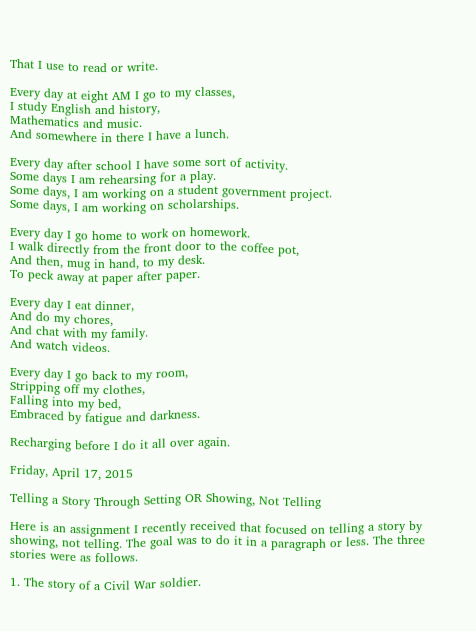That I use to read or write.

Every day at eight AM I go to my classes,
I study English and history,
Mathematics and music.
And somewhere in there I have a lunch.

Every day after school I have some sort of activity.
Some days I am rehearsing for a play.
Some days, I am working on a student government project.
Some days, I am working on scholarships.

Every day I go home to work on homework.
I walk directly from the front door to the coffee pot,
And then, mug in hand, to my desk.
To peck away at paper after paper.

Every day I eat dinner,
And do my chores,
And chat with my family.
And watch videos.

Every day I go back to my room,
Stripping off my clothes,
Falling into my bed,
Embraced by fatigue and darkness.

Recharging before I do it all over again.

Friday, April 17, 2015

Telling a Story Through Setting OR Showing, Not Telling

Here is an assignment I recently received that focused on telling a story by showing, not telling. The goal was to do it in a paragraph or less. The three stories were as follows.

1. The story of a Civil War soldier.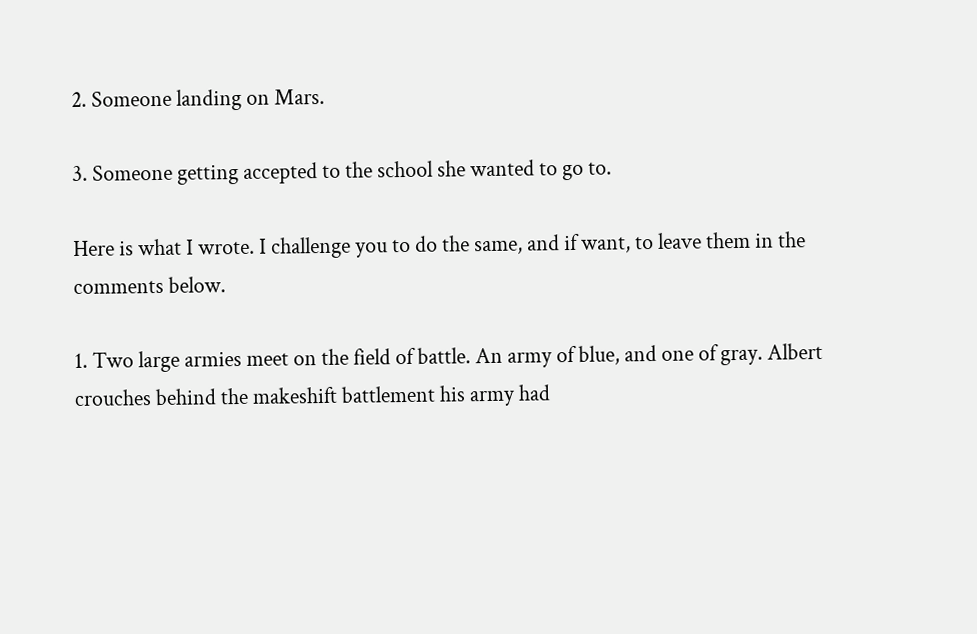2. Someone landing on Mars.

3. Someone getting accepted to the school she wanted to go to.

Here is what I wrote. I challenge you to do the same, and if want, to leave them in the comments below.

1. Two large armies meet on the field of battle. An army of blue, and one of gray. Albert crouches behind the makeshift battlement his army had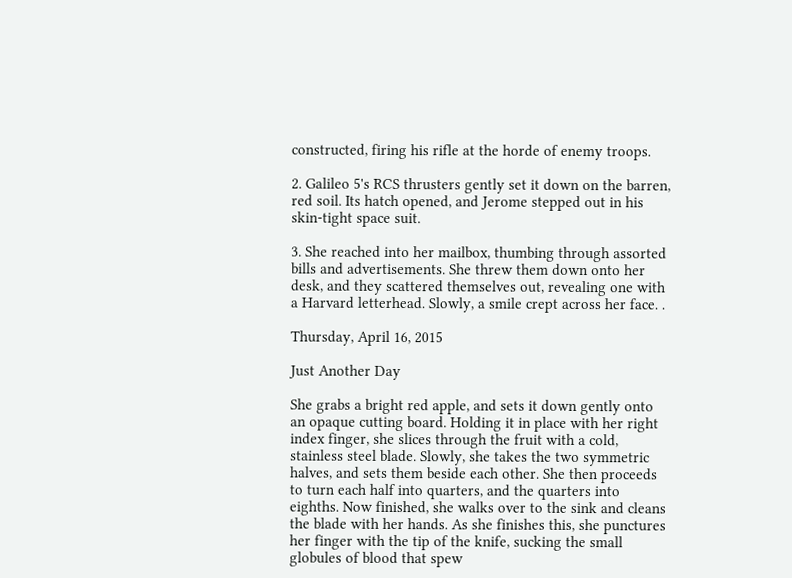constructed, firing his rifle at the horde of enemy troops.

2. Galileo 5's RCS thrusters gently set it down on the barren, red soil. Its hatch opened, and Jerome stepped out in his skin-tight space suit.

3. She reached into her mailbox, thumbing through assorted bills and advertisements. She threw them down onto her desk, and they scattered themselves out, revealing one with a Harvard letterhead. Slowly, a smile crept across her face. .

Thursday, April 16, 2015

Just Another Day

She grabs a bright red apple, and sets it down gently onto an opaque cutting board. Holding it in place with her right index finger, she slices through the fruit with a cold, stainless steel blade. Slowly, she takes the two symmetric halves, and sets them beside each other. She then proceeds to turn each half into quarters, and the quarters into eighths. Now finished, she walks over to the sink and cleans the blade with her hands. As she finishes this, she punctures her finger with the tip of the knife, sucking the small globules of blood that spew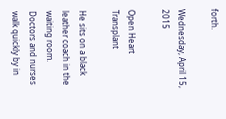forth.

Wednesday, April 15, 2015

Open Heart Transplant

He sits on a black leather coach in the waiting room. Doctors and nurses walk quickly by in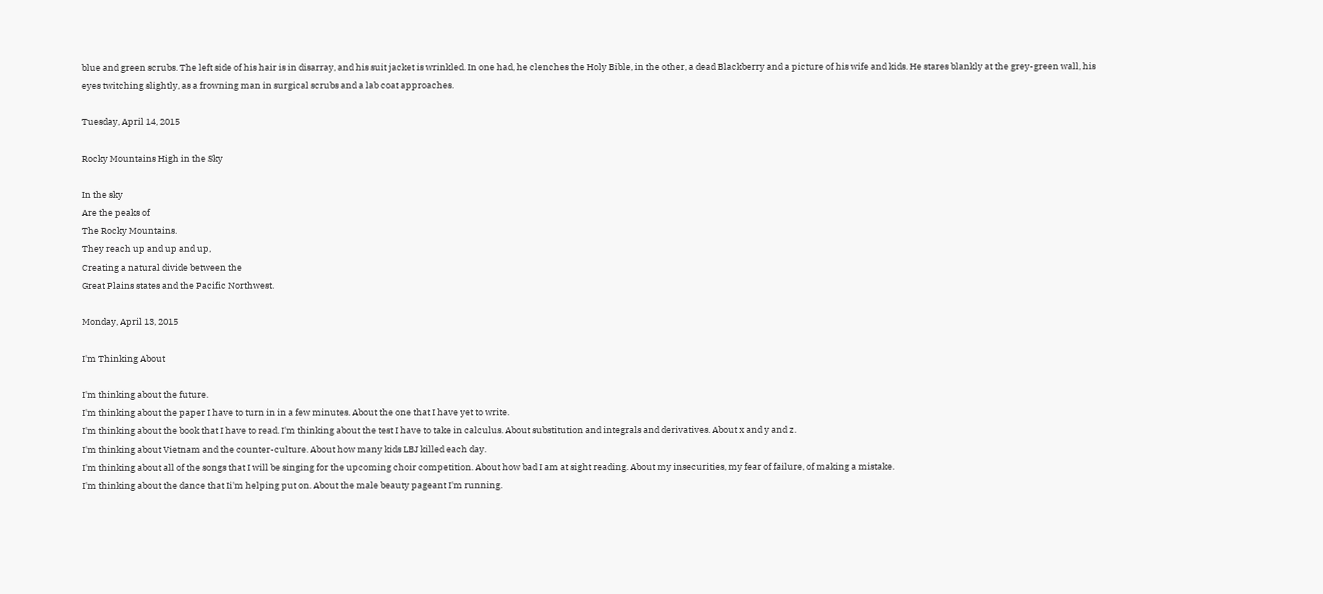blue and green scrubs. The left side of his hair is in disarray, and his suit jacket is wrinkled. In one had, he clenches the Holy Bible, in the other, a dead Blackberry and a picture of his wife and kids. He stares blankly at the grey-green wall, his eyes twitching slightly, as a frowning man in surgical scrubs and a lab coat approaches.

Tuesday, April 14, 2015

Rocky Mountains High in the Sky

In the sky
Are the peaks of
The Rocky Mountains.
They reach up and up and up,
Creating a natural divide between the
Great Plains states and the Pacific Northwest.

Monday, April 13, 2015

I'm Thinking About

I'm thinking about the future.
I'm thinking about the paper I have to turn in in a few minutes. About the one that I have yet to write.
I'm thinking about the book that I have to read. I'm thinking about the test I have to take in calculus. About substitution and integrals and derivatives. About x and y and z.
I'm thinking about Vietnam and the counter-culture. About how many kids LBJ killed each day.
I'm thinking about all of the songs that I will be singing for the upcoming choir competition. About how bad I am at sight reading. About my insecurities, my fear of failure, of making a mistake.
I'm thinking about the dance that Ii'm helping put on. About the male beauty pageant I'm running.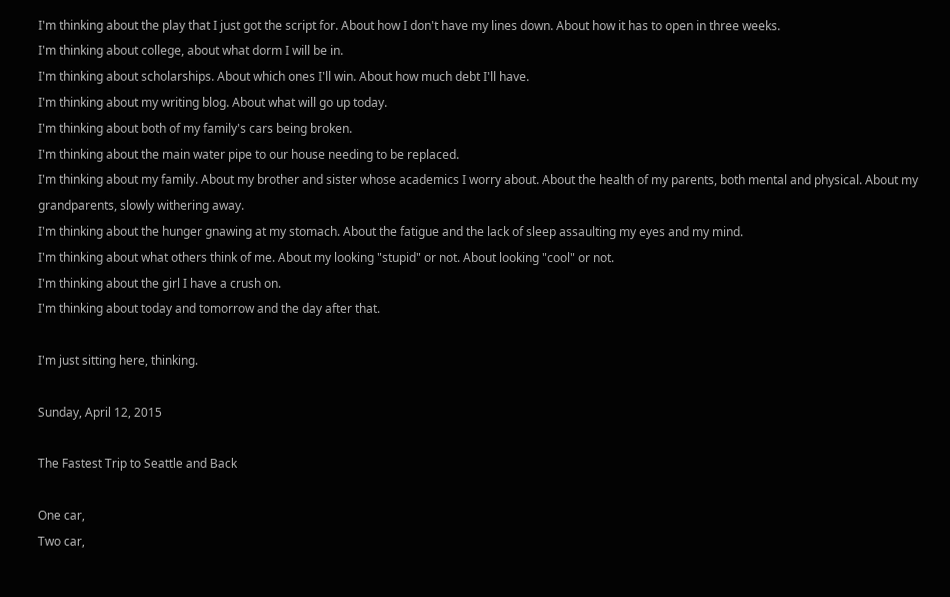I'm thinking about the play that I just got the script for. About how I don't have my lines down. About how it has to open in three weeks.
I'm thinking about college, about what dorm I will be in.
I'm thinking about scholarships. About which ones I'll win. About how much debt I'll have.
I'm thinking about my writing blog. About what will go up today.
I'm thinking about both of my family's cars being broken.
I'm thinking about the main water pipe to our house needing to be replaced.
I'm thinking about my family. About my brother and sister whose academics I worry about. About the health of my parents, both mental and physical. About my grandparents, slowly withering away.
I'm thinking about the hunger gnawing at my stomach. About the fatigue and the lack of sleep assaulting my eyes and my mind.
I'm thinking about what others think of me. About my looking "stupid" or not. About looking "cool" or not.
I'm thinking about the girl I have a crush on.
I'm thinking about today and tomorrow and the day after that.

I'm just sitting here, thinking.

Sunday, April 12, 2015

The Fastest Trip to Seattle and Back

One car,
Two car,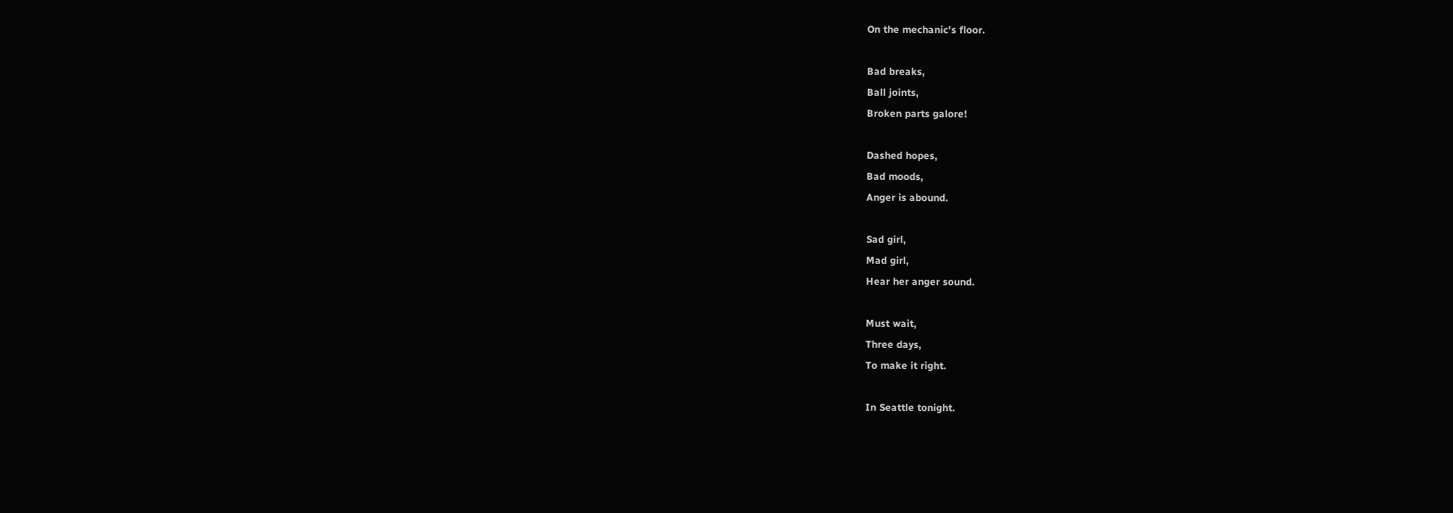On the mechanic's floor.

Bad breaks,
Ball joints,
Broken parts galore!

Dashed hopes,
Bad moods,
Anger is abound.

Sad girl,
Mad girl,
Hear her anger sound.

Must wait,
Three days,
To make it right.

In Seattle tonight.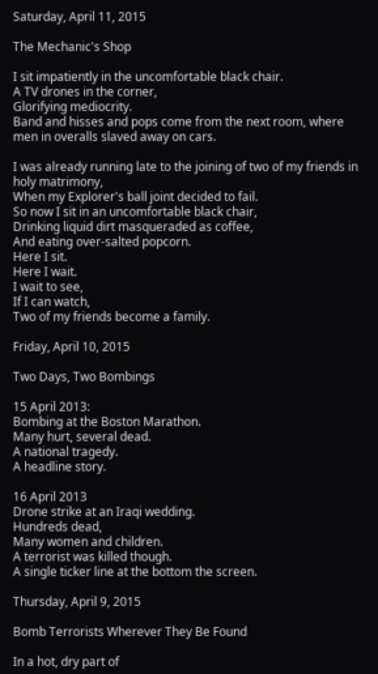Saturday, April 11, 2015

The Mechanic's Shop

I sit impatiently in the uncomfortable black chair.
A TV drones in the corner,
Glorifying mediocrity.
Band and hisses and pops come from the next room, where men in overalls slaved away on cars.

I was already running late to the joining of two of my friends in holy matrimony,
When my Explorer's ball joint decided to fail.
So now I sit in an uncomfortable black chair,
Drinking liquid dirt masqueraded as coffee,
And eating over-salted popcorn.
Here I sit.
Here I wait.
I wait to see,
If I can watch,
Two of my friends become a family.

Friday, April 10, 2015

Two Days, Two Bombings

15 April 2013:
Bombing at the Boston Marathon.
Many hurt, several dead.
A national tragedy.
A headline story.

16 April 2013
Drone strike at an Iraqi wedding.
Hundreds dead,
Many women and children.
A terrorist was killed though.
A single ticker line at the bottom the screen.

Thursday, April 9, 2015

Bomb Terrorists Wherever They Be Found

In a hot, dry part of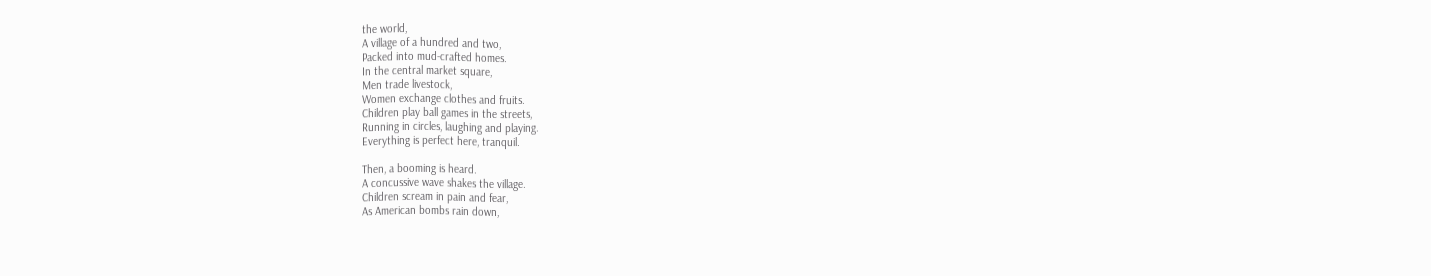the world,
A village of a hundred and two,
Packed into mud-crafted homes.
In the central market square,
Men trade livestock,
Women exchange clothes and fruits.
Children play ball games in the streets,
Running in circles, laughing and playing.
Everything is perfect here, tranquil.

Then, a booming is heard.
A concussive wave shakes the village.
Children scream in pain and fear,
As American bombs rain down,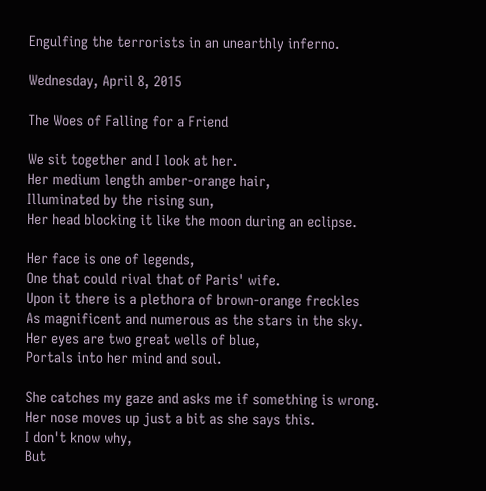Engulfing the terrorists in an unearthly inferno.

Wednesday, April 8, 2015

The Woes of Falling for a Friend

We sit together and I look at her.
Her medium length amber-orange hair,
Illuminated by the rising sun,
Her head blocking it like the moon during an eclipse.

Her face is one of legends,
One that could rival that of Paris' wife.
Upon it there is a plethora of brown-orange freckles
As magnificent and numerous as the stars in the sky.
Her eyes are two great wells of blue,
Portals into her mind and soul.

She catches my gaze and asks me if something is wrong.
Her nose moves up just a bit as she says this.
I don't know why,
But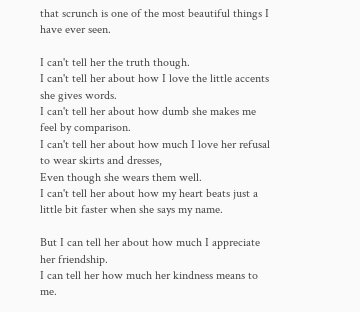that scrunch is one of the most beautiful things I have ever seen.

I can't tell her the truth though.
I can't tell her about how I love the little accents she gives words.
I can't tell her about how dumb she makes me feel by comparison.
I can't tell her about how much I love her refusal to wear skirts and dresses,
Even though she wears them well.
I can't tell her about how my heart beats just a little bit faster when she says my name.

But I can tell her about how much I appreciate her friendship.
I can tell her how much her kindness means to me.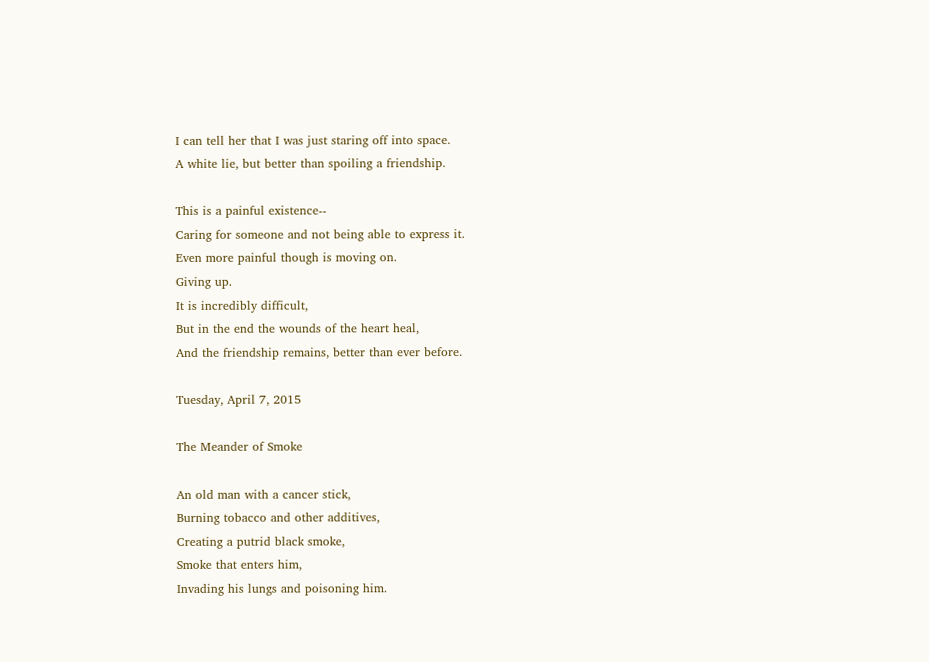I can tell her that I was just staring off into space.
A white lie, but better than spoiling a friendship.

This is a painful existence--
Caring for someone and not being able to express it.
Even more painful though is moving on.
Giving up.
It is incredibly difficult,
But in the end the wounds of the heart heal,
And the friendship remains, better than ever before.

Tuesday, April 7, 2015

The Meander of Smoke

An old man with a cancer stick,
Burning tobacco and other additives,
Creating a putrid black smoke,
Smoke that enters him,
Invading his lungs and poisoning him.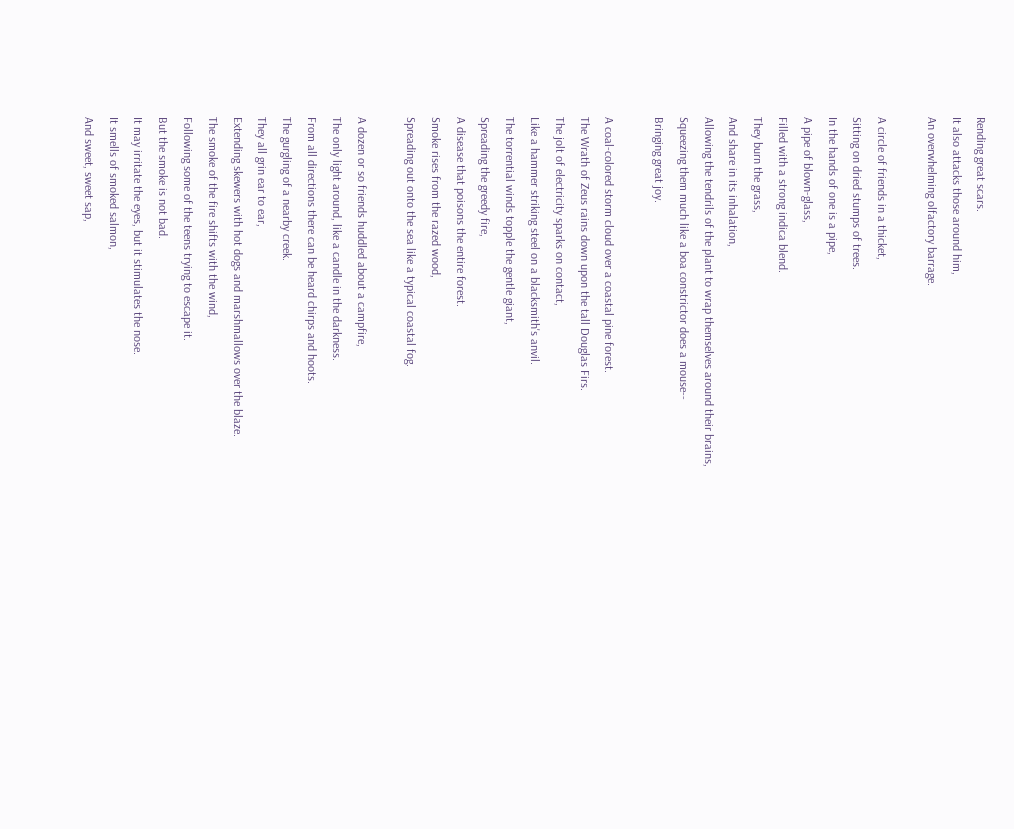Rending great scars.
It also attacks those around him,
An overwhelming olfactory barrage.

A circle of friends in a thicket,
Sitting on dried stumps of trees.
In the hands of one is a pipe,
A pipe of blown-glass,
Filled with a strong indica blend.
They burn the grass,
And share in its inhalation,
Allowing the tendrils of the plant to wrap themselves around their brains,
Squeezing them much like a boa constrictor does a mouse--
Bringing great joy.

A coal-colored storm cloud over a coastal pine forest.
The Wrath of Zeus rains down upon the tall Douglas Firs.
The jolt of electricity sparks on contact,
Like a hammer striking steel on a blacksmith's anvil.
The torrential winds topple the gentle giant,
Spreading the greedy fire,
A disease that poisons the entire forest.
Smoke rises from the razed wood,
Spreading out onto the sea like a typical coastal fog.

A dozen or so friends huddled about a campfire,
The only light around, like a candle in the darkness.
From all directions there can be heard chirps and hoots.
The gurgling of a nearby creek.
They all grin ear to ear,
Extending skewers with hot dogs and marshmallows over the blaze.
The smoke of the fire shifts with the wind,
Following some of the teens trying to escape it.
But the smoke is not bad.
It may irritate the eyes, but it stimulates the nose.
It smells of smoked salmon,
And sweet, sweet sap,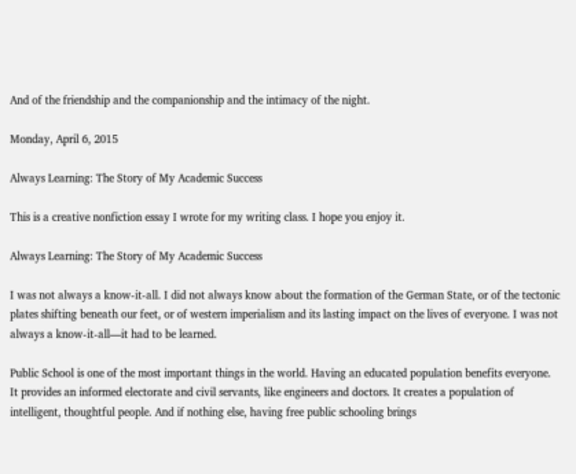And of the friendship and the companionship and the intimacy of the night.

Monday, April 6, 2015

Always Learning: The Story of My Academic Success

This is a creative nonfiction essay I wrote for my writing class. I hope you enjoy it.

Always Learning: The Story of My Academic Success

I was not always a know-it-all. I did not always know about the formation of the German State, or of the tectonic plates shifting beneath our feet, or of western imperialism and its lasting impact on the lives of everyone. I was not always a know-it-all—it had to be learned.

Public School is one of the most important things in the world. Having an educated population benefits everyone. It provides an informed electorate and civil servants, like engineers and doctors. It creates a population of intelligent, thoughtful people. And if nothing else, having free public schooling brings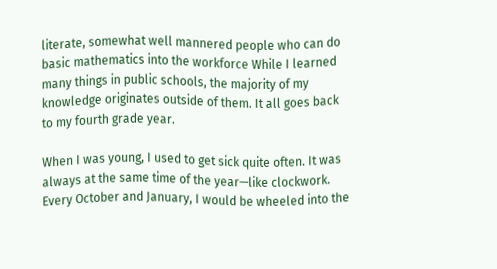literate, somewhat well mannered people who can do basic mathematics into the workforce While I learned many things in public schools, the majority of my knowledge originates outside of them. It all goes back to my fourth grade year.

When I was young, I used to get sick quite often. It was always at the same time of the year—like clockwork. Every October and January, I would be wheeled into the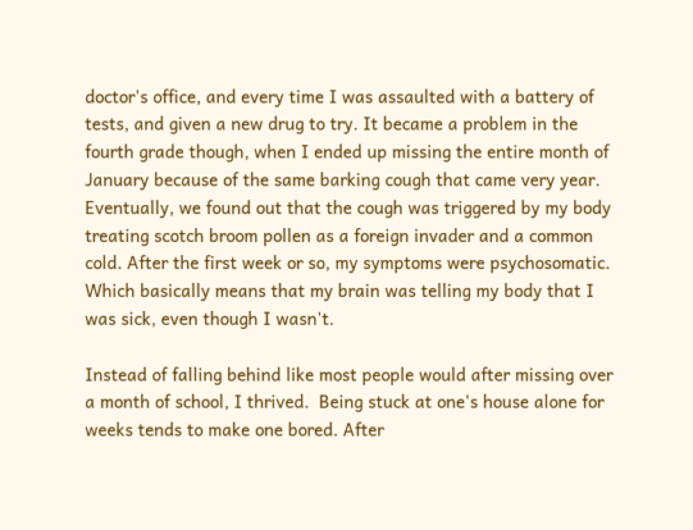doctor's office, and every time I was assaulted with a battery of tests, and given a new drug to try. It became a problem in the fourth grade though, when I ended up missing the entire month of January because of the same barking cough that came very year. Eventually, we found out that the cough was triggered by my body treating scotch broom pollen as a foreign invader and a common cold. After the first week or so, my symptoms were psychosomatic. Which basically means that my brain was telling my body that I was sick, even though I wasn't.

Instead of falling behind like most people would after missing over a month of school, I thrived.  Being stuck at one's house alone for weeks tends to make one bored. After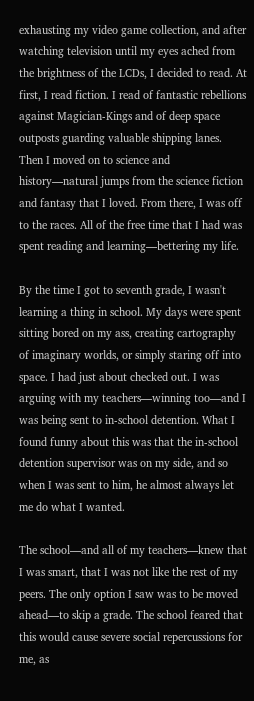exhausting my video game collection, and after watching television until my eyes ached from the brightness of the LCDs, I decided to read. At first, I read fiction. I read of fantastic rebellions against Magician-Kings and of deep space outposts guarding valuable shipping lanes. Then I moved on to science and history—natural jumps from the science fiction and fantasy that I loved. From there, I was off to the races. All of the free time that I had was spent reading and learning—bettering my life.

By the time I got to seventh grade, I wasn't learning a thing in school. My days were spent sitting bored on my ass, creating cartography of imaginary worlds, or simply staring off into space. I had just about checked out. I was arguing with my teachers—winning too—and I was being sent to in-school detention. What I found funny about this was that the in-school detention supervisor was on my side, and so when I was sent to him, he almost always let me do what I wanted.

The school—and all of my teachers—knew that I was smart, that I was not like the rest of my peers. The only option I saw was to be moved ahead—to skip a grade. The school feared that this would cause severe social repercussions for me, as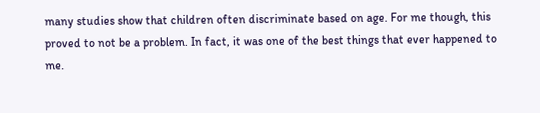many studies show that children often discriminate based on age. For me though, this proved to not be a problem. In fact, it was one of the best things that ever happened to me.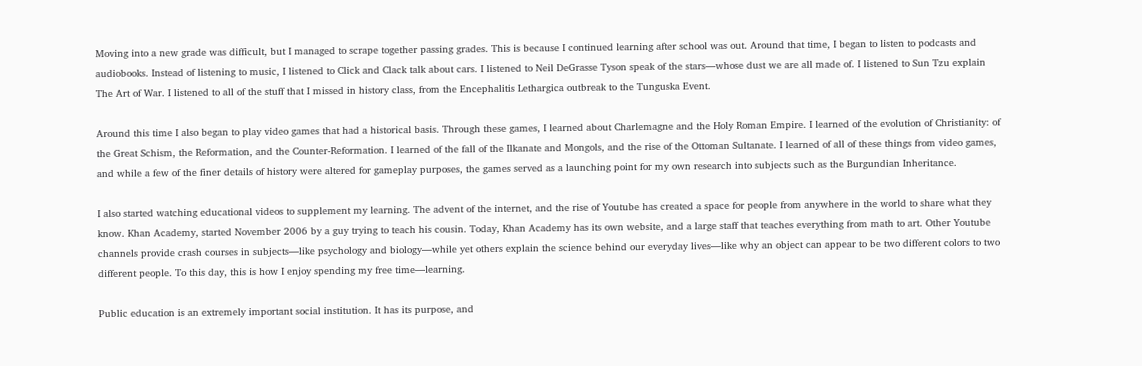Moving into a new grade was difficult, but I managed to scrape together passing grades. This is because I continued learning after school was out. Around that time, I began to listen to podcasts and audiobooks. Instead of listening to music, I listened to Click and Clack talk about cars. I listened to Neil DeGrasse Tyson speak of the stars—whose dust we are all made of. I listened to Sun Tzu explain The Art of War. I listened to all of the stuff that I missed in history class, from the Encephalitis Lethargica outbreak to the Tunguska Event.

Around this time I also began to play video games that had a historical basis. Through these games, I learned about Charlemagne and the Holy Roman Empire. I learned of the evolution of Christianity: of the Great Schism, the Reformation, and the Counter-Reformation. I learned of the fall of the Ilkanate and Mongols, and the rise of the Ottoman Sultanate. I learned of all of these things from video games, and while a few of the finer details of history were altered for gameplay purposes, the games served as a launching point for my own research into subjects such as the Burgundian Inheritance.

I also started watching educational videos to supplement my learning. The advent of the internet, and the rise of Youtube has created a space for people from anywhere in the world to share what they know. Khan Academy, started November 2006 by a guy trying to teach his cousin. Today, Khan Academy has its own website, and a large staff that teaches everything from math to art. Other Youtube channels provide crash courses in subjects—like psychology and biology—while yet others explain the science behind our everyday lives—like why an object can appear to be two different colors to two different people. To this day, this is how I enjoy spending my free time—learning.

Public education is an extremely important social institution. It has its purpose, and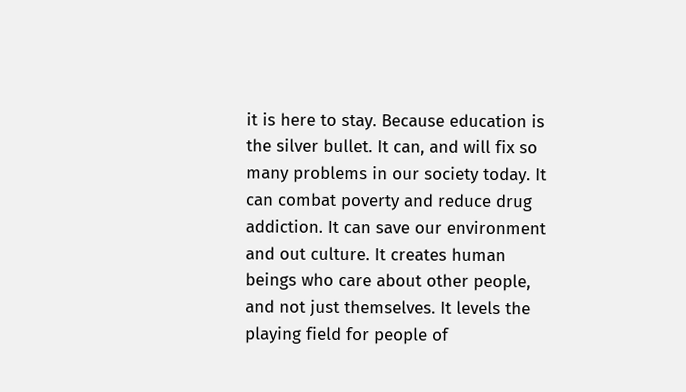it is here to stay. Because education is the silver bullet. It can, and will fix so many problems in our society today. It can combat poverty and reduce drug addiction. It can save our environment and out culture. It creates human beings who care about other people, and not just themselves. It levels the playing field for people of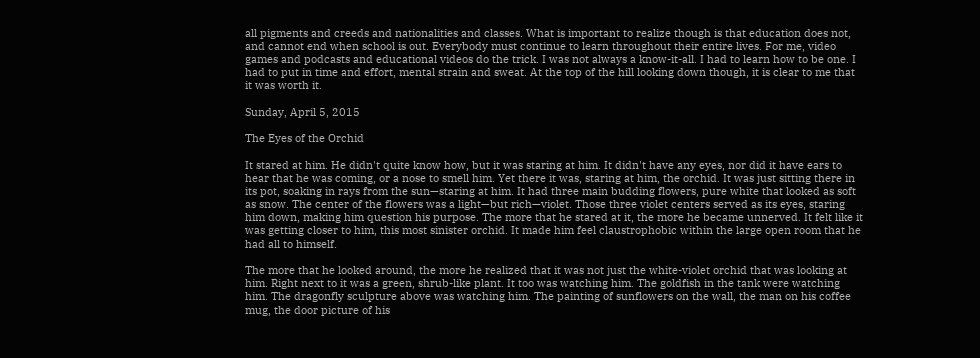all pigments and creeds and nationalities and classes. What is important to realize though is that education does not, and cannot end when school is out. Everybody must continue to learn throughout their entire lives. For me, video games and podcasts and educational videos do the trick. I was not always a know-it-all. I had to learn how to be one. I had to put in time and effort, mental strain and sweat. At the top of the hill looking down though, it is clear to me that it was worth it.

Sunday, April 5, 2015

The Eyes of the Orchid

It stared at him. He didn't quite know how, but it was staring at him. It didn't have any eyes, nor did it have ears to hear that he was coming, or a nose to smell him. Yet there it was, staring at him, the orchid. It was just sitting there in its pot, soaking in rays from the sun—staring at him. It had three main budding flowers, pure white that looked as soft as snow. The center of the flowers was a light—but rich—violet. Those three violet centers served as its eyes, staring him down, making him question his purpose. The more that he stared at it, the more he became unnerved. It felt like it was getting closer to him, this most sinister orchid. It made him feel claustrophobic within the large open room that he had all to himself.

The more that he looked around, the more he realized that it was not just the white-violet orchid that was looking at him. Right next to it was a green, shrub-like plant. It too was watching him. The goldfish in the tank were watching him. The dragonfly sculpture above was watching him. The painting of sunflowers on the wall, the man on his coffee mug, the door picture of his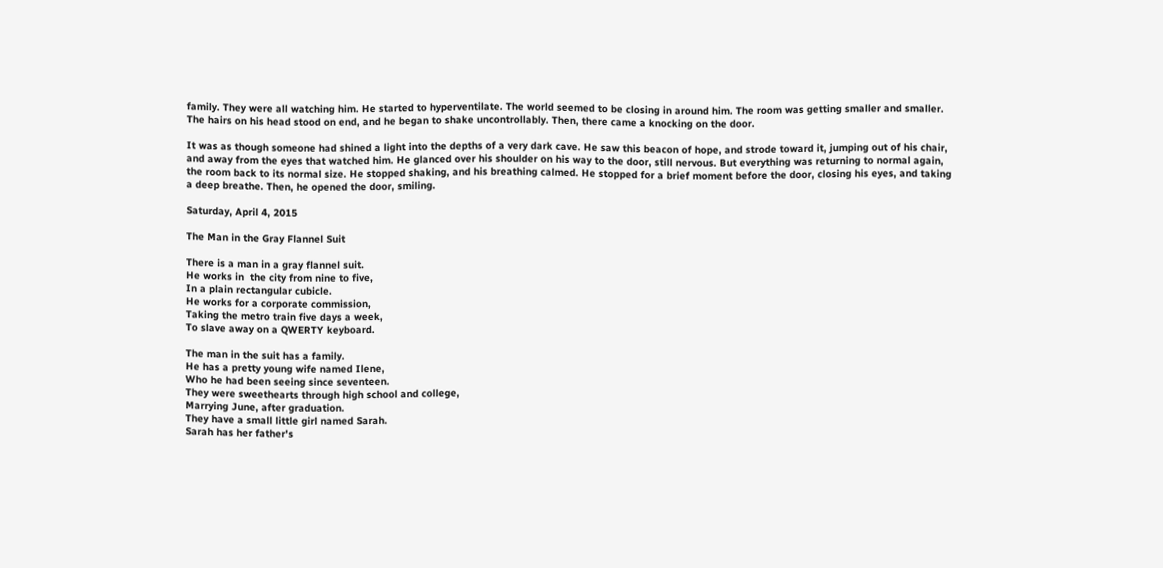family. They were all watching him. He started to hyperventilate. The world seemed to be closing in around him. The room was getting smaller and smaller. The hairs on his head stood on end, and he began to shake uncontrollably. Then, there came a knocking on the door.

It was as though someone had shined a light into the depths of a very dark cave. He saw this beacon of hope, and strode toward it, jumping out of his chair, and away from the eyes that watched him. He glanced over his shoulder on his way to the door, still nervous. But everything was returning to normal again, the room back to its normal size. He stopped shaking, and his breathing calmed. He stopped for a brief moment before the door, closing his eyes, and taking a deep breathe. Then, he opened the door, smiling.

Saturday, April 4, 2015

The Man in the Gray Flannel Suit

There is a man in a gray flannel suit.
He works in  the city from nine to five,
In a plain rectangular cubicle.
He works for a corporate commission,
Taking the metro train five days a week,
To slave away on a QWERTY keyboard.

The man in the suit has a family.
He has a pretty young wife named Ilene,
Who he had been seeing since seventeen.
They were sweethearts through high school and college,
Marrying June, after graduation.
They have a small little girl named Sarah.
Sarah has her father's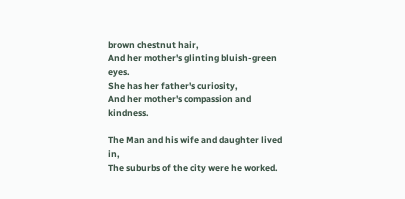brown chestnut hair,
And her mother's glinting bluish-green eyes.
She has her father's curiosity,
And her mother's compassion and kindness.

The Man and his wife and daughter lived in,
The suburbs of the city were he worked.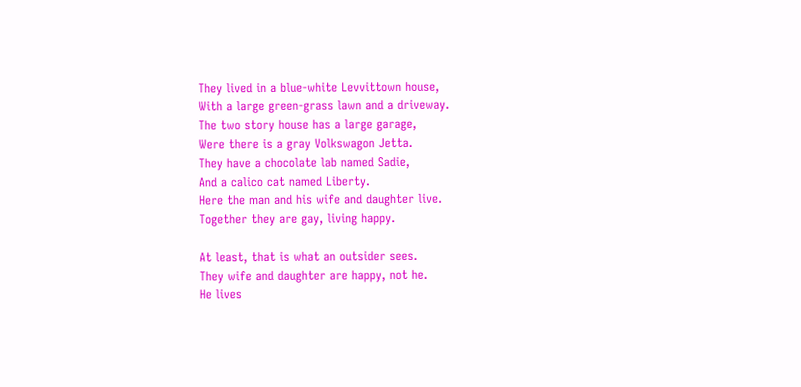They lived in a blue-white Levvittown house,
With a large green-grass lawn and a driveway.
The two story house has a large garage,
Were there is a gray Volkswagon Jetta.
They have a chocolate lab named Sadie,
And a calico cat named Liberty.
Here the man and his wife and daughter live.
Together they are gay, living happy.

At least, that is what an outsider sees.
They wife and daughter are happy, not he.
He lives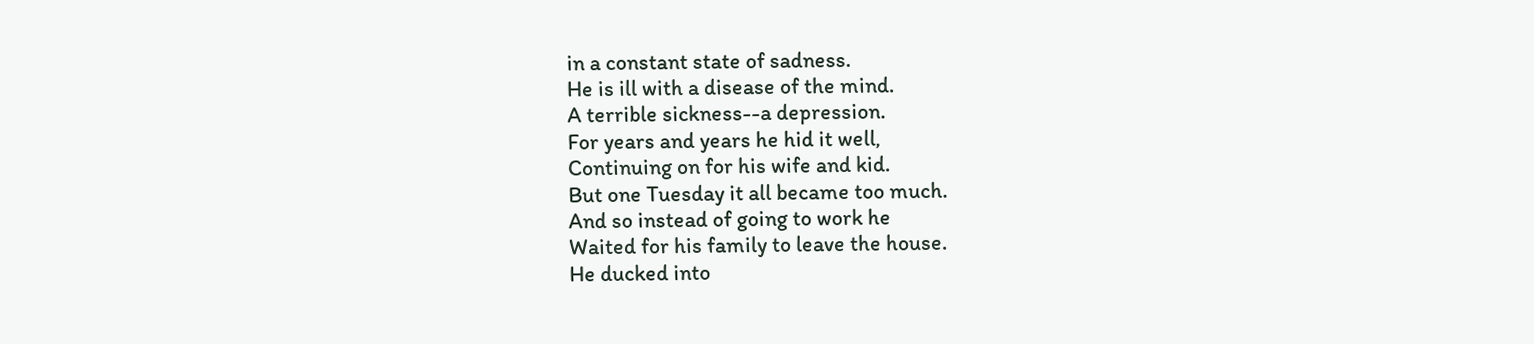in a constant state of sadness.
He is ill with a disease of the mind.
A terrible sickness--a depression.
For years and years he hid it well,
Continuing on for his wife and kid.
But one Tuesday it all became too much.
And so instead of going to work he
Waited for his family to leave the house.
He ducked into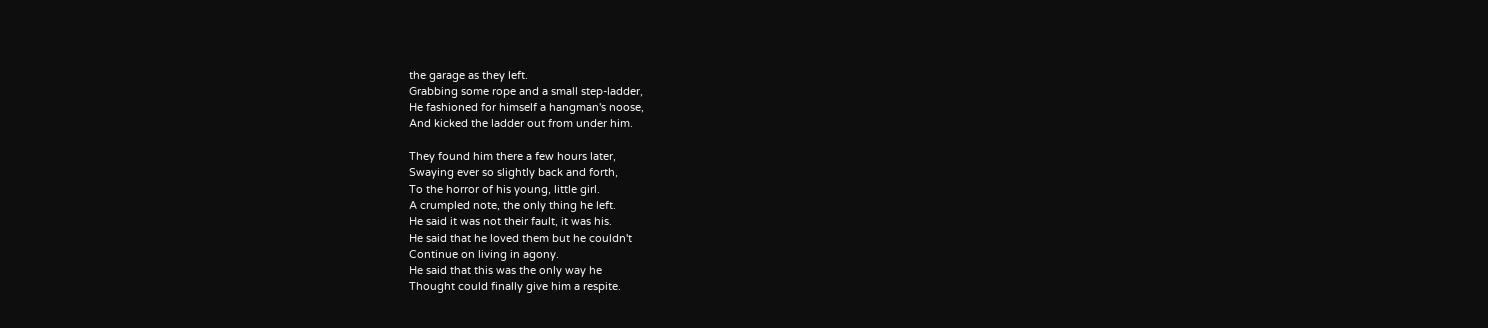the garage as they left.
Grabbing some rope and a small step-ladder,
He fashioned for himself a hangman's noose,
And kicked the ladder out from under him.

They found him there a few hours later,
Swaying ever so slightly back and forth,
To the horror of his young, little girl.
A crumpled note, the only thing he left.
He said it was not their fault, it was his.
He said that he loved them but he couldn't
Continue on living in agony.
He said that this was the only way he
Thought could finally give him a respite.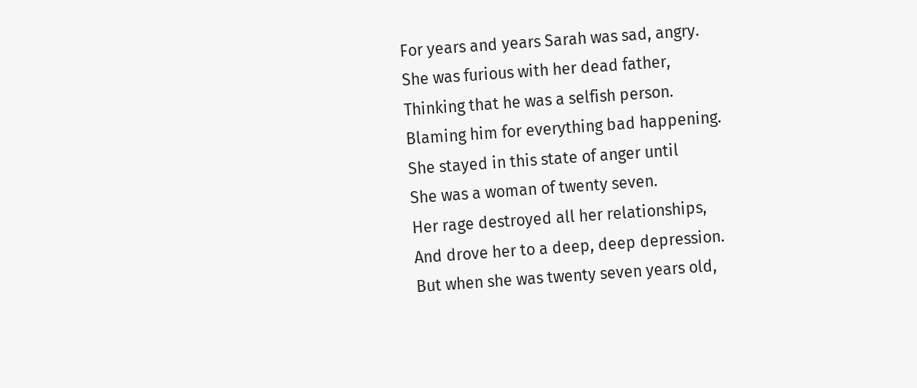For years and years Sarah was sad, angry.
She was furious with her dead father,
Thinking that he was a selfish person.
Blaming him for everything bad happening.
She stayed in this state of anger until
She was a woman of twenty seven.
Her rage destroyed all her relationships,
And drove her to a deep, deep depression.
But when she was twenty seven years old,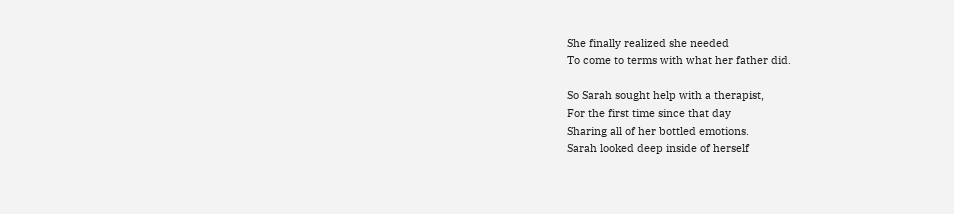She finally realized she needed
To come to terms with what her father did.

So Sarah sought help with a therapist,
For the first time since that day
Sharing all of her bottled emotions.
Sarah looked deep inside of herself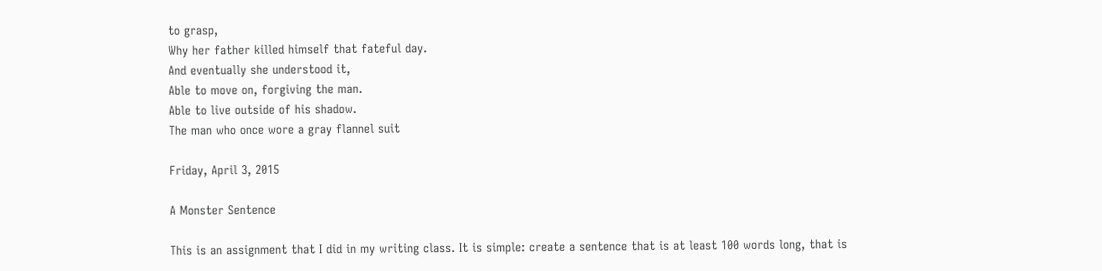to grasp,
Why her father killed himself that fateful day.
And eventually she understood it,
Able to move on, forgiving the man.
Able to live outside of his shadow.
The man who once wore a gray flannel suit

Friday, April 3, 2015

A Monster Sentence

This is an assignment that I did in my writing class. It is simple: create a sentence that is at least 100 words long, that is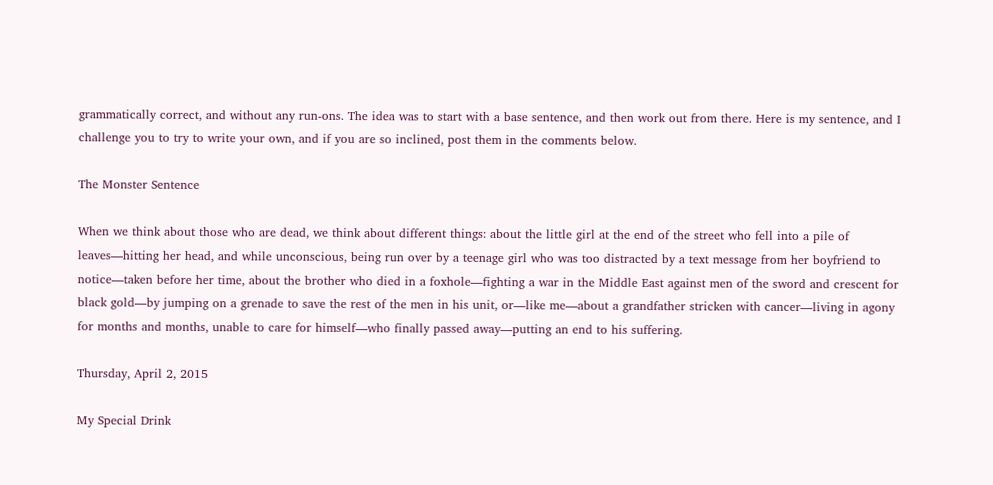grammatically correct, and without any run-ons. The idea was to start with a base sentence, and then work out from there. Here is my sentence, and I challenge you to try to write your own, and if you are so inclined, post them in the comments below.

The Monster Sentence

When we think about those who are dead, we think about different things: about the little girl at the end of the street who fell into a pile of leaves—hitting her head, and while unconscious, being run over by a teenage girl who was too distracted by a text message from her boyfriend to notice—taken before her time, about the brother who died in a foxhole—fighting a war in the Middle East against men of the sword and crescent for black gold—by jumping on a grenade to save the rest of the men in his unit, or—like me—about a grandfather stricken with cancer—living in agony for months and months, unable to care for himself—who finally passed away—putting an end to his suffering.

Thursday, April 2, 2015

My Special Drink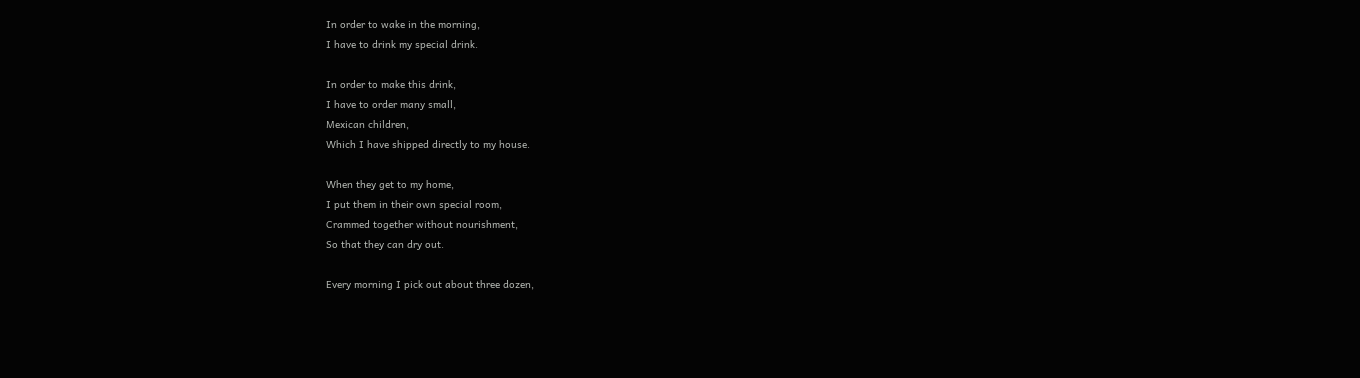In order to wake in the morning,
I have to drink my special drink.

In order to make this drink,
I have to order many small,
Mexican children,
Which I have shipped directly to my house.

When they get to my home,
I put them in their own special room,
Crammed together without nourishment,
So that they can dry out.

Every morning I pick out about three dozen,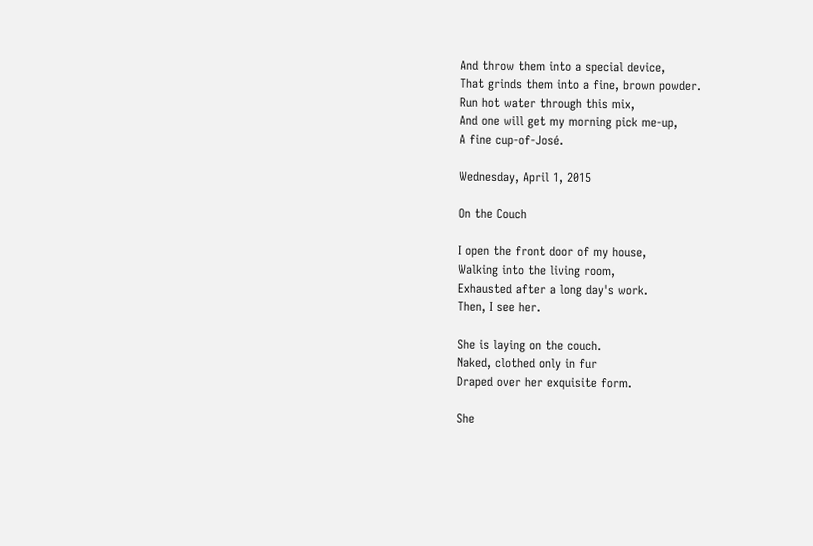And throw them into a special device,
That grinds them into a fine, brown powder.
Run hot water through this mix,
And one will get my morning pick me-up,
A fine cup-of-José.

Wednesday, April 1, 2015

On the Couch

I open the front door of my house,
Walking into the living room,
Exhausted after a long day's work.
Then, I see her.

She is laying on the couch.
Naked, clothed only in fur
Draped over her exquisite form.

She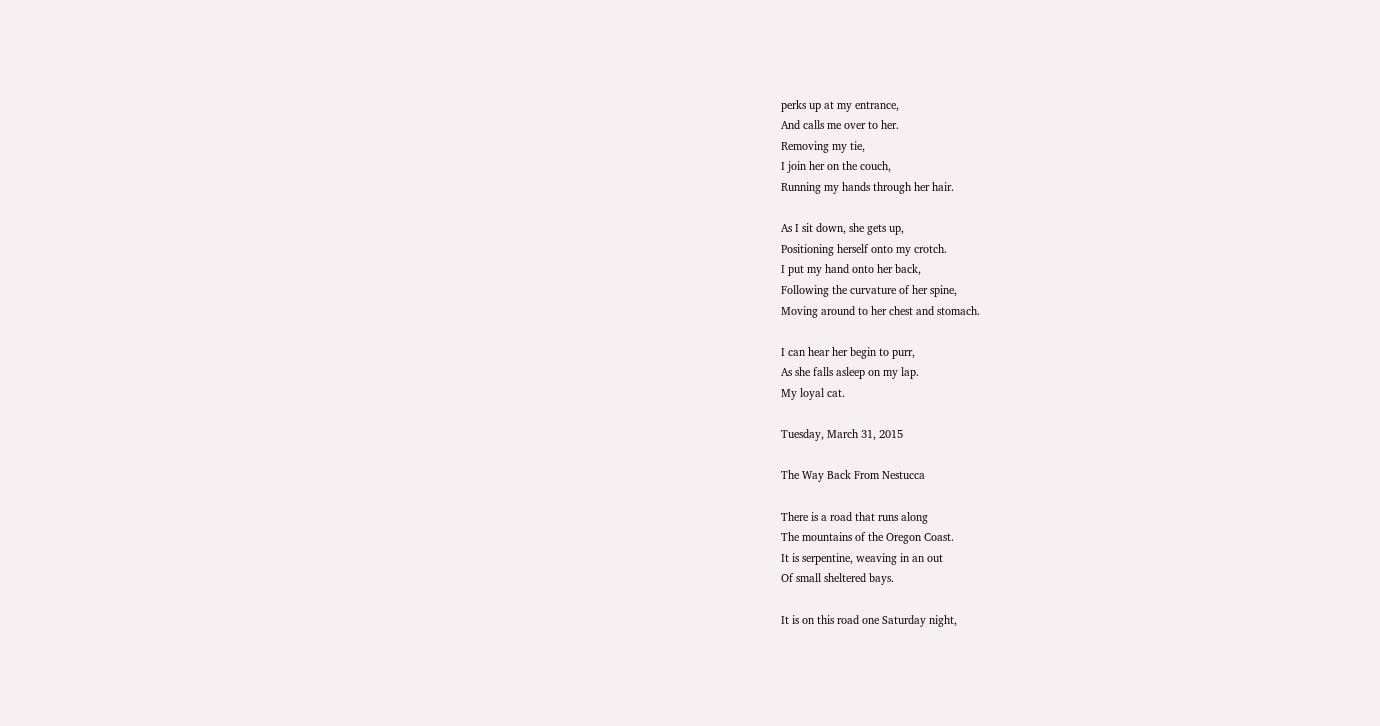perks up at my entrance,
And calls me over to her.
Removing my tie,
I join her on the couch,
Running my hands through her hair.

As I sit down, she gets up,
Positioning herself onto my crotch.
I put my hand onto her back,
Following the curvature of her spine,
Moving around to her chest and stomach.

I can hear her begin to purr,
As she falls asleep on my lap.
My loyal cat.

Tuesday, March 31, 2015

The Way Back From Nestucca

There is a road that runs along
The mountains of the Oregon Coast.
It is serpentine, weaving in an out
Of small sheltered bays.

It is on this road one Saturday night,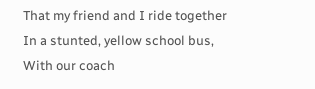That my friend and I ride together
In a stunted, yellow school bus,
With our coach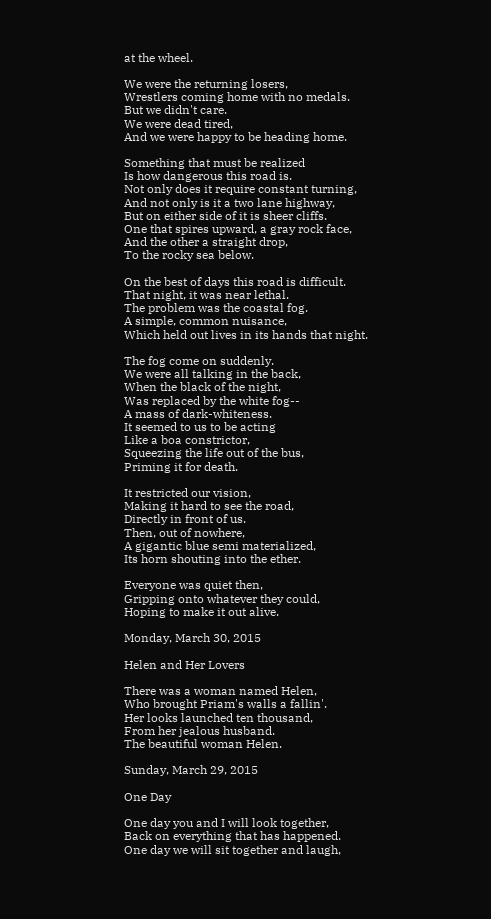at the wheel.

We were the returning losers,
Wrestlers coming home with no medals.
But we didn't care.
We were dead tired,
And we were happy to be heading home.

Something that must be realized
Is how dangerous this road is.
Not only does it require constant turning,
And not only is it a two lane highway,
But on either side of it is sheer cliffs.
One that spires upward, a gray rock face,
And the other a straight drop,
To the rocky sea below.

On the best of days this road is difficult.
That night, it was near lethal.
The problem was the coastal fog.
A simple, common nuisance,
Which held out lives in its hands that night.

The fog come on suddenly.
We were all talking in the back,
When the black of the night,
Was replaced by the white fog--
A mass of dark-whiteness.
It seemed to us to be acting
Like a boa constrictor,
Squeezing the life out of the bus,
Priming it for death.

It restricted our vision,
Making it hard to see the road,
Directly in front of us.
Then, out of nowhere,
A gigantic blue semi materialized,
Its horn shouting into the ether.

Everyone was quiet then,
Gripping onto whatever they could,
Hoping to make it out alive.

Monday, March 30, 2015

Helen and Her Lovers

There was a woman named Helen,
Who brought Priam's walls a fallin'.
Her looks launched ten thousand,
From her jealous husband.
The beautiful woman Helen.

Sunday, March 29, 2015

One Day

One day you and I will look together,
Back on everything that has happened.
One day we will sit together and laugh,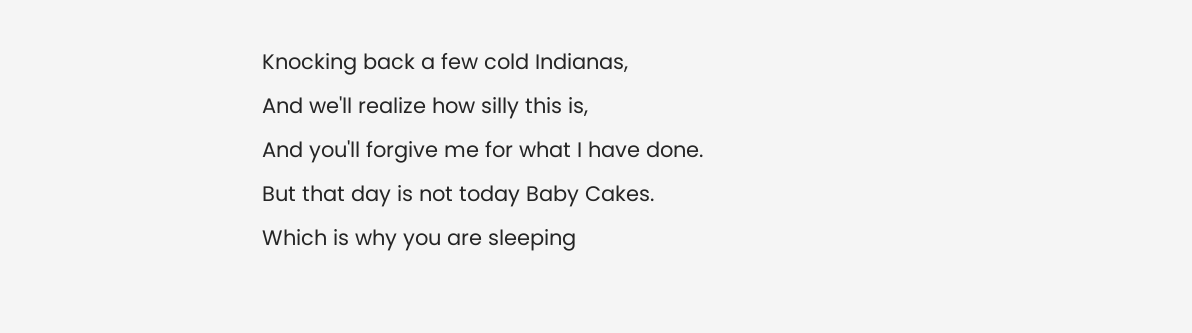Knocking back a few cold Indianas,
And we'll realize how silly this is,
And you'll forgive me for what I have done.
But that day is not today Baby Cakes.
Which is why you are sleeping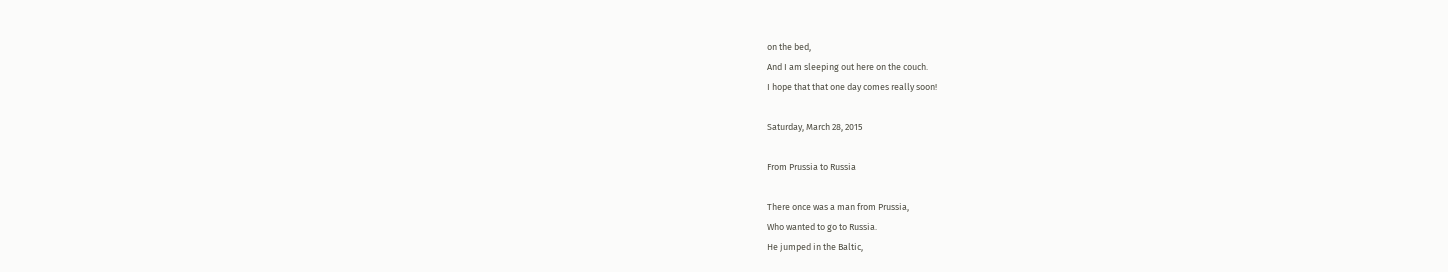on the bed,
And I am sleeping out here on the couch.
I hope that that one day comes really soon!

Saturday, March 28, 2015

From Prussia to Russia

There once was a man from Prussia,
Who wanted to go to Russia.
He jumped in the Baltic,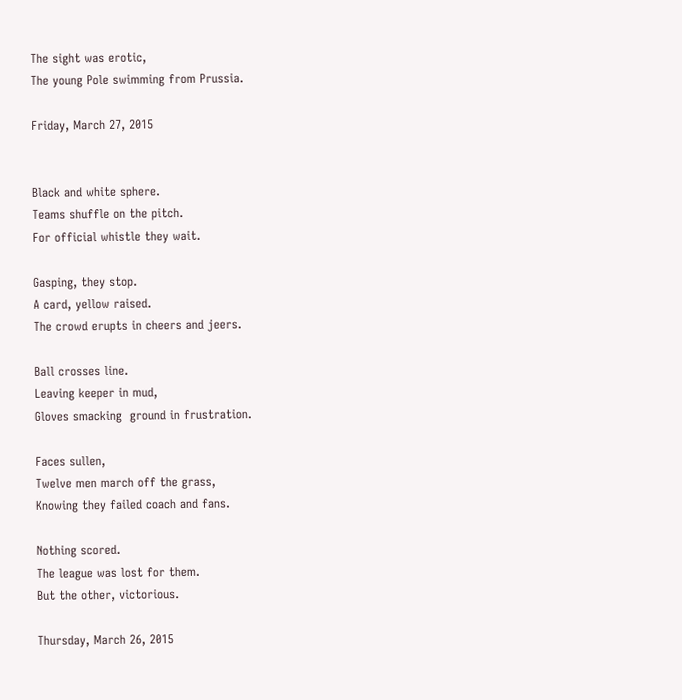The sight was erotic,
The young Pole swimming from Prussia.

Friday, March 27, 2015


Black and white sphere.
Teams shuffle on the pitch.
For official whistle they wait.

Gasping, they stop.
A card, yellow raised.
The crowd erupts in cheers and jeers.

Ball crosses line.
Leaving keeper in mud,
Gloves smacking  ground in frustration.

Faces sullen,
Twelve men march off the grass,
Knowing they failed coach and fans.

Nothing scored.
The league was lost for them.
But the other, victorious.

Thursday, March 26, 2015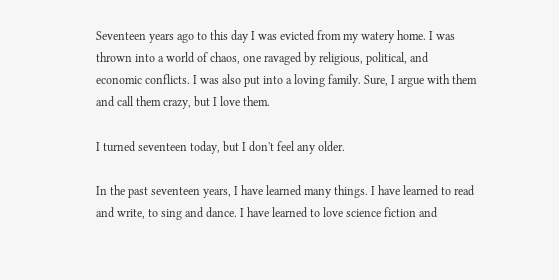Seventeen years ago to this day I was evicted from my watery home. I was thrown into a world of chaos, one ravaged by religious, political, and economic conflicts. I was also put into a loving family. Sure, I argue with them and call them crazy, but I love them.

I turned seventeen today, but I don't feel any older.

In the past seventeen years, I have learned many things. I have learned to read and write, to sing and dance. I have learned to love science fiction and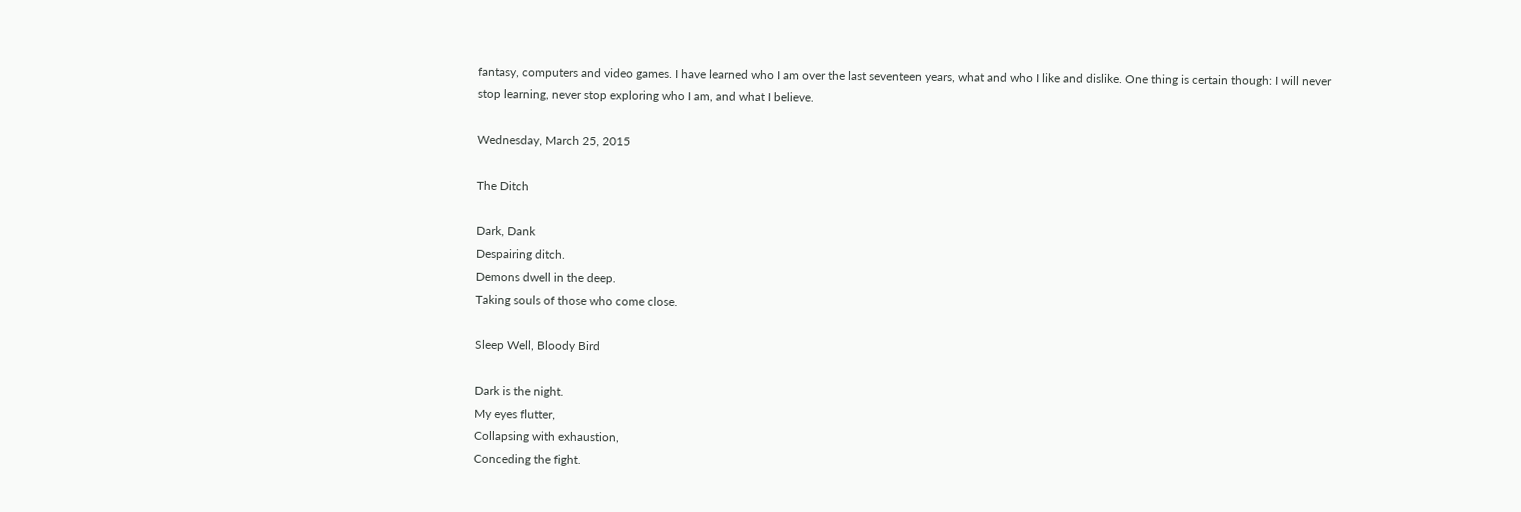fantasy, computers and video games. I have learned who I am over the last seventeen years, what and who I like and dislike. One thing is certain though: I will never stop learning, never stop exploring who I am, and what I believe.

Wednesday, March 25, 2015

The Ditch

Dark, Dank
Despairing ditch.
Demons dwell in the deep.
Taking souls of those who come close.

Sleep Well, Bloody Bird

Dark is the night.
My eyes flutter,
Collapsing with exhaustion,
Conceding the fight.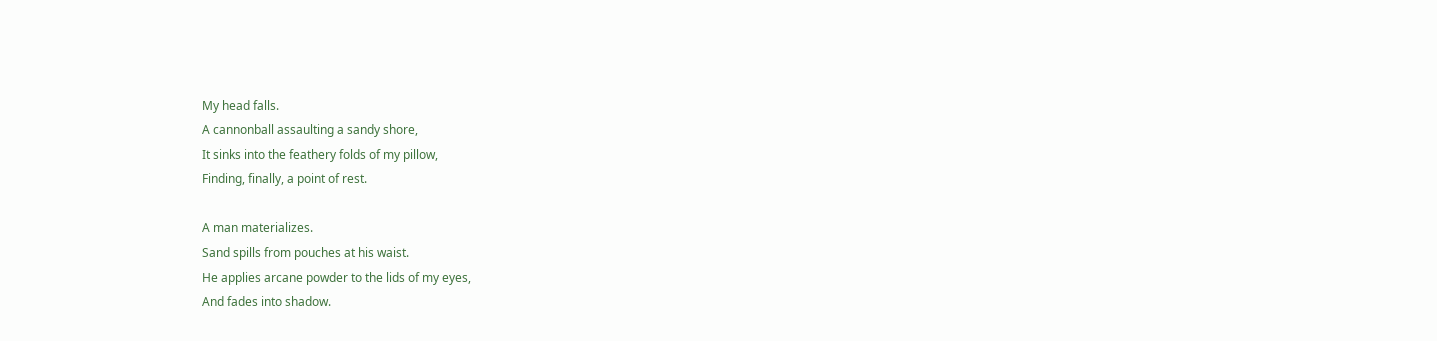My head falls.
A cannonball assaulting a sandy shore,
It sinks into the feathery folds of my pillow,
Finding, finally, a point of rest.

A man materializes.
Sand spills from pouches at his waist.
He applies arcane powder to the lids of my eyes,
And fades into shadow.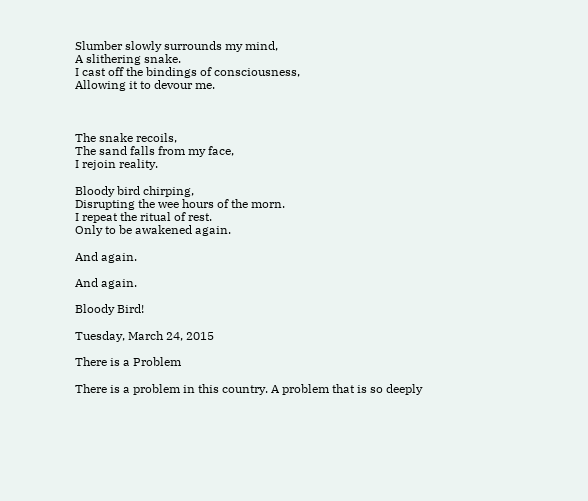Slumber slowly surrounds my mind,
A slithering snake.
I cast off the bindings of consciousness,
Allowing it to devour me.



The snake recoils,
The sand falls from my face,
I rejoin reality.

Bloody bird chirping,
Disrupting the wee hours of the morn.
I repeat the ritual of rest.
Only to be awakened again.

And again.

And again.

Bloody Bird!

Tuesday, March 24, 2015

There is a Problem

There is a problem in this country. A problem that is so deeply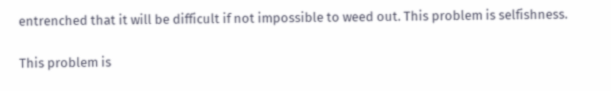entrenched that it will be difficult if not impossible to weed out. This problem is selfishness.

This problem is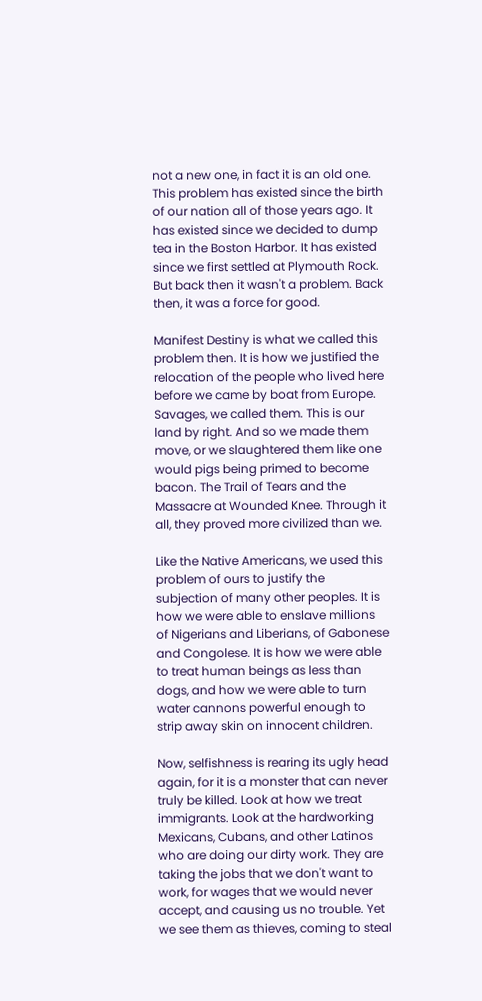not a new one, in fact it is an old one. This problem has existed since the birth of our nation all of those years ago. It has existed since we decided to dump tea in the Boston Harbor. It has existed since we first settled at Plymouth Rock. But back then it wasn't a problem. Back then, it was a force for good.

Manifest Destiny is what we called this problem then. It is how we justified the relocation of the people who lived here before we came by boat from Europe. Savages, we called them. This is our land by right. And so we made them move, or we slaughtered them like one would pigs being primed to become bacon. The Trail of Tears and the Massacre at Wounded Knee. Through it all, they proved more civilized than we.

Like the Native Americans, we used this problem of ours to justify the subjection of many other peoples. It is how we were able to enslave millions of Nigerians and Liberians, of Gabonese and Congolese. It is how we were able to treat human beings as less than dogs, and how we were able to turn water cannons powerful enough to strip away skin on innocent children.

Now, selfishness is rearing its ugly head again, for it is a monster that can never truly be killed. Look at how we treat immigrants. Look at the hardworking Mexicans, Cubans, and other Latinos who are doing our dirty work. They are taking the jobs that we don't want to work, for wages that we would never accept, and causing us no trouble. Yet we see them as thieves, coming to steal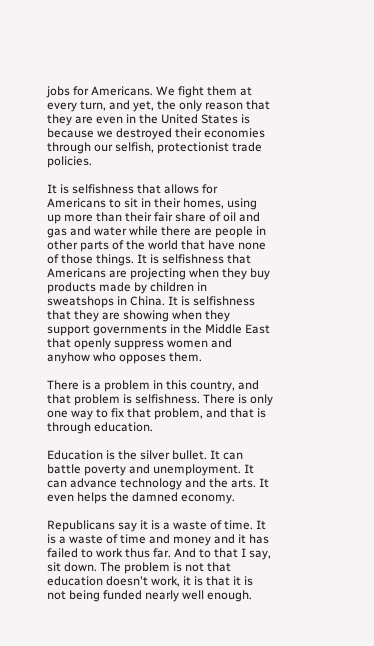jobs for Americans. We fight them at every turn, and yet, the only reason that they are even in the United States is because we destroyed their economies through our selfish, protectionist trade policies.

It is selfishness that allows for Americans to sit in their homes, using up more than their fair share of oil and gas and water while there are people in other parts of the world that have none of those things. It is selfishness that Americans are projecting when they buy products made by children in sweatshops in China. It is selfishness that they are showing when they support governments in the Middle East that openly suppress women and anyhow who opposes them.

There is a problem in this country, and that problem is selfishness. There is only one way to fix that problem, and that is through education.

Education is the silver bullet. It can battle poverty and unemployment. It can advance technology and the arts. It even helps the damned economy.

Republicans say it is a waste of time. It is a waste of time and money and it has failed to work thus far. And to that I say, sit down. The problem is not that education doesn't work, it is that it is not being funded nearly well enough.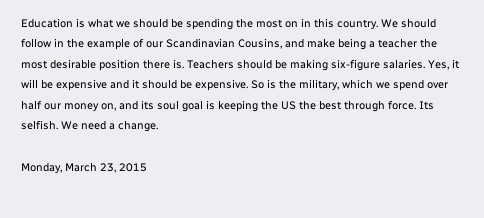Education is what we should be spending the most on in this country. We should follow in the example of our Scandinavian Cousins, and make being a teacher the most desirable position there is. Teachers should be making six-figure salaries. Yes, it will be expensive and it should be expensive. So is the military, which we spend over half our money on, and its soul goal is keeping the US the best through force. Its selfish. We need a change.

Monday, March 23, 2015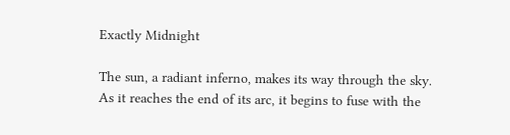Exactly Midnight

The sun, a radiant inferno, makes its way through the sky.
As it reaches the end of its arc, it begins to fuse with the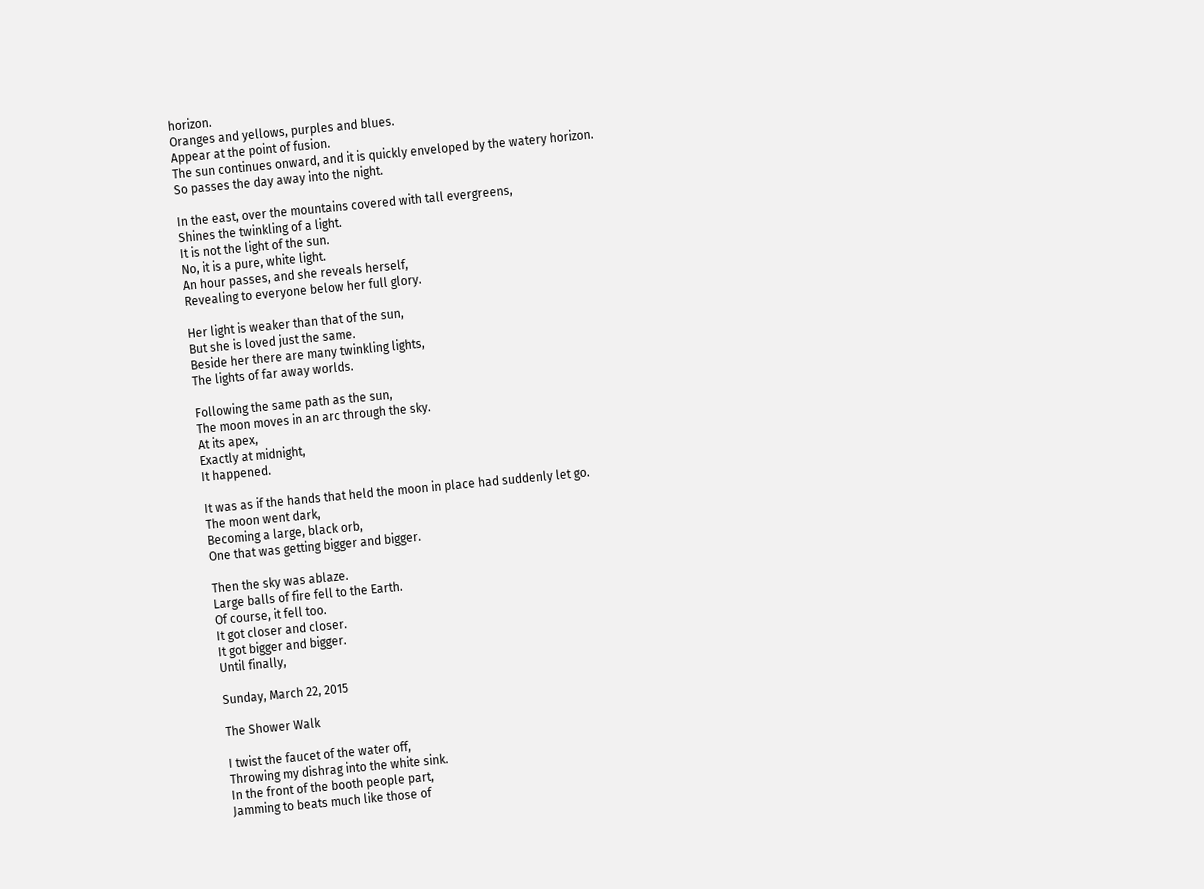horizon.
Oranges and yellows, purples and blues.
Appear at the point of fusion.
The sun continues onward, and it is quickly enveloped by the watery horizon.
So passes the day away into the night.

In the east, over the mountains covered with tall evergreens,
Shines the twinkling of a light.
It is not the light of the sun.
No, it is a pure, white light.
An hour passes, and she reveals herself,
Revealing to everyone below her full glory.

Her light is weaker than that of the sun,
But she is loved just the same.
Beside her there are many twinkling lights,
The lights of far away worlds.

Following the same path as the sun,
The moon moves in an arc through the sky.
At its apex,
Exactly at midnight,
It happened.

It was as if the hands that held the moon in place had suddenly let go.
The moon went dark,
Becoming a large, black orb,
One that was getting bigger and bigger.

Then the sky was ablaze.
Large balls of fire fell to the Earth.
Of course, it fell too.
It got closer and closer.
It got bigger and bigger.
Until finally,

Sunday, March 22, 2015

The Shower Walk

I twist the faucet of the water off,
Throwing my dishrag into the white sink.
In the front of the booth people part,
Jamming to beats much like those of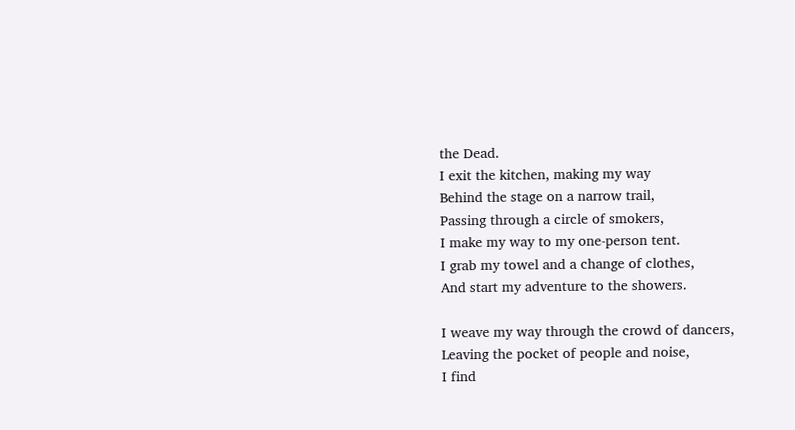the Dead.
I exit the kitchen, making my way
Behind the stage on a narrow trail,
Passing through a circle of smokers,
I make my way to my one-person tent.
I grab my towel and a change of clothes,
And start my adventure to the showers.

I weave my way through the crowd of dancers,
Leaving the pocket of people and noise,
I find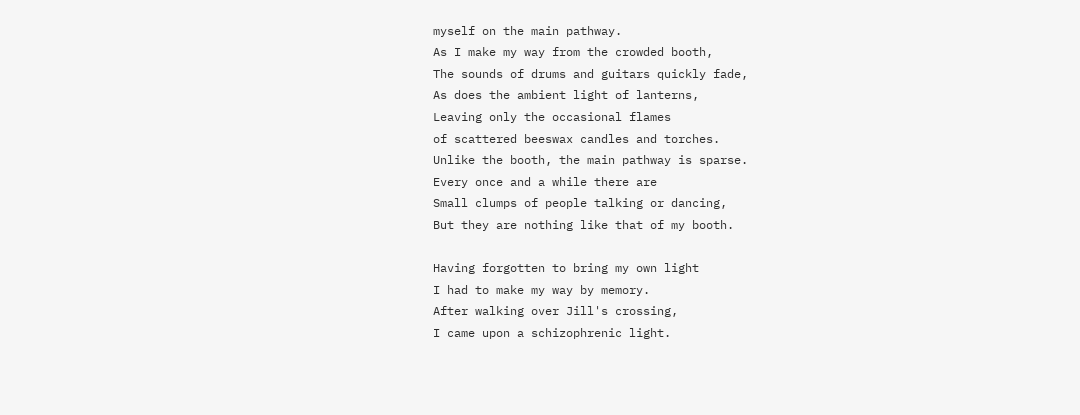myself on the main pathway.
As I make my way from the crowded booth,
The sounds of drums and guitars quickly fade,
As does the ambient light of lanterns,
Leaving only the occasional flames
of scattered beeswax candles and torches.
Unlike the booth, the main pathway is sparse.
Every once and a while there are
Small clumps of people talking or dancing,
But they are nothing like that of my booth.

Having forgotten to bring my own light
I had to make my way by memory.
After walking over Jill's crossing,
I came upon a schizophrenic light.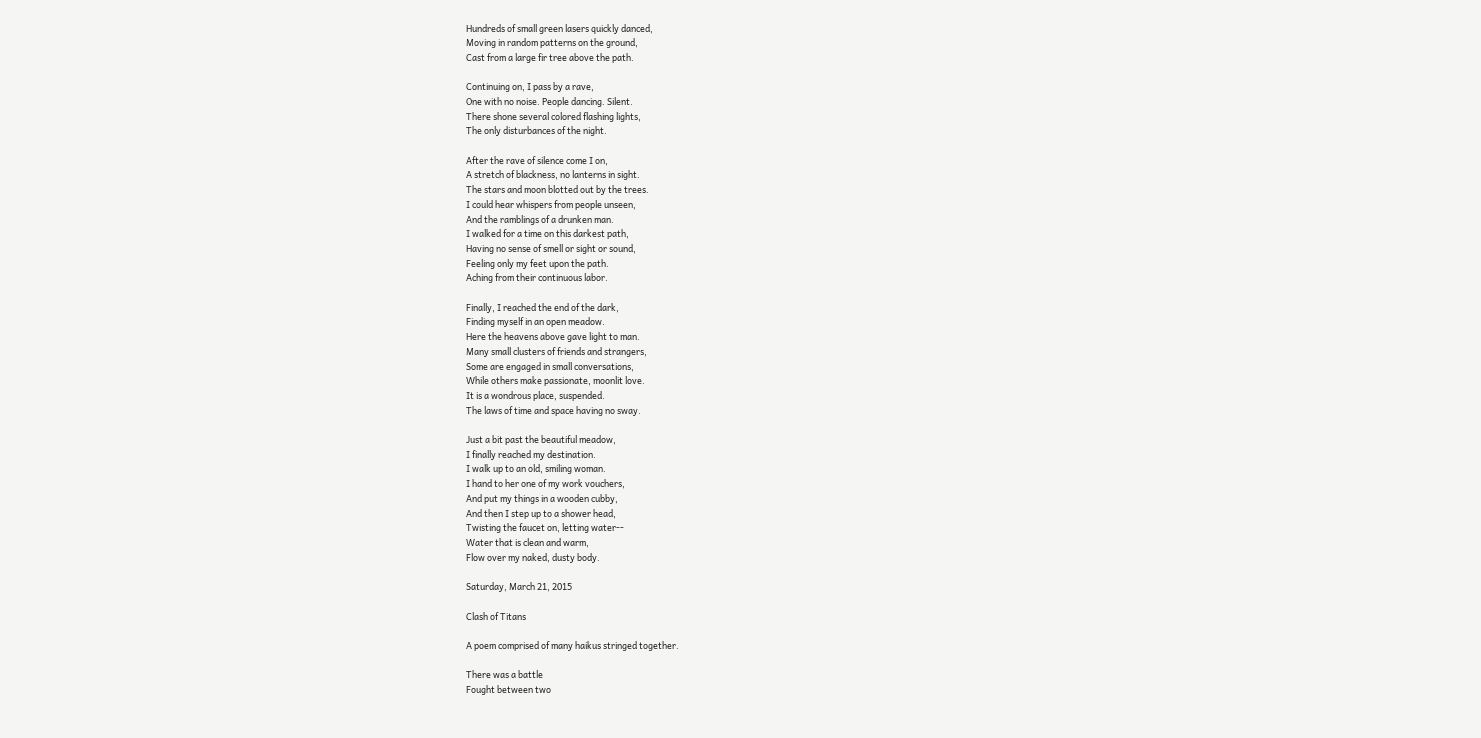Hundreds of small green lasers quickly danced,
Moving in random patterns on the ground,
Cast from a large fir tree above the path.

Continuing on, I pass by a rave,
One with no noise. People dancing. Silent.
There shone several colored flashing lights,
The only disturbances of the night.

After the rave of silence come I on,
A stretch of blackness, no lanterns in sight.
The stars and moon blotted out by the trees.
I could hear whispers from people unseen,
And the ramblings of a drunken man.
I walked for a time on this darkest path,
Having no sense of smell or sight or sound,
Feeling only my feet upon the path.
Aching from their continuous labor.

Finally, I reached the end of the dark,
Finding myself in an open meadow.
Here the heavens above gave light to man.
Many small clusters of friends and strangers,
Some are engaged in small conversations,
While others make passionate, moonlit love.
It is a wondrous place, suspended.
The laws of time and space having no sway.

Just a bit past the beautiful meadow,
I finally reached my destination.
I walk up to an old, smiling woman.
I hand to her one of my work vouchers,
And put my things in a wooden cubby,
And then I step up to a shower head,
Twisting the faucet on, letting water--
Water that is clean and warm,
Flow over my naked, dusty body.

Saturday, March 21, 2015

Clash of Titans

A poem comprised of many haikus stringed together.

There was a battle
Fought between two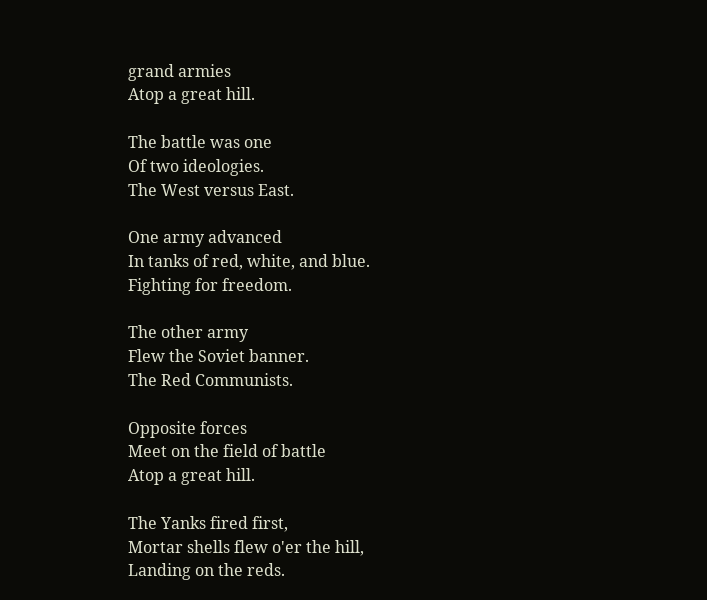grand armies
Atop a great hill.

The battle was one
Of two ideologies.
The West versus East.

One army advanced
In tanks of red, white, and blue.
Fighting for freedom.

The other army
Flew the Soviet banner.
The Red Communists.

Opposite forces
Meet on the field of battle
Atop a great hill.

The Yanks fired first,
Mortar shells flew o'er the hill,
Landing on the reds.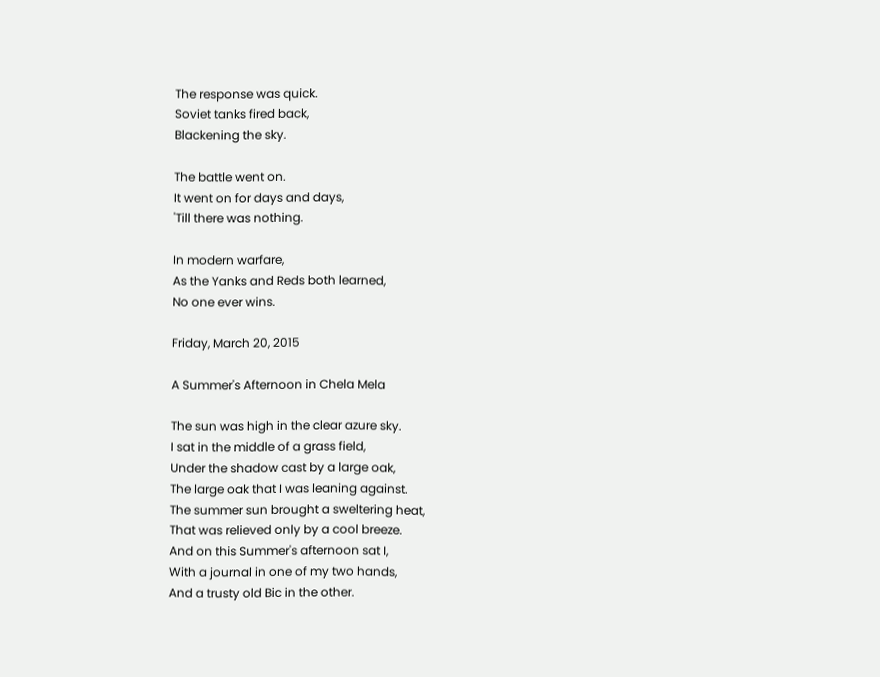The response was quick.
Soviet tanks fired back,
Blackening the sky.

The battle went on.
It went on for days and days,
'Till there was nothing.

In modern warfare,
As the Yanks and Reds both learned,
No one ever wins.

Friday, March 20, 2015

A Summer's Afternoon in Chela Mela

The sun was high in the clear azure sky.
I sat in the middle of a grass field,
Under the shadow cast by a large oak,
The large oak that I was leaning against.
The summer sun brought a sweltering heat,
That was relieved only by a cool breeze.
And on this Summer's afternoon sat I,
With a journal in one of my two hands,
And a trusty old Bic in the other.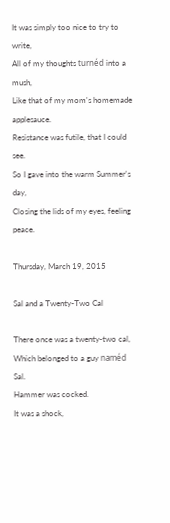It was simply too nice to try to write,
All of my thoughts turnéd into a mush,
Like that of my mom's homemade applesauce.
Resistance was futile, that I could see.
So I gave into the warm Summer's day,
Closing the lids of my eyes, feeling peace.

Thursday, March 19, 2015

Sal and a Twenty-Two Cal

There once was a twenty-two cal,
Which belonged to a guy naméd Sal.
Hammer was cocked.
It was a shock,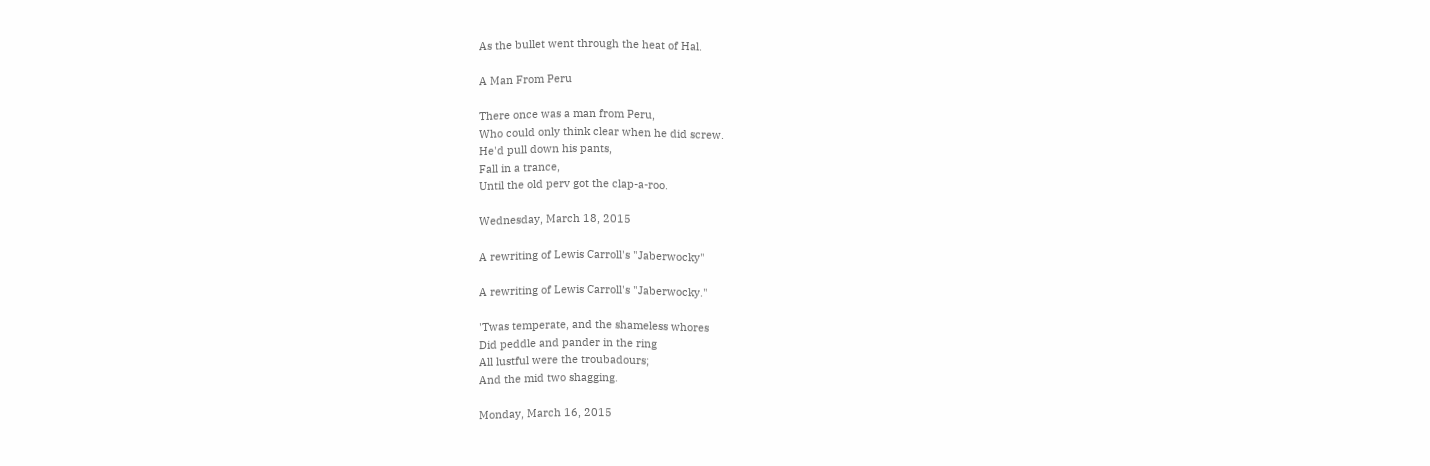As the bullet went through the heat of Hal.

A Man From Peru

There once was a man from Peru,
Who could only think clear when he did screw.
He'd pull down his pants,
Fall in a trance,
Until the old perv got the clap-a-roo.

Wednesday, March 18, 2015

A rewriting of Lewis Carroll's "Jaberwocky"

A rewriting of Lewis Carroll's "Jaberwocky."

'Twas temperate, and the shameless whores
Did peddle and pander in the ring
All lustful were the troubadours;
And the mid two shagging.

Monday, March 16, 2015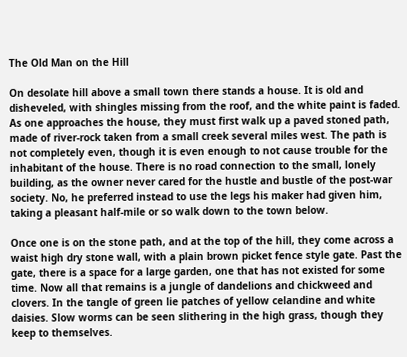The Old Man on the Hill

On desolate hill above a small town there stands a house. It is old and disheveled, with shingles missing from the roof, and the white paint is faded. As one approaches the house, they must first walk up a paved stoned path, made of river-rock taken from a small creek several miles west. The path is not completely even, though it is even enough to not cause trouble for the inhabitant of the house. There is no road connection to the small, lonely building, as the owner never cared for the hustle and bustle of the post-war society. No, he preferred instead to use the legs his maker had given him, taking a pleasant half-mile or so walk down to the town below.

Once one is on the stone path, and at the top of the hill, they come across a waist high dry stone wall, with a plain brown picket fence style gate. Past the gate, there is a space for a large garden, one that has not existed for some time. Now all that remains is a jungle of dandelions and chickweed and clovers. In the tangle of green lie patches of yellow celandine and white daisies. Slow worms can be seen slithering in the high grass, though they keep to themselves.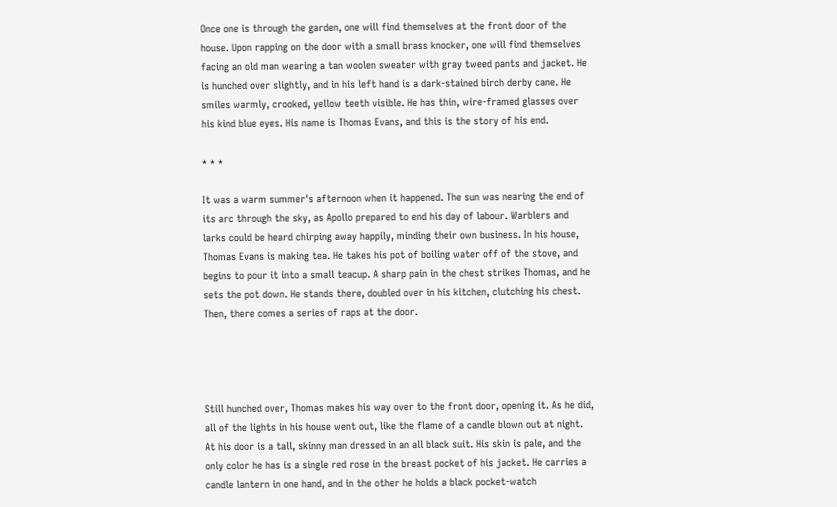Once one is through the garden, one will find themselves at the front door of the house. Upon rapping on the door with a small brass knocker, one will find themselves facing an old man wearing a tan woolen sweater with gray tweed pants and jacket. He is hunched over slightly, and in his left hand is a dark-stained birch derby cane. He smiles warmly, crooked, yellow teeth visible. He has thin, wire-framed glasses over his kind blue eyes. His name is Thomas Evans, and this is the story of his end.

* * *

It was a warm summer's afternoon when it happened. The sun was nearing the end of its arc through the sky, as Apollo prepared to end his day of labour. Warblers and larks could be heard chirping away happily, minding their own business. In his house, Thomas Evans is making tea. He takes his pot of boiling water off of the stove, and begins to pour it into a small teacup. A sharp pain in the chest strikes Thomas, and he sets the pot down. He stands there, doubled over in his kitchen, clutching his chest. Then, there comes a series of raps at the door.




Still hunched over, Thomas makes his way over to the front door, opening it. As he did, all of the lights in his house went out, like the flame of a candle blown out at night. At his door is a tall, skinny man dressed in an all black suit. His skin is pale, and the only color he has is a single red rose in the breast pocket of his jacket. He carries a candle lantern in one hand, and in the other he holds a black pocket-watch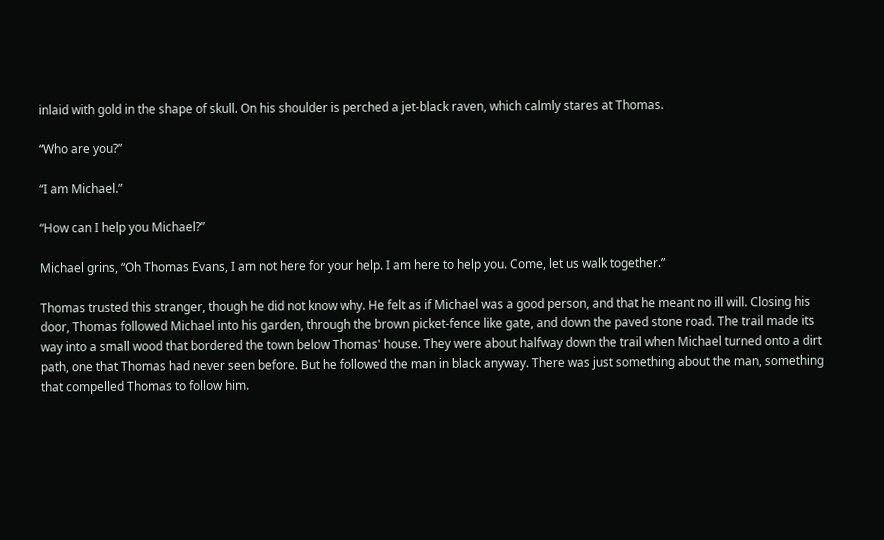inlaid with gold in the shape of skull. On his shoulder is perched a jet-black raven, which calmly stares at Thomas.

“Who are you?”

“I am Michael.”

“How can I help you Michael?”

Michael grins, “Oh Thomas Evans, I am not here for your help. I am here to help you. Come, let us walk together.”

Thomas trusted this stranger, though he did not know why. He felt as if Michael was a good person, and that he meant no ill will. Closing his door, Thomas followed Michael into his garden, through the brown picket-fence like gate, and down the paved stone road. The trail made its way into a small wood that bordered the town below Thomas' house. They were about halfway down the trail when Michael turned onto a dirt path, one that Thomas had never seen before. But he followed the man in black anyway. There was just something about the man, something that compelled Thomas to follow him.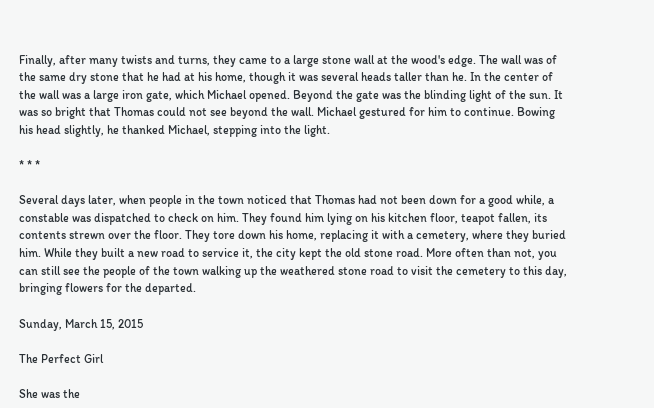Finally, after many twists and turns, they came to a large stone wall at the wood's edge. The wall was of the same dry stone that he had at his home, though it was several heads taller than he. In the center of the wall was a large iron gate, which Michael opened. Beyond the gate was the blinding light of the sun. It was so bright that Thomas could not see beyond the wall. Michael gestured for him to continue. Bowing his head slightly, he thanked Michael, stepping into the light.

* * *

Several days later, when people in the town noticed that Thomas had not been down for a good while, a constable was dispatched to check on him. They found him lying on his kitchen floor, teapot fallen, its contents strewn over the floor. They tore down his home, replacing it with a cemetery, where they buried him. While they built a new road to service it, the city kept the old stone road. More often than not, you can still see the people of the town walking up the weathered stone road to visit the cemetery to this day, bringing flowers for the departed.

Sunday, March 15, 2015

The Perfect Girl

She was the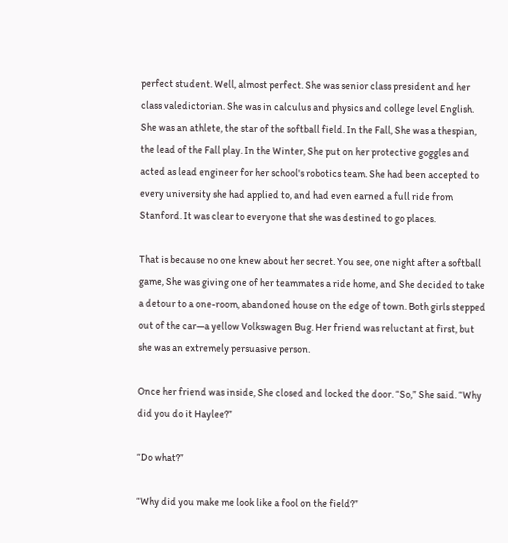perfect student. Well, almost perfect. She was senior class president and her class valedictorian. She was in calculus and physics and college level English. She was an athlete, the star of the softball field. In the Fall, She was a thespian, the lead of the Fall play. In the Winter, She put on her protective goggles and acted as lead engineer for her school's robotics team. She had been accepted to every university she had applied to, and had even earned a full ride from Stanford. It was clear to everyone that she was destined to go places.

That is because no one knew about her secret. You see, one night after a softball game, She was giving one of her teammates a ride home, and She decided to take a detour to a one-room, abandoned house on the edge of town. Both girls stepped out of the car—a yellow Volkswagen Bug. Her friend was reluctant at first, but she was an extremely persuasive person.

Once her friend was inside, She closed and locked the door. “So,” She said. “Why did you do it Haylee?”

“Do what?”

“Why did you make me look like a fool on the field?”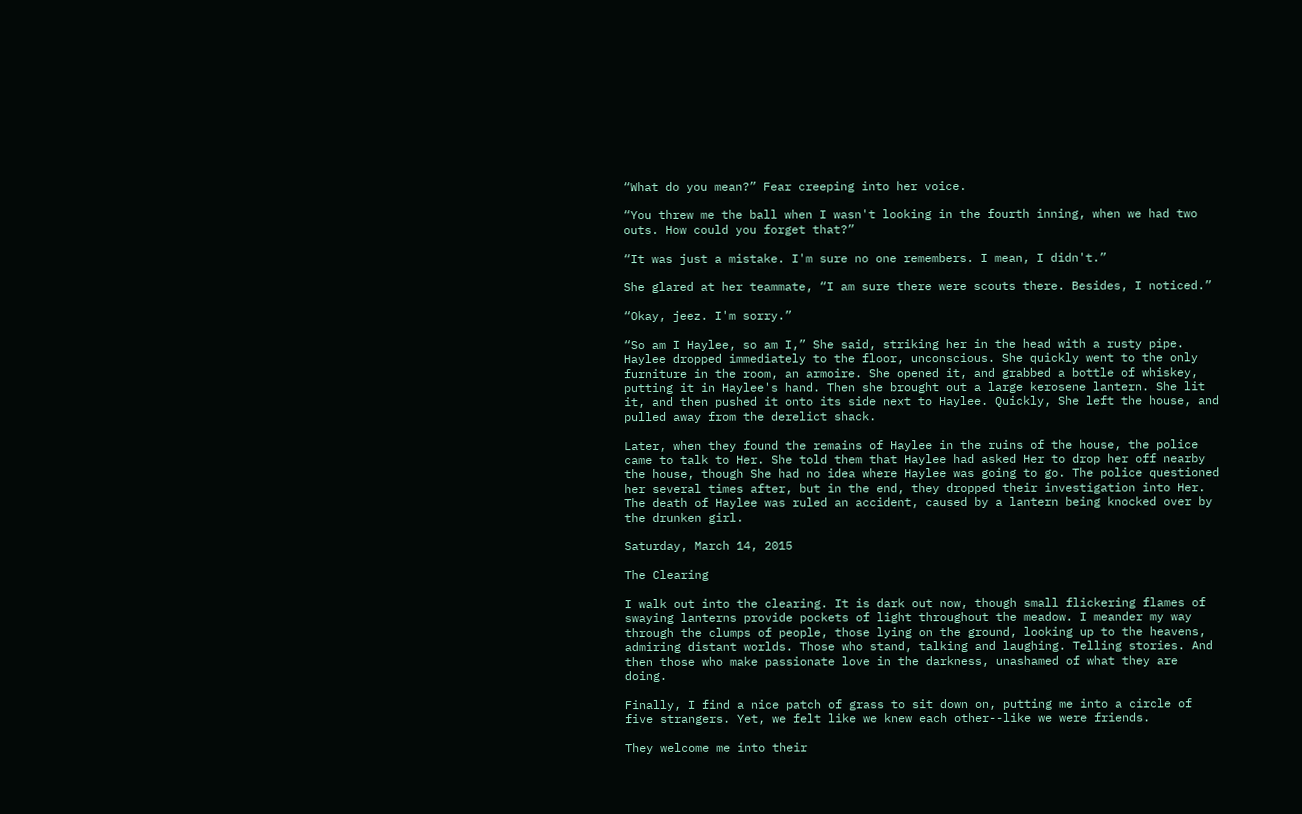“What do you mean?” Fear creeping into her voice.

“You threw me the ball when I wasn't looking in the fourth inning, when we had two outs. How could you forget that?”

“It was just a mistake. I'm sure no one remembers. I mean, I didn't.”

She glared at her teammate, “I am sure there were scouts there. Besides, I noticed.”

“Okay, jeez. I'm sorry.”

“So am I Haylee, so am I,” She said, striking her in the head with a rusty pipe. Haylee dropped immediately to the floor, unconscious. She quickly went to the only furniture in the room, an armoire. She opened it, and grabbed a bottle of whiskey, putting it in Haylee's hand. Then she brought out a large kerosene lantern. She lit it, and then pushed it onto its side next to Haylee. Quickly, She left the house, and pulled away from the derelict shack.

Later, when they found the remains of Haylee in the ruins of the house, the police came to talk to Her. She told them that Haylee had asked Her to drop her off nearby the house, though She had no idea where Haylee was going to go. The police questioned her several times after, but in the end, they dropped their investigation into Her. The death of Haylee was ruled an accident, caused by a lantern being knocked over by the drunken girl.

Saturday, March 14, 2015

The Clearing

I walk out into the clearing. It is dark out now, though small flickering flames of swaying lanterns provide pockets of light throughout the meadow. I meander my way through the clumps of people, those lying on the ground, looking up to the heavens, admiring distant worlds. Those who stand, talking and laughing. Telling stories. And then those who make passionate love in the darkness, unashamed of what they are doing.

Finally, I find a nice patch of grass to sit down on, putting me into a circle of five strangers. Yet, we felt like we knew each other--like we were friends.

They welcome me into their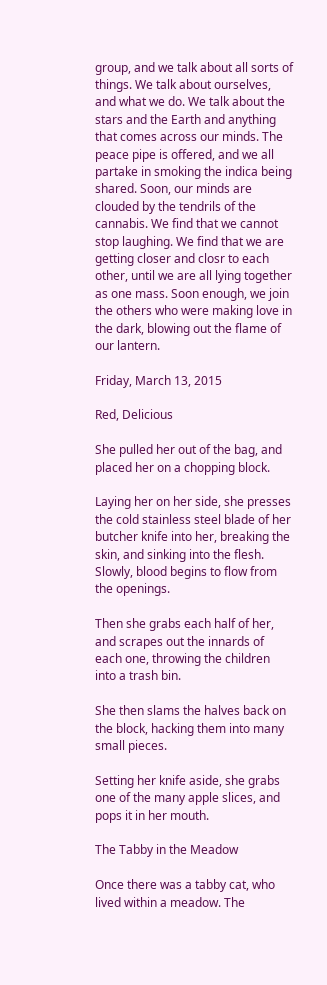group, and we talk about all sorts of things. We talk about ourselves, and what we do. We talk about the stars and the Earth and anything that comes across our minds. The peace pipe is offered, and we all partake in smoking the indica being shared. Soon, our minds are clouded by the tendrils of the cannabis. We find that we cannot stop laughing. We find that we are getting closer and closr to each other, until we are all lying together as one mass. Soon enough, we join the others who were making love in the dark, blowing out the flame of our lantern.

Friday, March 13, 2015

Red, Delicious

She pulled her out of the bag, and placed her on a chopping block.

Laying her on her side, she presses the cold stainless steel blade of her butcher knife into her, breaking the skin, and sinking into the flesh. Slowly, blood begins to flow from the openings.

Then she grabs each half of her, and scrapes out the innards of each one, throwing the children into a trash bin.

She then slams the halves back on the block, hacking them into many small pieces.

Setting her knife aside, she grabs one of the many apple slices, and pops it in her mouth.

The Tabby in the Meadow

Once there was a tabby cat, who lived within a meadow. The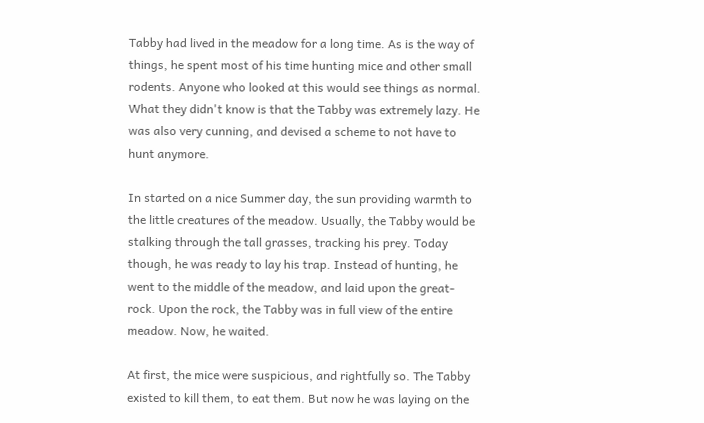Tabby had lived in the meadow for a long time. As is the way of things, he spent most of his time hunting mice and other small rodents. Anyone who looked at this would see things as normal. What they didn't know is that the Tabby was extremely lazy. He was also very cunning, and devised a scheme to not have to hunt anymore.

In started on a nice Summer day, the sun providing warmth to the little creatures of the meadow. Usually, the Tabby would be stalking through the tall grasses, tracking his prey. Today though, he was ready to lay his trap. Instead of hunting, he went to the middle of the meadow, and laid upon the great-rock. Upon the rock, the Tabby was in full view of the entire meadow. Now, he waited.

At first, the mice were suspicious, and rightfully so. The Tabby existed to kill them, to eat them. But now he was laying on the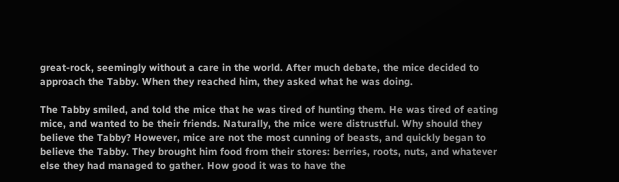great-rock, seemingly without a care in the world. After much debate, the mice decided to approach the Tabby. When they reached him, they asked what he was doing.

The Tabby smiled, and told the mice that he was tired of hunting them. He was tired of eating mice, and wanted to be their friends. Naturally, the mice were distrustful. Why should they believe the Tabby? However, mice are not the most cunning of beasts, and quickly began to believe the Tabby. They brought him food from their stores: berries, roots, nuts, and whatever else they had managed to gather. How good it was to have the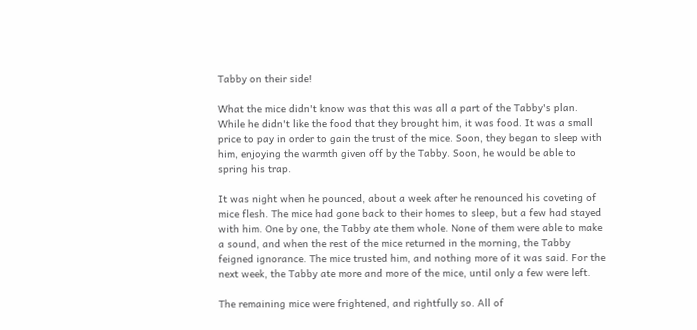Tabby on their side!

What the mice didn't know was that this was all a part of the Tabby's plan. While he didn't like the food that they brought him, it was food. It was a small price to pay in order to gain the trust of the mice. Soon, they began to sleep with him, enjoying the warmth given off by the Tabby. Soon, he would be able to spring his trap.

It was night when he pounced, about a week after he renounced his coveting of mice flesh. The mice had gone back to their homes to sleep, but a few had stayed with him. One by one, the Tabby ate them whole. None of them were able to make a sound, and when the rest of the mice returned in the morning, the Tabby feigned ignorance. The mice trusted him, and nothing more of it was said. For the next week, the Tabby ate more and more of the mice, until only a few were left.

The remaining mice were frightened, and rightfully so. All of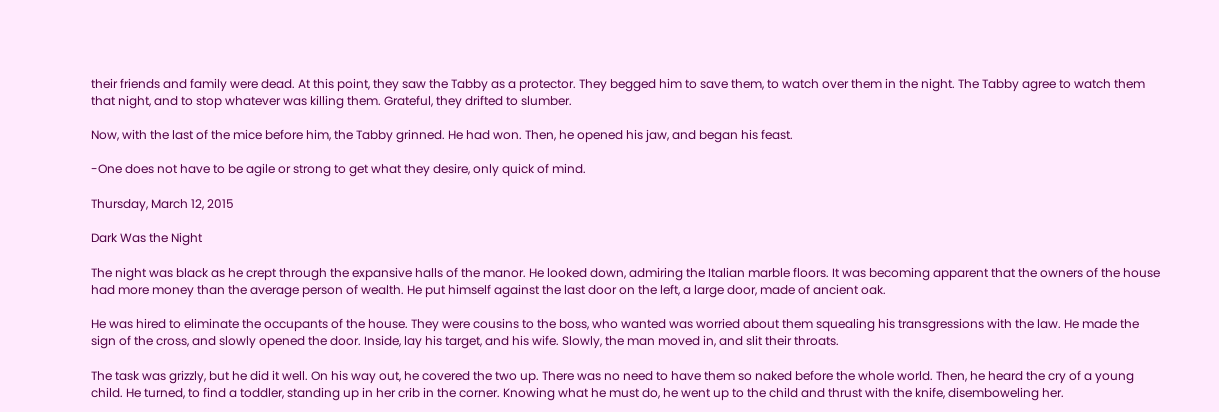their friends and family were dead. At this point, they saw the Tabby as a protector. They begged him to save them, to watch over them in the night. The Tabby agree to watch them that night, and to stop whatever was killing them. Grateful, they drifted to slumber.

Now, with the last of the mice before him, the Tabby grinned. He had won. Then, he opened his jaw, and began his feast.

-One does not have to be agile or strong to get what they desire, only quick of mind.

Thursday, March 12, 2015

Dark Was the Night

The night was black as he crept through the expansive halls of the manor. He looked down, admiring the Italian marble floors. It was becoming apparent that the owners of the house had more money than the average person of wealth. He put himself against the last door on the left, a large door, made of ancient oak.

He was hired to eliminate the occupants of the house. They were cousins to the boss, who wanted was worried about them squealing his transgressions with the law. He made the sign of the cross, and slowly opened the door. Inside, lay his target, and his wife. Slowly, the man moved in, and slit their throats.

The task was grizzly, but he did it well. On his way out, he covered the two up. There was no need to have them so naked before the whole world. Then, he heard the cry of a young child. He turned, to find a toddler, standing up in her crib in the corner. Knowing what he must do, he went up to the child and thrust with the knife, disemboweling her.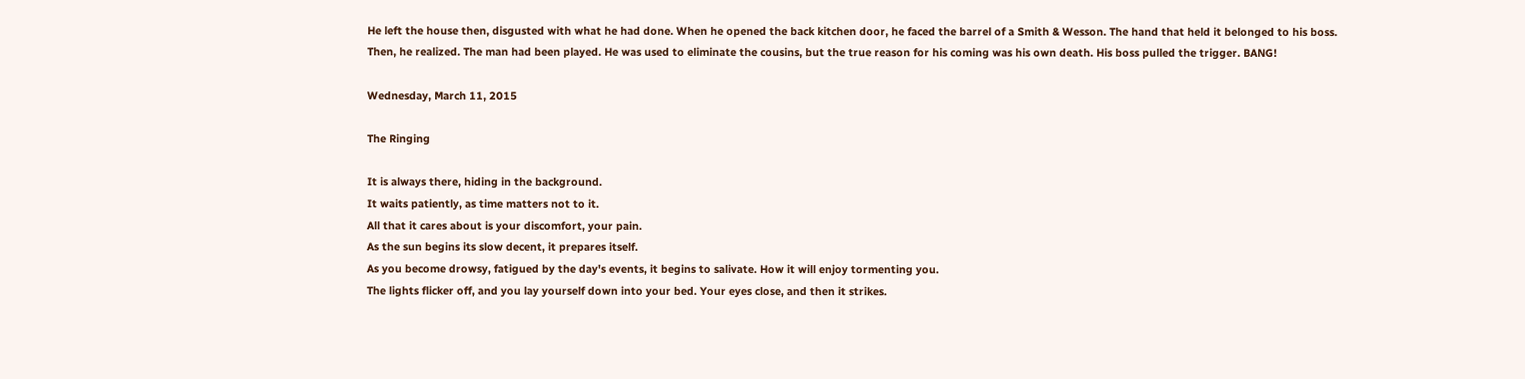He left the house then, disgusted with what he had done. When he opened the back kitchen door, he faced the barrel of a Smith & Wesson. The hand that held it belonged to his boss. Then, he realized. The man had been played. He was used to eliminate the cousins, but the true reason for his coming was his own death. His boss pulled the trigger. BANG!

Wednesday, March 11, 2015

The Ringing

It is always there, hiding in the background.
It waits patiently, as time matters not to it.
All that it cares about is your discomfort, your pain.
As the sun begins its slow decent, it prepares itself.
As you become drowsy, fatigued by the day's events, it begins to salivate. How it will enjoy tormenting you.
The lights flicker off, and you lay yourself down into your bed. Your eyes close, and then it strikes.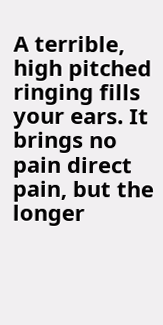A terrible, high pitched ringing fills your ears. It brings no pain direct pain, but the longer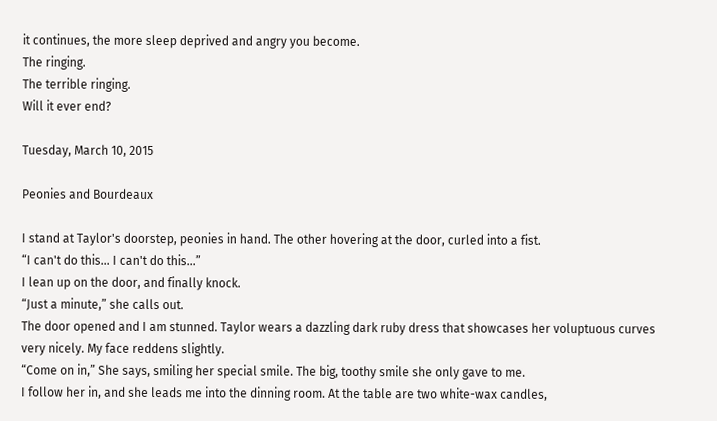it continues, the more sleep deprived and angry you become.
The ringing.
The terrible ringing.
Will it ever end?

Tuesday, March 10, 2015

Peonies and Bourdeaux

I stand at Taylor's doorstep, peonies in hand. The other hovering at the door, curled into a fist.
“I can't do this... I can't do this...”
I lean up on the door, and finally knock.
“Just a minute,” she calls out.
The door opened and I am stunned. Taylor wears a dazzling dark ruby dress that showcases her voluptuous curves very nicely. My face reddens slightly.
“Come on in,” She says, smiling her special smile. The big, toothy smile she only gave to me.
I follow her in, and she leads me into the dinning room. At the table are two white-wax candles,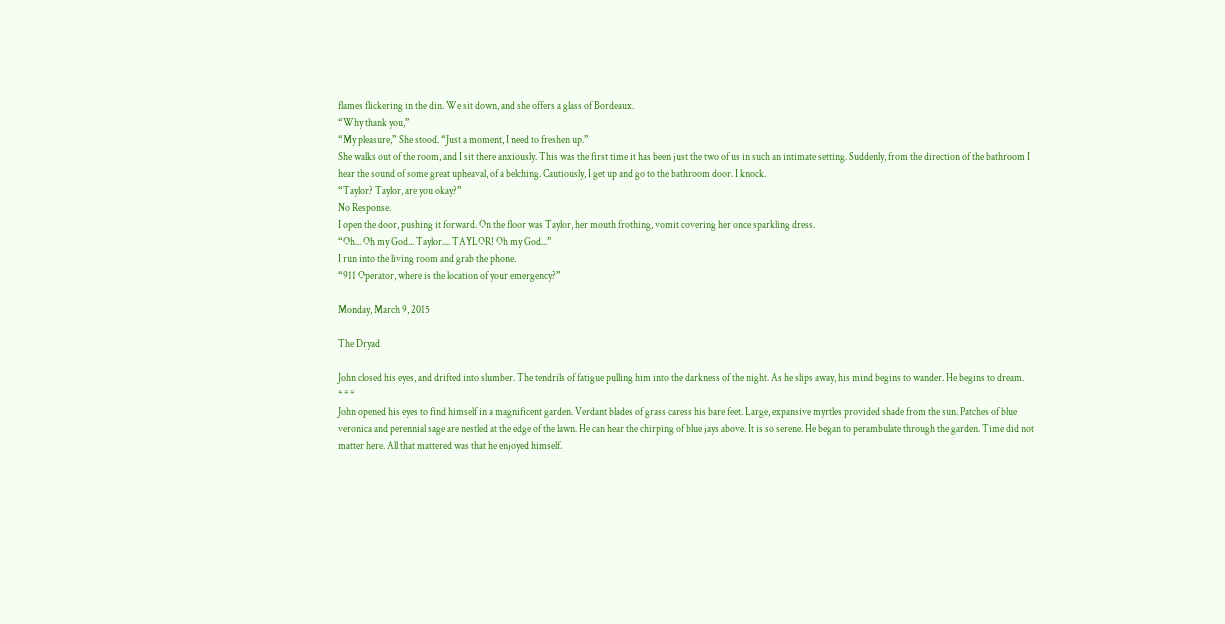flames flickering in the din. We sit down, and she offers a glass of Bordeaux.
“Why thank you,”
“My pleasure,” She stood. “Just a moment, I need to freshen up.”
She walks out of the room, and I sit there anxiously. This was the first time it has been just the two of us in such an intimate setting. Suddenly, from the direction of the bathroom I hear the sound of some great upheaval, of a belching. Cautiously, I get up and go to the bathroom door. I knock.
“Taylor? Taylor, are you okay?”
No Response.
I open the door, pushing it forward. On the floor was Taylor, her mouth frothing, vomit covering her once sparkling dress.
“Oh... Oh my God... Taylor.... TAYLOR! Oh my God...”
I run into the living room and grab the phone.
“911 Operator, where is the location of your emergency?”

Monday, March 9, 2015

The Dryad

John closed his eyes, and drifted into slumber. The tendrils of fatigue pulling him into the darkness of the night. As he slips away, his mind begins to wander. He begins to dream.
* * *
John opened his eyes to find himself in a magnificent garden. Verdant blades of grass caress his bare feet. Large, expansive myrtles provided shade from the sun. Patches of blue veronica and perennial sage are nestled at the edge of the lawn. He can hear the chirping of blue jays above. It is so serene. He began to perambulate through the garden. Time did not matter here. All that mattered was that he enjoyed himself.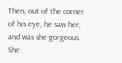Then, out of the corner of his eye, he saw her, and was she gorgeous. She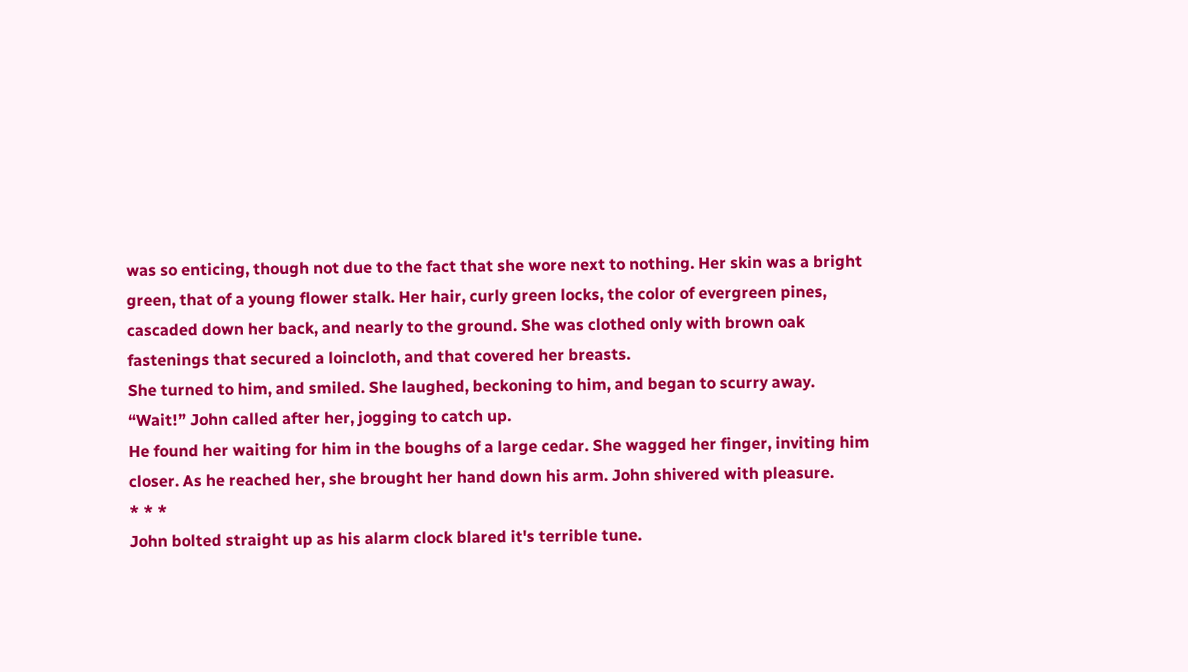was so enticing, though not due to the fact that she wore next to nothing. Her skin was a bright green, that of a young flower stalk. Her hair, curly green locks, the color of evergreen pines, cascaded down her back, and nearly to the ground. She was clothed only with brown oak fastenings that secured a loincloth, and that covered her breasts.
She turned to him, and smiled. She laughed, beckoning to him, and began to scurry away.
“Wait!” John called after her, jogging to catch up.
He found her waiting for him in the boughs of a large cedar. She wagged her finger, inviting him closer. As he reached her, she brought her hand down his arm. John shivered with pleasure.
* * *
John bolted straight up as his alarm clock blared it's terrible tune.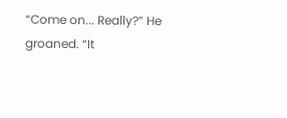“Come on... Really?” He groaned. “It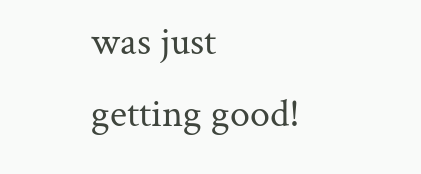was just getting good!